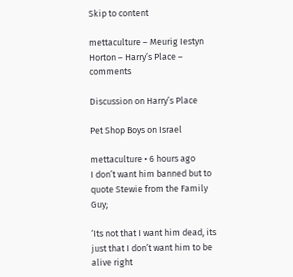Skip to content

mettaculture – Meurig Iestyn Horton – Harry’s Place – comments

Discussion on Harry’s Place

Pet Shop Boys on Israel

mettaculture • 6 hours ago
I don’t want him banned but to quote Stewie from the Family Guy;

‘Its not that I want him dead, its just that I don’t want him to be alive right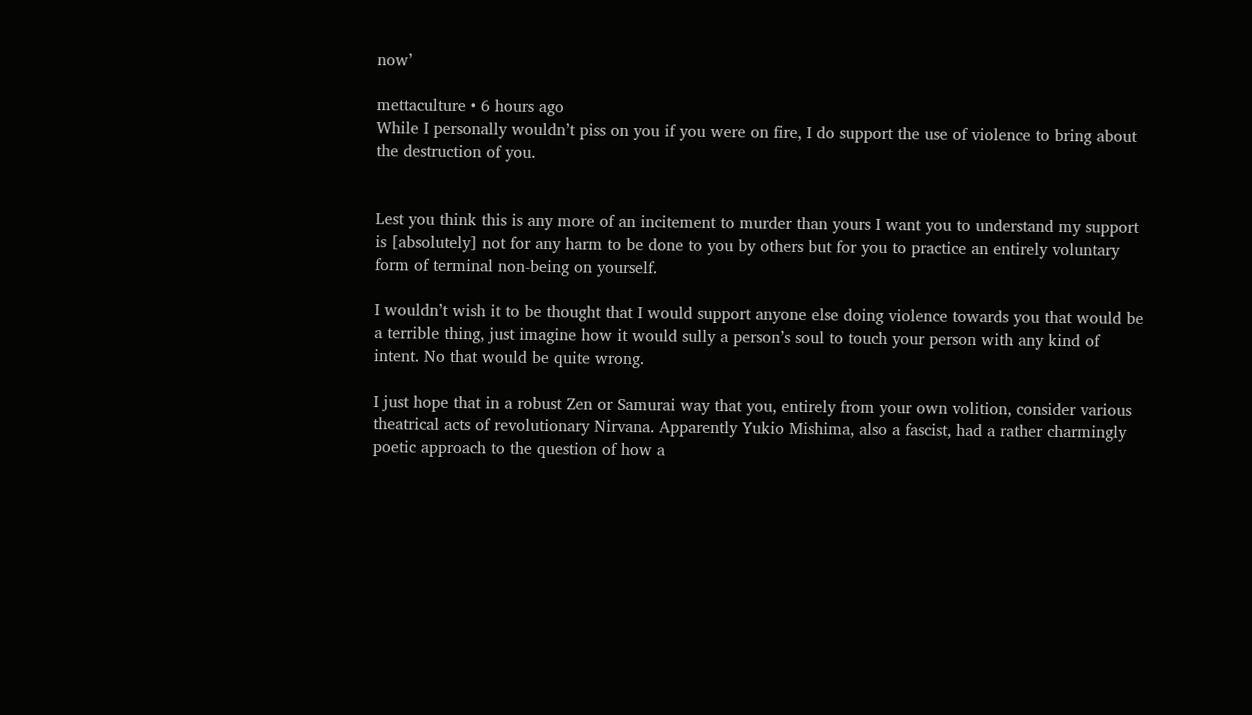now’

mettaculture • 6 hours ago
While I personally wouldn’t piss on you if you were on fire, I do support the use of violence to bring about the destruction of you.


Lest you think this is any more of an incitement to murder than yours I want you to understand my support is [absolutely] not for any harm to be done to you by others but for you to practice an entirely voluntary form of terminal non-being on yourself.

I wouldn’t wish it to be thought that I would support anyone else doing violence towards you that would be a terrible thing, just imagine how it would sully a person’s soul to touch your person with any kind of intent. No that would be quite wrong.

I just hope that in a robust Zen or Samurai way that you, entirely from your own volition, consider various theatrical acts of revolutionary Nirvana. Apparently Yukio Mishima, also a fascist, had a rather charmingly poetic approach to the question of how a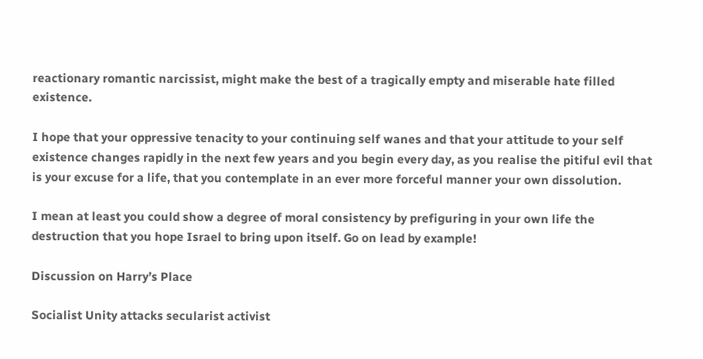reactionary romantic narcissist, might make the best of a tragically empty and miserable hate filled existence.

I hope that your oppressive tenacity to your continuing self wanes and that your attitude to your self existence changes rapidly in the next few years and you begin every day, as you realise the pitiful evil that is your excuse for a life, that you contemplate in an ever more forceful manner your own dissolution.

I mean at least you could show a degree of moral consistency by prefiguring in your own life the destruction that you hope Israel to bring upon itself. Go on lead by example!

Discussion on Harry’s Place

Socialist Unity attacks secularist activist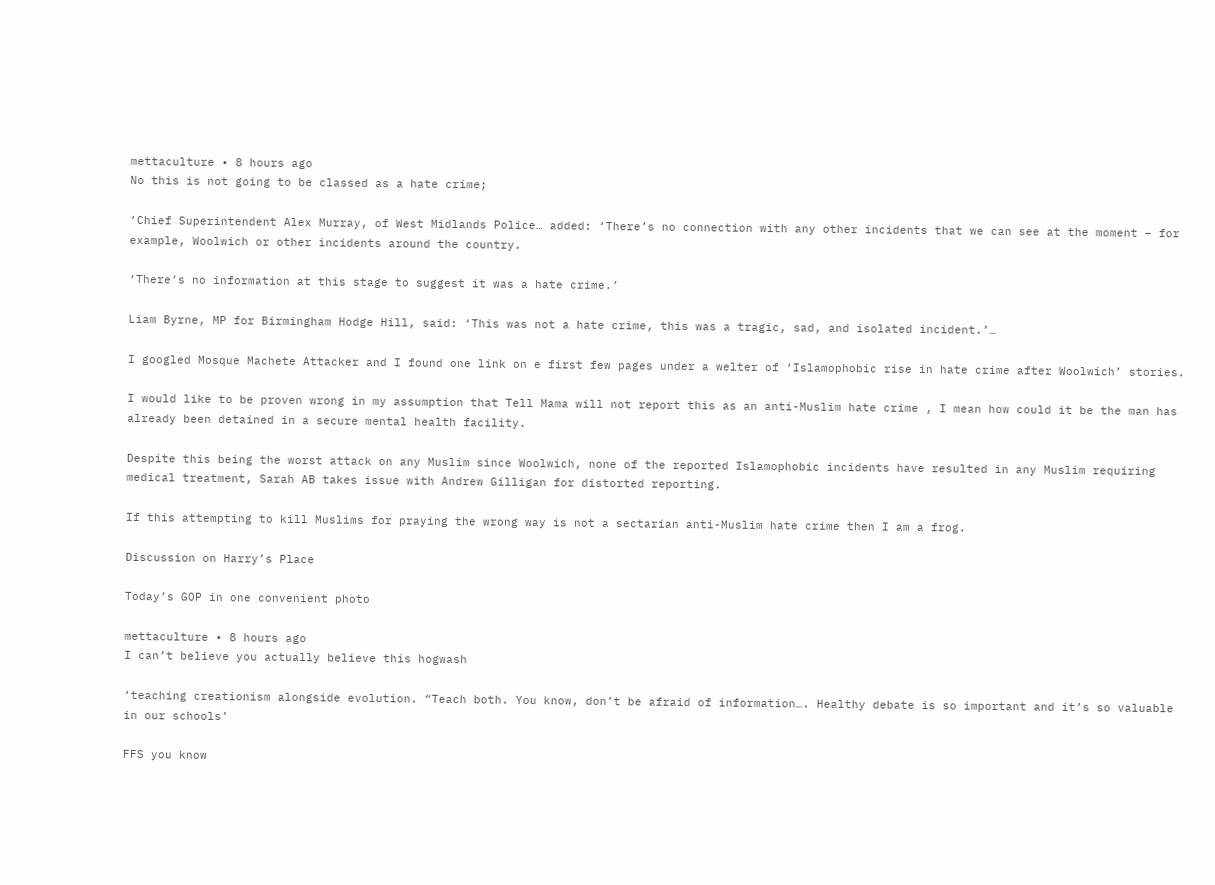mettaculture • 8 hours ago
No this is not going to be classed as a hate crime;

‘Chief Superintendent Alex Murray, of West Midlands Police… added: ‘There’s no connection with any other incidents that we can see at the moment – for example, Woolwich or other incidents around the country.

‘There’s no information at this stage to suggest it was a hate crime.’

Liam Byrne, MP for Birmingham Hodge Hill, said: ‘This was not a hate crime, this was a tragic, sad, and isolated incident.’…

I googled Mosque Machete Attacker and I found one link on e first few pages under a welter of ‘Islamophobic rise in hate crime after Woolwich’ stories.

I would like to be proven wrong in my assumption that Tell Mama will not report this as an anti-Muslim hate crime , I mean how could it be the man has already been detained in a secure mental health facility.

Despite this being the worst attack on any Muslim since Woolwich, none of the reported Islamophobic incidents have resulted in any Muslim requiring medical treatment, Sarah AB takes issue with Andrew Gilligan for distorted reporting.

If this attempting to kill Muslims for praying the wrong way is not a sectarian anti-Muslim hate crime then I am a frog.

Discussion on Harry’s Place

Today’s GOP in one convenient photo

mettaculture • 8 hours ago
I can’t believe you actually believe this hogwash

‘teaching creationism alongside evolution. “Teach both. You know, don’t be afraid of information…. Healthy debate is so important and it’s so valuable in our schools’

FFS you know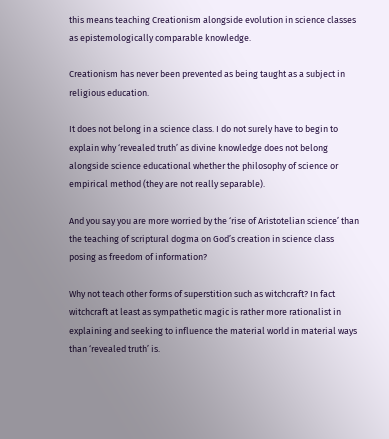this means teaching Creationism alongside evolution in science classes as epistemologically comparable knowledge.

Creationism has never been prevented as being taught as a subject in religious education.

It does not belong in a science class. I do not surely have to begin to explain why ‘revealed truth’ as divine knowledge does not belong alongside science educational whether the philosophy of science or empirical method (they are not really separable).

And you say you are more worried by the ‘rise of Aristotelian science’ than the teaching of scriptural dogma on God’s creation in science class posing as freedom of information?

Why not teach other forms of superstition such as witchcraft? In fact witchcraft at least as sympathetic magic is rather more rationalist in explaining and seeking to influence the material world in material ways than ‘revealed truth’ is.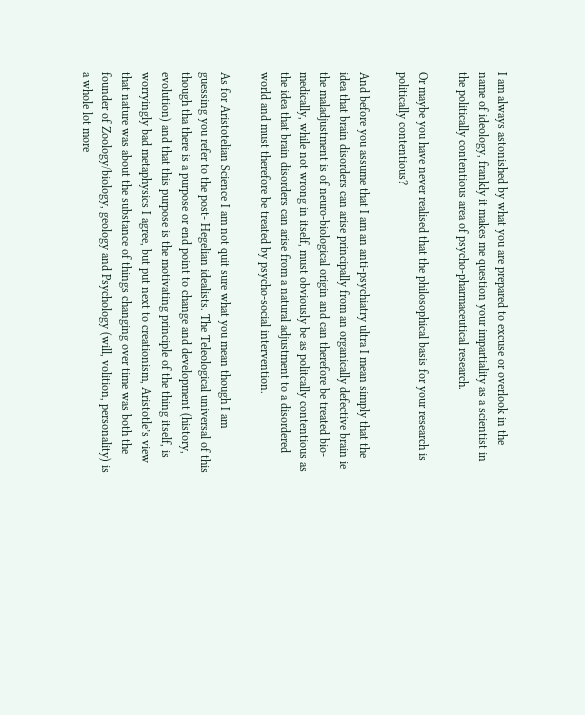I am always astonished by what you are prepared to excuse or overlook in the name of ideology, frankly it makes me question your impartiality as a scientist in the politically contentious area of psycho-pharmaceutical research.

Or maybe you have never realised that the philosophical basis for your research is politically contentious?

And before you assume that I am an anti-psychiatry ultra I mean simply that the idea that brain disorders can arise principally from an organically defective brain ie the maladjustment is of neuro-biological origin and can therefore be treated bio-medically, while not wrong in itself, must obviously be as politcally contentious as the idea that brain disorders can arise from a natural adjustment to a disordered world and must therefore be treated by psycho-social intervention.

As for Aristotelian Science I am not quit sure what you mean though I am guessing you refer to the post- Hegelian idealists. The Teleological universal of this though tha there is a purpose or end point to change and development (history, evolution) and that this purpose is the motivating principle of the thing itself, is worryingly bad metaphysics I agree, but put next to creationism, Aristotle’s view that nature was about the substance of things changing over time was both the founder of Zoology/biology, geology and Psychology (will, volition, personality) is a whole lot more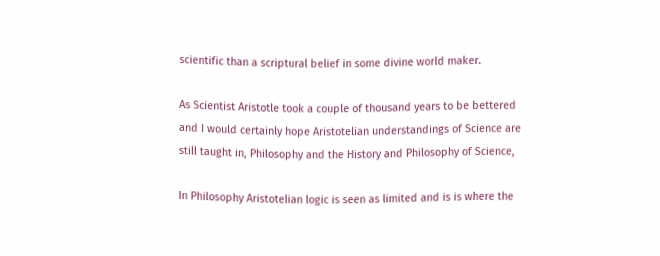scientific than a scriptural belief in some divine world maker.

As Scientist Aristotle took a couple of thousand years to be bettered and I would certainly hope Aristotelian understandings of Science are still taught in, Philosophy and the History and Philosophy of Science,

In Philosophy Aristotelian logic is seen as limited and is is where the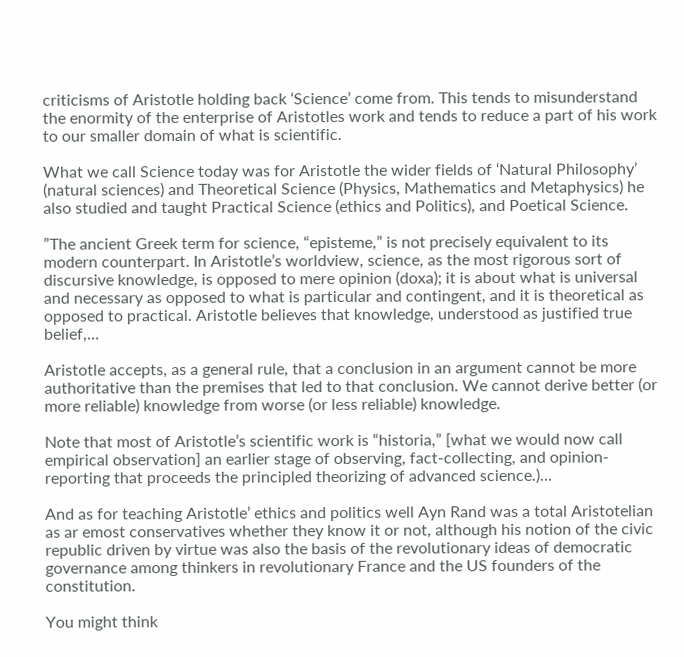criticisms of Aristotle holding back ‘Science’ come from. This tends to misunderstand the enormity of the enterprise of Aristotles work and tends to reduce a part of his work to our smaller domain of what is scientific.

What we call Science today was for Aristotle the wider fields of ‘Natural Philosophy’ (natural sciences) and Theoretical Science (Physics, Mathematics and Metaphysics) he also studied and taught Practical Science (ethics and Politics), and Poetical Science.

”The ancient Greek term for science, “episteme,” is not precisely equivalent to its modern counterpart. In Aristotle’s worldview, science, as the most rigorous sort of discursive knowledge, is opposed to mere opinion (doxa); it is about what is universal and necessary as opposed to what is particular and contingent, and it is theoretical as opposed to practical. Aristotle believes that knowledge, understood as justified true belief,…

Aristotle accepts, as a general rule, that a conclusion in an argument cannot be more authoritative than the premises that led to that conclusion. We cannot derive better (or more reliable) knowledge from worse (or less reliable) knowledge.

Note that most of Aristotle’s scientific work is “historia,” [what we would now call empirical observation] an earlier stage of observing, fact-collecting, and opinion-reporting that proceeds the principled theorizing of advanced science.)…

And as for teaching Aristotle’ ethics and politics well Ayn Rand was a total Aristotelian as ar emost conservatives whether they know it or not, although his notion of the civic republic driven by virtue was also the basis of the revolutionary ideas of democratic governance among thinkers in revolutionary France and the US founders of the constitution.

You might think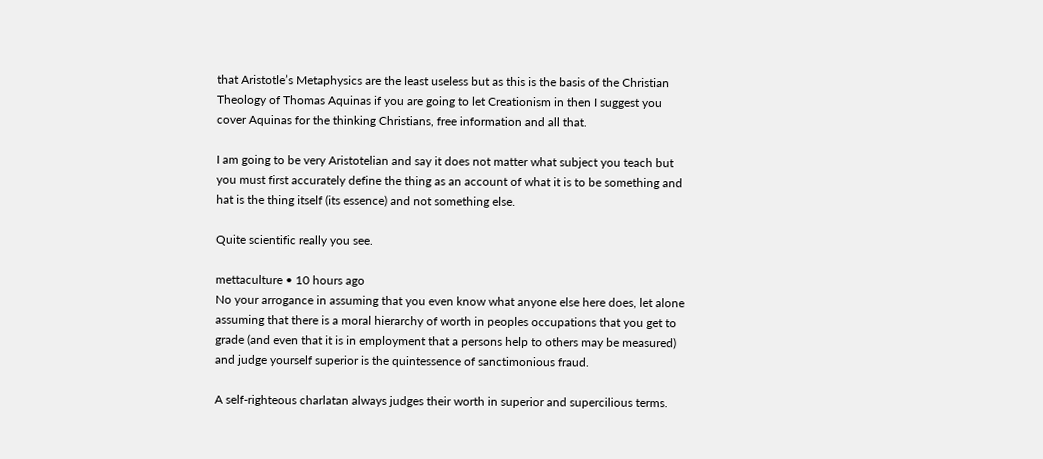that Aristotle’s Metaphysics are the least useless but as this is the basis of the Christian Theology of Thomas Aquinas if you are going to let Creationism in then I suggest you cover Aquinas for the thinking Christians, free information and all that.

I am going to be very Aristotelian and say it does not matter what subject you teach but you must first accurately define the thing as an account of what it is to be something and hat is the thing itself (its essence) and not something else.

Quite scientific really you see.

mettaculture • 10 hours ago
No your arrogance in assuming that you even know what anyone else here does, let alone assuming that there is a moral hierarchy of worth in peoples occupations that you get to grade (and even that it is in employment that a persons help to others may be measured) and judge yourself superior is the quintessence of sanctimonious fraud.

A self-righteous charlatan always judges their worth in superior and supercilious terms.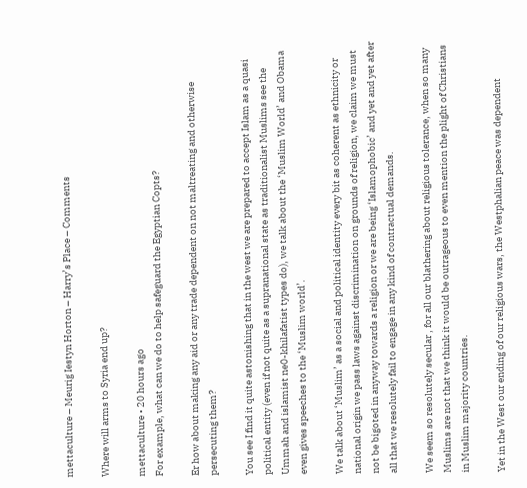mettaculture – Meurig Iestyn Horton – Harry’s Place – Comments

Where will arms to Syria end up?

mettaculture • 20 hours ago
For example, what can we do to help safeguard the Egyptian Copts?

Er how about making any aid or any trade dependent on not maltreating and otherwise persecuting them?

You see I find it quite astonishing that in the west we are prepared to accept Islam as a quasi political entity (even if not quite as a supranational state as traditionalist Muslims see the Ummah and islamist ne0-khilafatist types do), we talk about the ‘Muslim World’ and Obama even gives speeches to the ‘Muslim world’.

We talk about ‘Muslim’ as a social and political identity every bit as coherent as ethnicity or national origin we pass laws against discrimination on grounds of religion, we claim we must not be bigoted in anyway towards a religion or we are being ‘Islamophobic’ and yet and yet after all that we resolutely fail to engage in any kind of contractual demands.

We seem so resolutely secular , for all our blathering about religious tolerance, when so many Muslims are not that we think it would be outrageous to even mention the plight of Christians in Muslim majority countries.

Yet in the West our ending of our religious wars, the Westphalian peace was dependent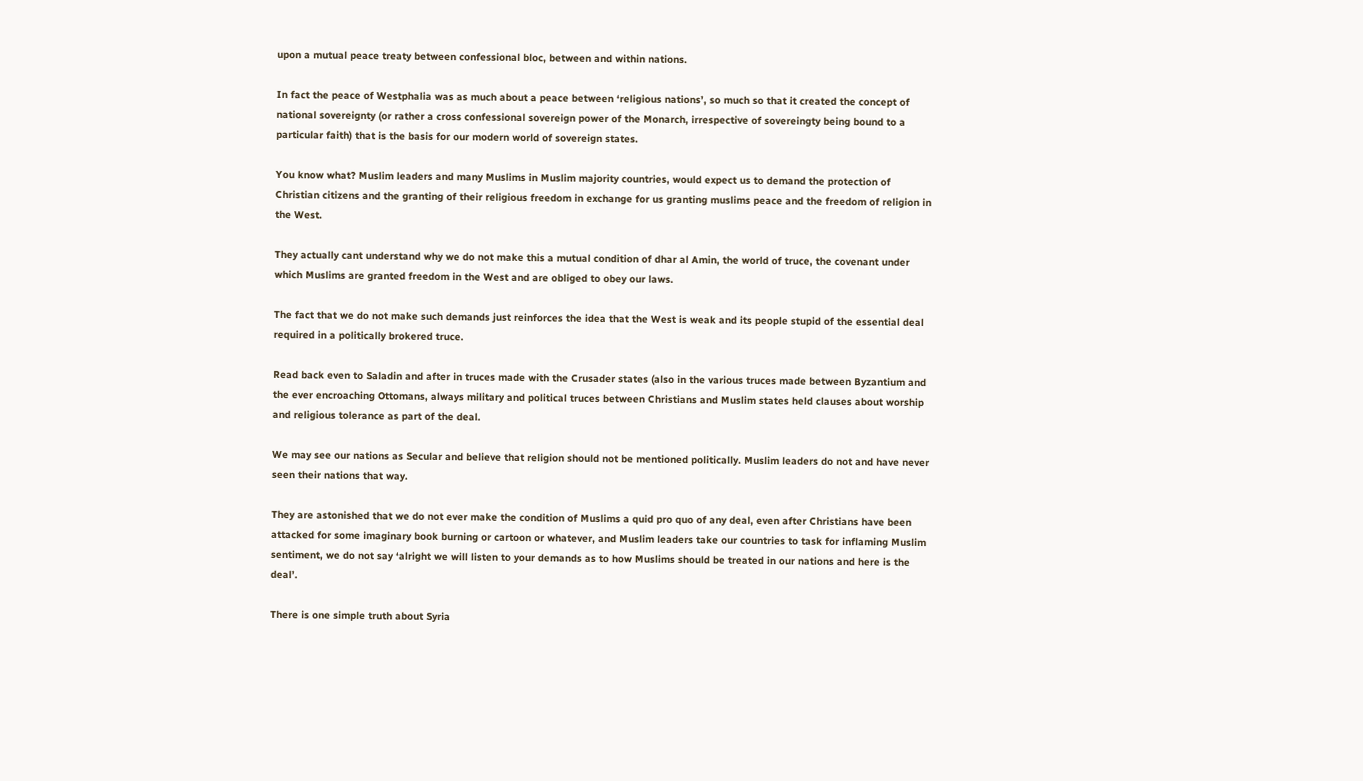upon a mutual peace treaty between confessional bloc, between and within nations.

In fact the peace of Westphalia was as much about a peace between ‘religious nations’, so much so that it created the concept of national sovereignty (or rather a cross confessional sovereign power of the Monarch, irrespective of sovereingty being bound to a particular faith) that is the basis for our modern world of sovereign states.

You know what? Muslim leaders and many Muslims in Muslim majority countries, would expect us to demand the protection of Christian citizens and the granting of their religious freedom in exchange for us granting muslims peace and the freedom of religion in the West.

They actually cant understand why we do not make this a mutual condition of dhar al Amin, the world of truce, the covenant under which Muslims are granted freedom in the West and are obliged to obey our laws.

The fact that we do not make such demands just reinforces the idea that the West is weak and its people stupid of the essential deal required in a politically brokered truce.

Read back even to Saladin and after in truces made with the Crusader states (also in the various truces made between Byzantium and the ever encroaching Ottomans, always military and political truces between Christians and Muslim states held clauses about worship and religious tolerance as part of the deal.

We may see our nations as Secular and believe that religion should not be mentioned politically. Muslim leaders do not and have never seen their nations that way.

They are astonished that we do not ever make the condition of Muslims a quid pro quo of any deal, even after Christians have been attacked for some imaginary book burning or cartoon or whatever, and Muslim leaders take our countries to task for inflaming Muslim sentiment, we do not say ‘alright we will listen to your demands as to how Muslims should be treated in our nations and here is the deal’.

There is one simple truth about Syria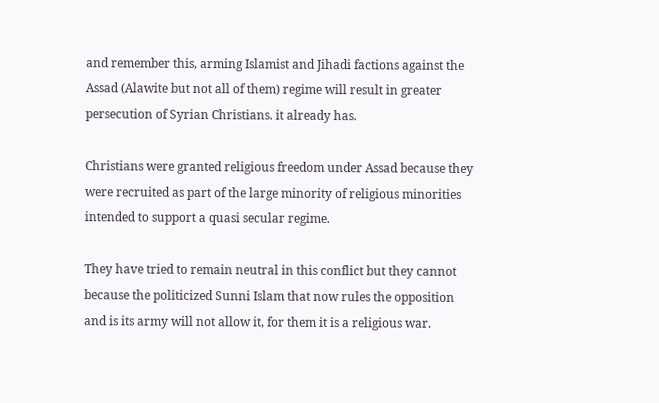and remember this, arming Islamist and Jihadi factions against the Assad (Alawite but not all of them) regime will result in greater persecution of Syrian Christians. it already has.

Christians were granted religious freedom under Assad because they were recruited as part of the large minority of religious minorities intended to support a quasi secular regime.

They have tried to remain neutral in this conflict but they cannot because the politicized Sunni Islam that now rules the opposition and is its army will not allow it, for them it is a religious war.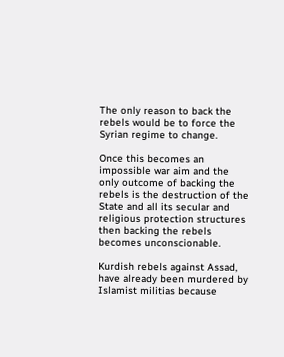The only reason to back the rebels would be to force the Syrian regime to change.

Once this becomes an impossible war aim and the only outcome of backing the rebels is the destruction of the State and all its secular and religious protection structures then backing the rebels becomes unconscionable.

Kurdish rebels against Assad, have already been murdered by Islamist militias because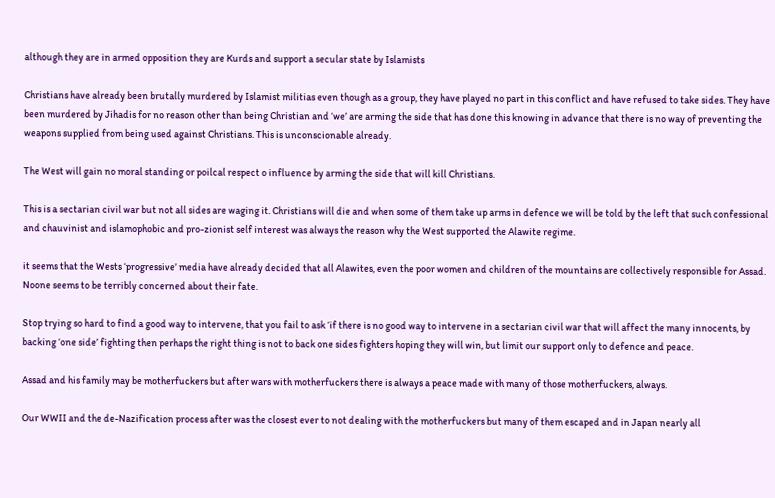although they are in armed opposition they are Kurds and support a secular state by Islamists

Christians have already been brutally murdered by Islamist militias even though as a group, they have played no part in this conflict and have refused to take sides. They have been murdered by Jihadis for no reason other than being Christian and ‘we’ are arming the side that has done this knowing in advance that there is no way of preventing the weapons supplied from being used against Christians. This is unconscionable already.

The West will gain no moral standing or poilcal respect o influence by arming the side that will kill Christians.

This is a sectarian civil war but not all sides are waging it. Christians will die and when some of them take up arms in defence we will be told by the left that such confessional and chauvinist and islamophobic and pro-zionist self interest was always the reason why the West supported the Alawite regime.

it seems that the Wests ‘progressive’ media have already decided that all Alawites, even the poor women and children of the mountains are collectively responsible for Assad. Noone seems to be terribly concerned about their fate.

Stop trying so hard to find a good way to intervene, that you fail to ask ‘if there is no good way to intervene in a sectarian civil war that will affect the many innocents, by backing ‘one side’ fighting then perhaps the right thing is not to back one sides fighters hoping they will win, but limit our support only to defence and peace.

Assad and his family may be motherfuckers but after wars with motherfuckers there is always a peace made with many of those motherfuckers, always.

Our WWII and the de-Nazification process after was the closest ever to not dealing with the motherfuckers but many of them escaped and in Japan nearly all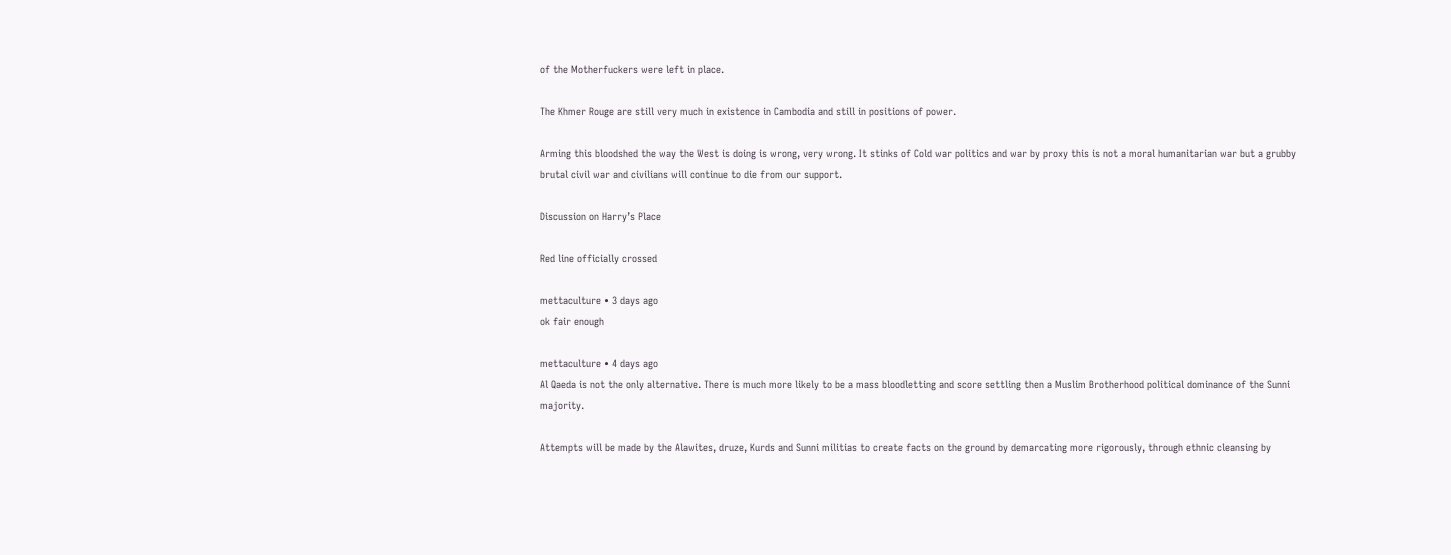of the Motherfuckers were left in place.

The Khmer Rouge are still very much in existence in Cambodia and still in positions of power.

Arming this bloodshed the way the West is doing is wrong, very wrong. It stinks of Cold war politics and war by proxy this is not a moral humanitarian war but a grubby brutal civil war and civilians will continue to die from our support.

Discussion on Harry’s Place

Red line officially crossed

mettaculture • 3 days ago
ok fair enough

mettaculture • 4 days ago
Al Qaeda is not the only alternative. There is much more likely to be a mass bloodletting and score settling then a Muslim Brotherhood political dominance of the Sunni majority.

Attempts will be made by the Alawites, druze, Kurds and Sunni militias to create facts on the ground by demarcating more rigorously, through ethnic cleansing by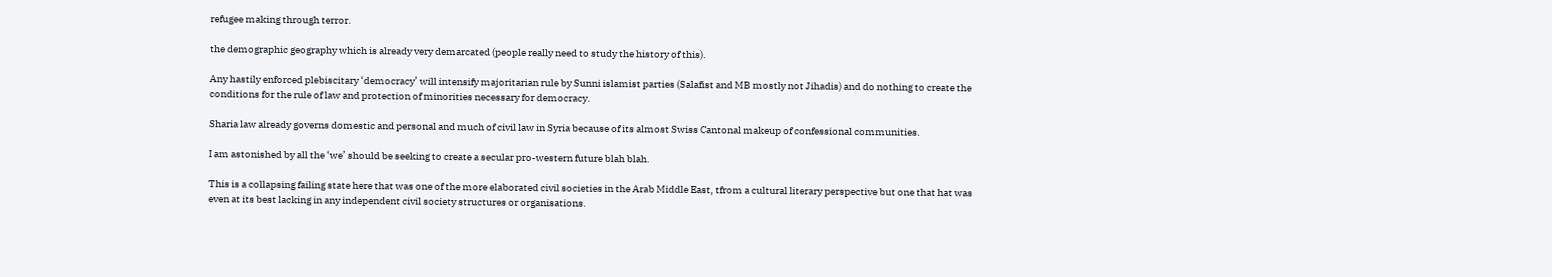refugee making through terror.

the demographic geography which is already very demarcated (people really need to study the history of this).

Any hastily enforced plebiscitary ‘democracy’ will intensify majoritarian rule by Sunni islamist parties (Salafist and MB mostly not Jihadis) and do nothing to create the conditions for the rule of law and protection of minorities necessary for democracy.

Sharia law already governs domestic and personal and much of civil law in Syria because of its almost Swiss Cantonal makeup of confessional communities.

I am astonished by all the ‘we’ should be seeking to create a secular pro-western future blah blah.

This is a collapsing failing state here that was one of the more elaborated civil societies in the Arab Middle East, tfrom a cultural literary perspective but one that hat was even at its best lacking in any independent civil society structures or organisations.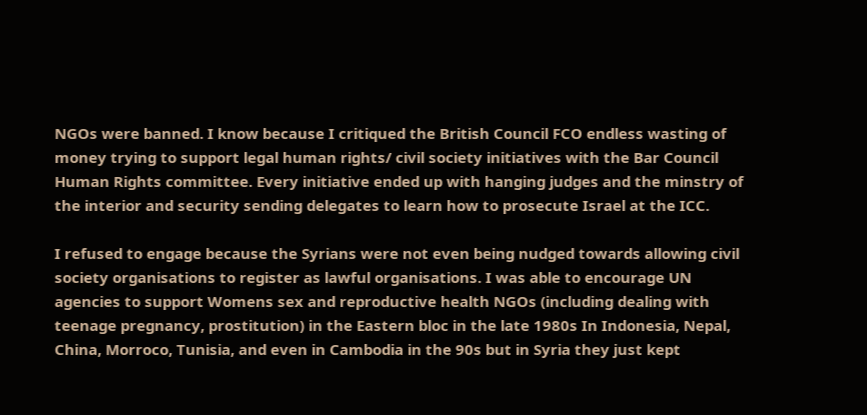NGOs were banned. I know because I critiqued the British Council FCO endless wasting of money trying to support legal human rights/ civil society initiatives with the Bar Council Human Rights committee. Every initiative ended up with hanging judges and the minstry of the interior and security sending delegates to learn how to prosecute Israel at the ICC.

I refused to engage because the Syrians were not even being nudged towards allowing civil society organisations to register as lawful organisations. I was able to encourage UN agencies to support Womens sex and reproductive health NGOs (including dealing with teenage pregnancy, prostitution) in the Eastern bloc in the late 1980s In Indonesia, Nepal, China, Morroco, Tunisia, and even in Cambodia in the 90s but in Syria they just kept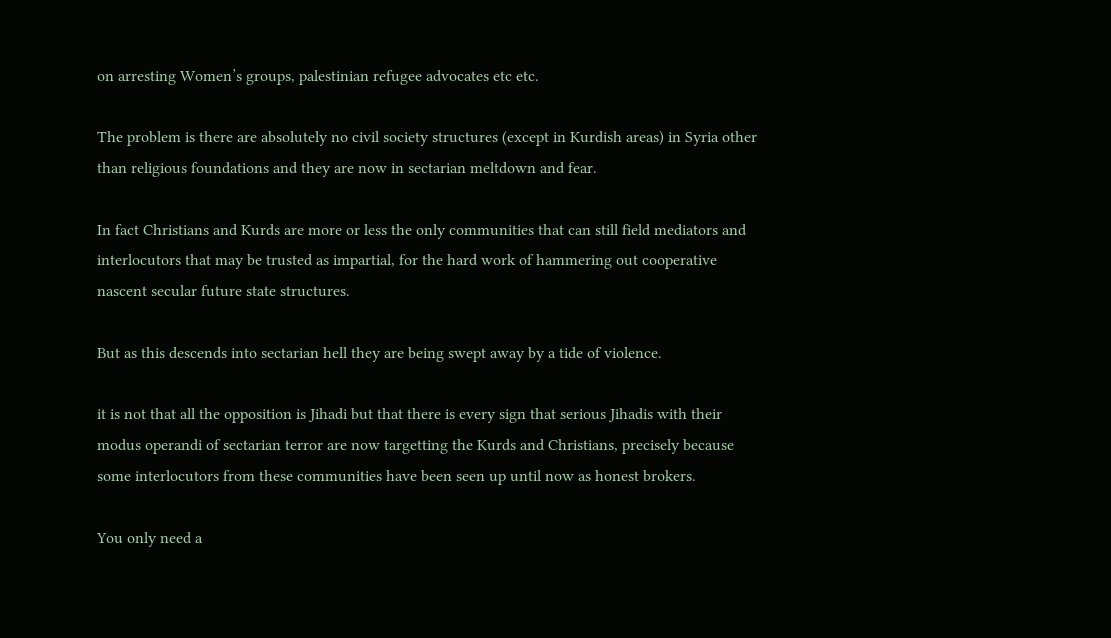on arresting Women’s groups, palestinian refugee advocates etc etc.

The problem is there are absolutely no civil society structures (except in Kurdish areas) in Syria other than religious foundations and they are now in sectarian meltdown and fear.

In fact Christians and Kurds are more or less the only communities that can still field mediators and interlocutors that may be trusted as impartial, for the hard work of hammering out cooperative nascent secular future state structures.

But as this descends into sectarian hell they are being swept away by a tide of violence.

it is not that all the opposition is Jihadi but that there is every sign that serious Jihadis with their modus operandi of sectarian terror are now targetting the Kurds and Christians, precisely because some interlocutors from these communities have been seen up until now as honest brokers.

You only need a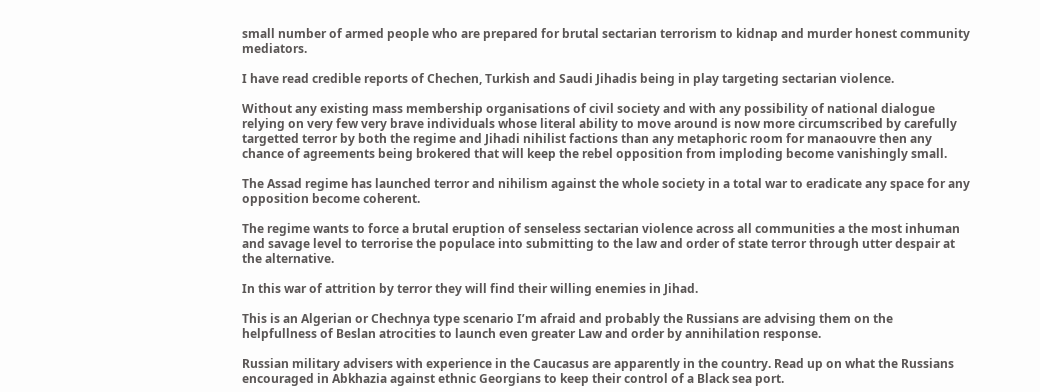small number of armed people who are prepared for brutal sectarian terrorism to kidnap and murder honest community mediators.

I have read credible reports of Chechen, Turkish and Saudi Jihadis being in play targeting sectarian violence.

Without any existing mass membership organisations of civil society and with any possibility of national dialogue relying on very few very brave individuals whose literal ability to move around is now more circumscribed by carefully targetted terror by both the regime and Jihadi nihilist factions than any metaphoric room for manaouvre then any chance of agreements being brokered that will keep the rebel opposition from imploding become vanishingly small.

The Assad regime has launched terror and nihilism against the whole society in a total war to eradicate any space for any opposition become coherent.

The regime wants to force a brutal eruption of senseless sectarian violence across all communities a the most inhuman and savage level to terrorise the populace into submitting to the law and order of state terror through utter despair at the alternative.

In this war of attrition by terror they will find their willing enemies in Jihad.

This is an Algerian or Chechnya type scenario I’m afraid and probably the Russians are advising them on the helpfullness of Beslan atrocities to launch even greater Law and order by annihilation response.

Russian military advisers with experience in the Caucasus are apparently in the country. Read up on what the Russians encouraged in Abkhazia against ethnic Georgians to keep their control of a Black sea port.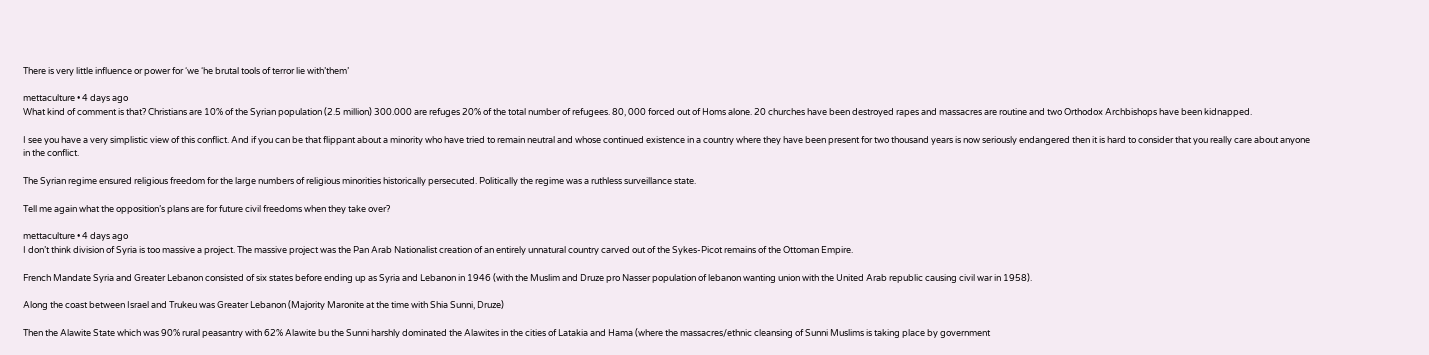There is very little influence or power for ‘we ‘he brutal tools of terror lie with’them’

mettaculture • 4 days ago
What kind of comment is that? Christians are 10% of the Syrian population (2.5 million) 300.000 are refuges 20% of the total number of refugees. 80, 000 forced out of Homs alone. 20 churches have been destroyed rapes and massacres are routine and two Orthodox Archbishops have been kidnapped.

I see you have a very simplistic view of this conflict. And if you can be that flippant about a minority who have tried to remain neutral and whose continued existence in a country where they have been present for two thousand years is now seriously endangered then it is hard to consider that you really care about anyone in the conflict.

The Syrian regime ensured religious freedom for the large numbers of religious minorities historically persecuted. Politically the regime was a ruthless surveillance state.

Tell me again what the opposition’s plans are for future civil freedoms when they take over?

mettaculture • 4 days ago
I don’t think division of Syria is too massive a project. The massive project was the Pan Arab Nationalist creation of an entirely unnatural country carved out of the Sykes-Picot remains of the Ottoman Empire.

French Mandate Syria and Greater Lebanon consisted of six states before ending up as Syria and Lebanon in 1946 (with the Muslim and Druze pro Nasser population of lebanon wanting union with the United Arab republic causing civil war in 1958).

Along the coast between Israel and Trukeu was Greater Lebanon (Majority Maronite at the time with Shia Sunni, Druze)

Then the Alawite State which was 90% rural peasantry with 62% Alawite bu the Sunni harshly dominated the Alawites in the cities of Latakia and Hama (where the massacres/ethnic cleansing of Sunni Muslims is taking place by government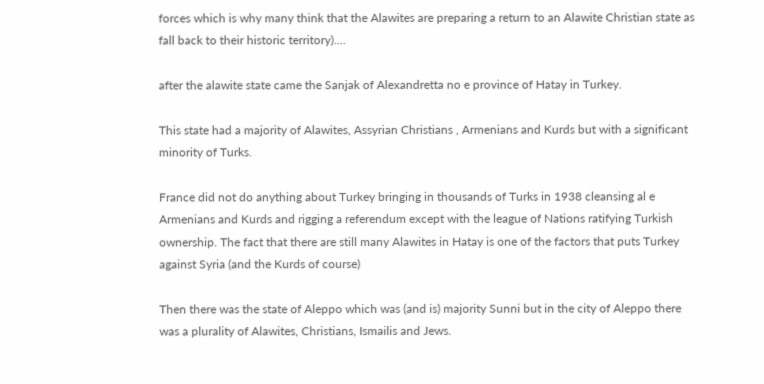forces which is why many think that the Alawites are preparing a return to an Alawite Christian state as fall back to their historic territory).…

after the alawite state came the Sanjak of Alexandretta no e province of Hatay in Turkey.

This state had a majority of Alawites, Assyrian Christians , Armenians and Kurds but with a significant minority of Turks.

France did not do anything about Turkey bringing in thousands of Turks in 1938 cleansing al e Armenians and Kurds and rigging a referendum except with the league of Nations ratifying Turkish ownership. The fact that there are still many Alawites in Hatay is one of the factors that puts Turkey against Syria (and the Kurds of course)

Then there was the state of Aleppo which was (and is) majority Sunni but in the city of Aleppo there was a plurality of Alawites, Christians, Ismailis and Jews.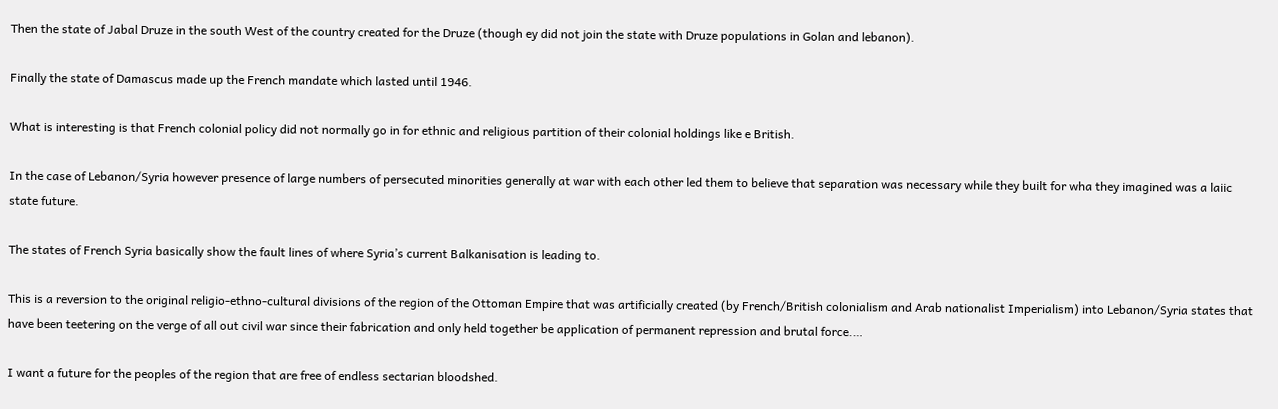Then the state of Jabal Druze in the south West of the country created for the Druze (though ey did not join the state with Druze populations in Golan and lebanon).

Finally the state of Damascus made up the French mandate which lasted until 1946.

What is interesting is that French colonial policy did not normally go in for ethnic and religious partition of their colonial holdings like e British.

In the case of Lebanon/Syria however presence of large numbers of persecuted minorities generally at war with each other led them to believe that separation was necessary while they built for wha they imagined was a laiic state future.

The states of French Syria basically show the fault lines of where Syria’s current Balkanisation is leading to.

This is a reversion to the original religio-ethno-cultural divisions of the region of the Ottoman Empire that was artificially created (by French/British colonialism and Arab nationalist Imperialism) into Lebanon/Syria states that have been teetering on the verge of all out civil war since their fabrication and only held together be application of permanent repression and brutal force.…

I want a future for the peoples of the region that are free of endless sectarian bloodshed.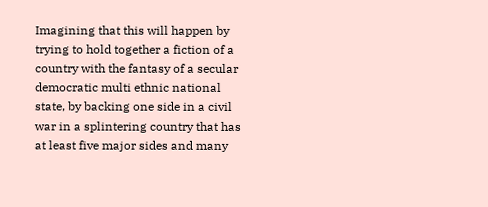Imagining that this will happen by trying to hold together a fiction of a country with the fantasy of a secular democratic multi ethnic national state, by backing one side in a civil war in a splintering country that has at least five major sides and many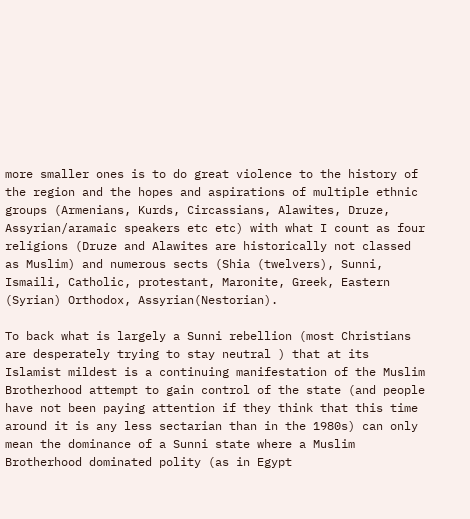more smaller ones is to do great violence to the history of the region and the hopes and aspirations of multiple ethnic groups (Armenians, Kurds, Circassians, Alawites, Druze, Assyrian/aramaic speakers etc etc) with what I count as four religions (Druze and Alawites are historically not classed as Muslim) and numerous sects (Shia (twelvers), Sunni, Ismaili, Catholic, protestant, Maronite, Greek, Eastern (Syrian) Orthodox, Assyrian(Nestorian).

To back what is largely a Sunni rebellion (most Christians are desperately trying to stay neutral ) that at its Islamist mildest is a continuing manifestation of the Muslim Brotherhood attempt to gain control of the state (and people have not been paying attention if they think that this time around it is any less sectarian than in the 1980s) can only mean the dominance of a Sunni state where a Muslim Brotherhood dominated polity (as in Egypt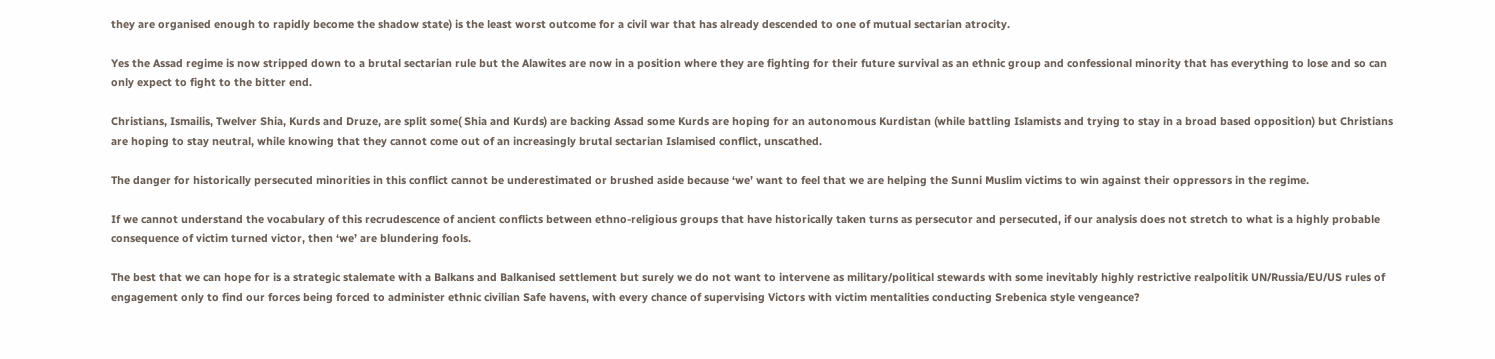they are organised enough to rapidly become the shadow state) is the least worst outcome for a civil war that has already descended to one of mutual sectarian atrocity.

Yes the Assad regime is now stripped down to a brutal sectarian rule but the Alawites are now in a position where they are fighting for their future survival as an ethnic group and confessional minority that has everything to lose and so can only expect to fight to the bitter end.

Christians, Ismailis, Twelver Shia, Kurds and Druze, are split some( Shia and Kurds) are backing Assad some Kurds are hoping for an autonomous Kurdistan (while battling Islamists and trying to stay in a broad based opposition) but Christians are hoping to stay neutral, while knowing that they cannot come out of an increasingly brutal sectarian Islamised conflict, unscathed.

The danger for historically persecuted minorities in this conflict cannot be underestimated or brushed aside because ‘we’ want to feel that we are helping the Sunni Muslim victims to win against their oppressors in the regime.

If we cannot understand the vocabulary of this recrudescence of ancient conflicts between ethno-religious groups that have historically taken turns as persecutor and persecuted, if our analysis does not stretch to what is a highly probable consequence of victim turned victor, then ‘we’ are blundering fools.

The best that we can hope for is a strategic stalemate with a Balkans and Balkanised settlement but surely we do not want to intervene as military/political stewards with some inevitably highly restrictive realpolitik UN/Russia/EU/US rules of engagement only to find our forces being forced to administer ethnic civilian Safe havens, with every chance of supervising Victors with victim mentalities conducting Srebenica style vengeance?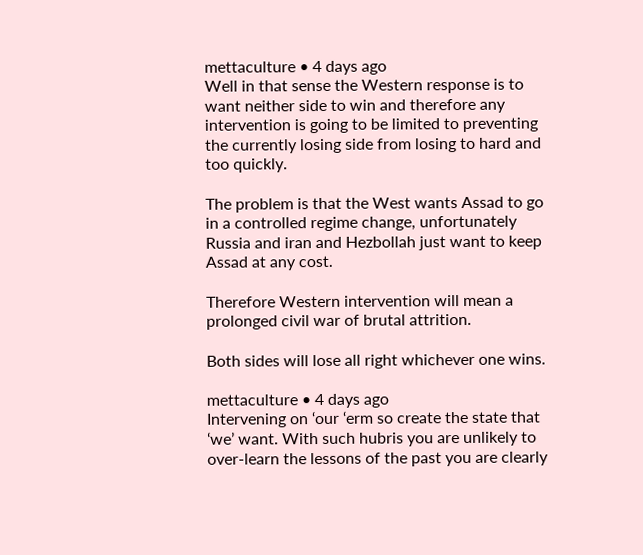mettaculture • 4 days ago
Well in that sense the Western response is to want neither side to win and therefore any intervention is going to be limited to preventing the currently losing side from losing to hard and too quickly.

The problem is that the West wants Assad to go in a controlled regime change, unfortunately Russia and iran and Hezbollah just want to keep Assad at any cost.

Therefore Western intervention will mean a prolonged civil war of brutal attrition.

Both sides will lose all right whichever one wins.

mettaculture • 4 days ago
Intervening on ‘our ‘erm so create the state that ‘we’ want. With such hubris you are unlikely to over-learn the lessons of the past you are clearly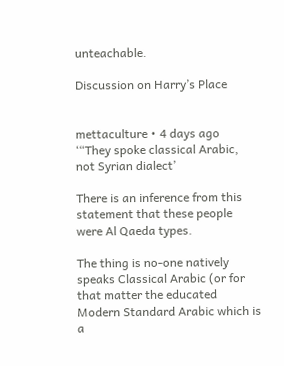unteachable.

Discussion on Harry’s Place


mettaculture • 4 days ago
‘“They spoke classical Arabic, not Syrian dialect’

There is an inference from this statement that these people were Al Qaeda types.

The thing is no-one natively speaks Classical Arabic (or for that matter the educated Modern Standard Arabic which is a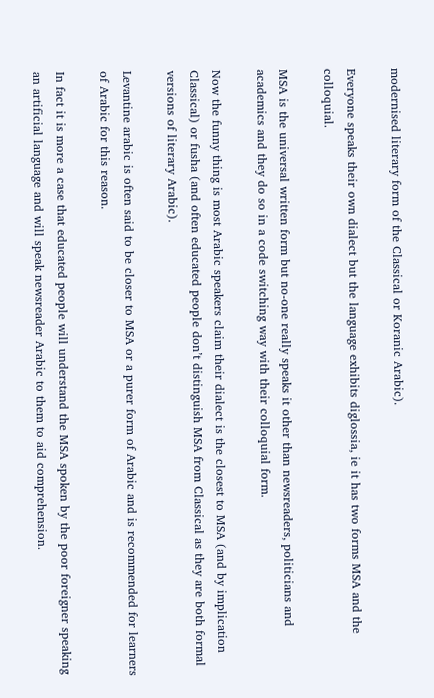modernised literary form of the Classical or Koranic Arabic).

Everyone speaks their own dialect but the language exhibits diglossia, ie it has two forms MSA and the colloquial.

MSA is the universal written form but no-one really speaks it other than newsreaders, politicians and academics and they do so in a code switching way with their colloquial form.

Now the funny thing is most Arabic speakers claim their dialect is the closest to MSA (and by implication Classical) or fusha (and often educated people don’t distinguish MSA from Classical as they are both formal versions of literary Arabic).

Levantine arabic is often said to be closer to MSA or a purer form of Arabic and is recommended for learners of Arabic for this reason.

In fact it is more a case that educated people will understand the MSA spoken by the poor foreigner speaking an artificial language and will speak newsreader Arabic to them to aid comprehension.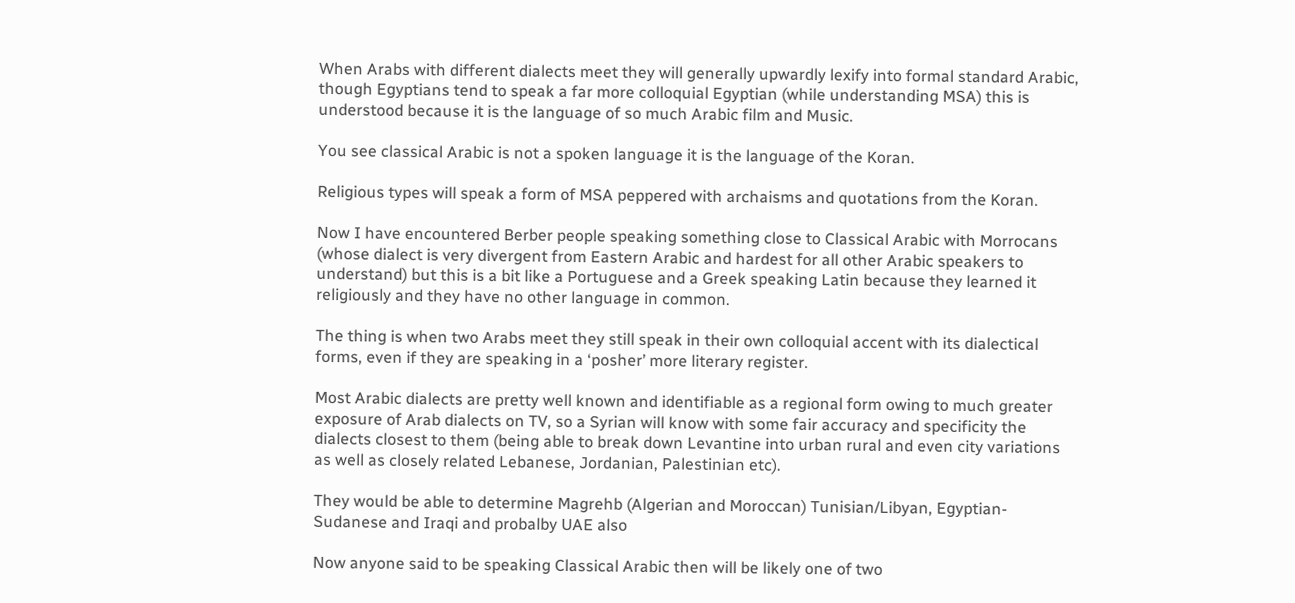When Arabs with different dialects meet they will generally upwardly lexify into formal standard Arabic, though Egyptians tend to speak a far more colloquial Egyptian (while understanding MSA) this is understood because it is the language of so much Arabic film and Music.

You see classical Arabic is not a spoken language it is the language of the Koran.

Religious types will speak a form of MSA peppered with archaisms and quotations from the Koran.

Now I have encountered Berber people speaking something close to Classical Arabic with Morrocans (whose dialect is very divergent from Eastern Arabic and hardest for all other Arabic speakers to understand) but this is a bit like a Portuguese and a Greek speaking Latin because they learned it religiously and they have no other language in common.

The thing is when two Arabs meet they still speak in their own colloquial accent with its dialectical forms, even if they are speaking in a ‘posher’ more literary register.

Most Arabic dialects are pretty well known and identifiable as a regional form owing to much greater exposure of Arab dialects on TV, so a Syrian will know with some fair accuracy and specificity the dialects closest to them (being able to break down Levantine into urban rural and even city variations as well as closely related Lebanese, Jordanian, Palestinian etc).

They would be able to determine Magrehb (Algerian and Moroccan) Tunisian/Libyan, Egyptian-Sudanese and Iraqi and probalby UAE also

Now anyone said to be speaking Classical Arabic then will be likely one of two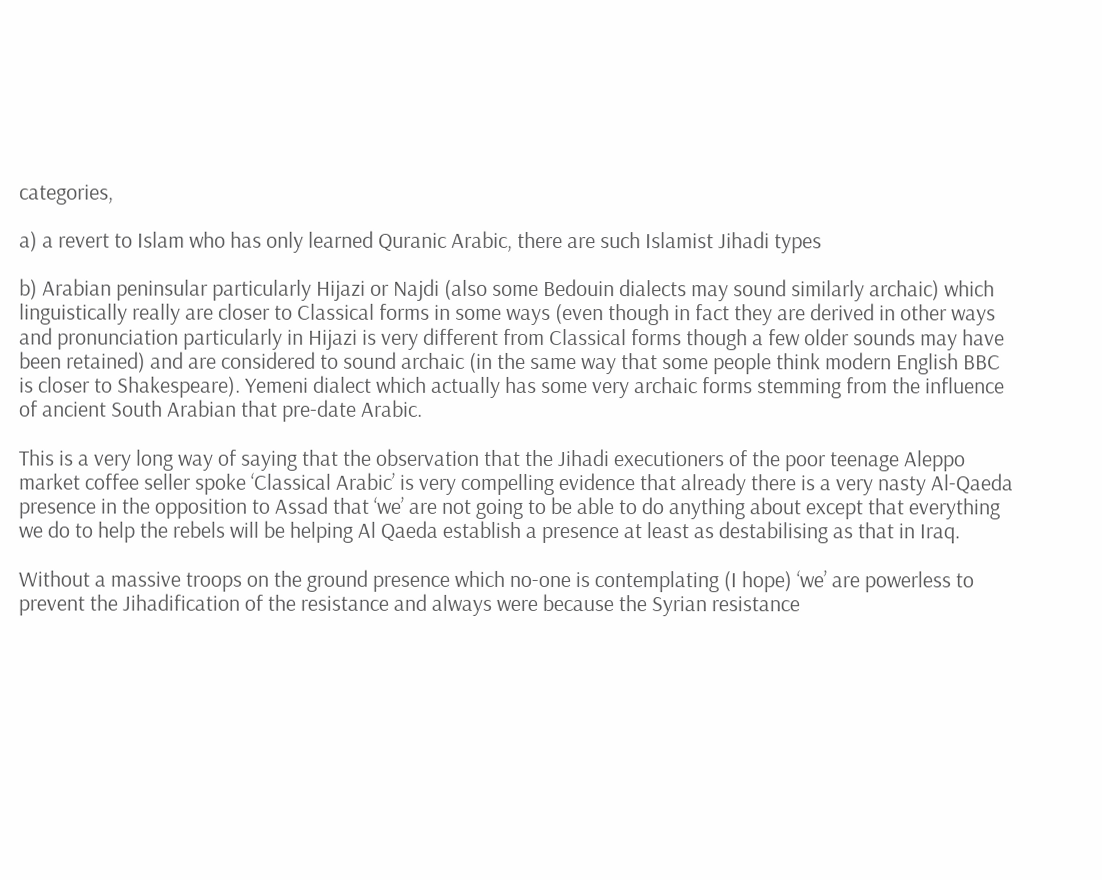categories,

a) a revert to Islam who has only learned Quranic Arabic, there are such Islamist Jihadi types

b) Arabian peninsular particularly Hijazi or Najdi (also some Bedouin dialects may sound similarly archaic) which linguistically really are closer to Classical forms in some ways (even though in fact they are derived in other ways and pronunciation particularly in Hijazi is very different from Classical forms though a few older sounds may have been retained) and are considered to sound archaic (in the same way that some people think modern English BBC is closer to Shakespeare). Yemeni dialect which actually has some very archaic forms stemming from the influence of ancient South Arabian that pre-date Arabic.

This is a very long way of saying that the observation that the Jihadi executioners of the poor teenage Aleppo market coffee seller spoke ‘Classical Arabic’ is very compelling evidence that already there is a very nasty Al-Qaeda presence in the opposition to Assad that ‘we’ are not going to be able to do anything about except that everything we do to help the rebels will be helping Al Qaeda establish a presence at least as destabilising as that in Iraq.

Without a massive troops on the ground presence which no-one is contemplating (I hope) ‘we’ are powerless to prevent the Jihadification of the resistance and always were because the Syrian resistance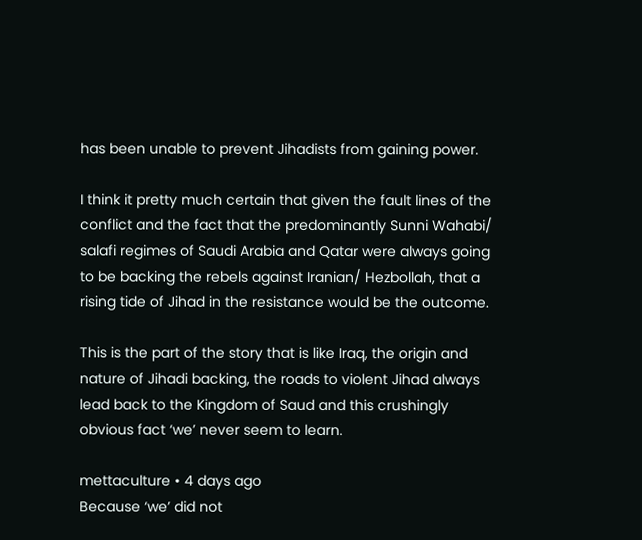has been unable to prevent Jihadists from gaining power.

I think it pretty much certain that given the fault lines of the conflict and the fact that the predominantly Sunni Wahabi/ salafi regimes of Saudi Arabia and Qatar were always going to be backing the rebels against Iranian/ Hezbollah, that a rising tide of Jihad in the resistance would be the outcome.

This is the part of the story that is like Iraq, the origin and nature of Jihadi backing, the roads to violent Jihad always lead back to the Kingdom of Saud and this crushingly obvious fact ‘we’ never seem to learn.

mettaculture • 4 days ago
Because ‘we’ did not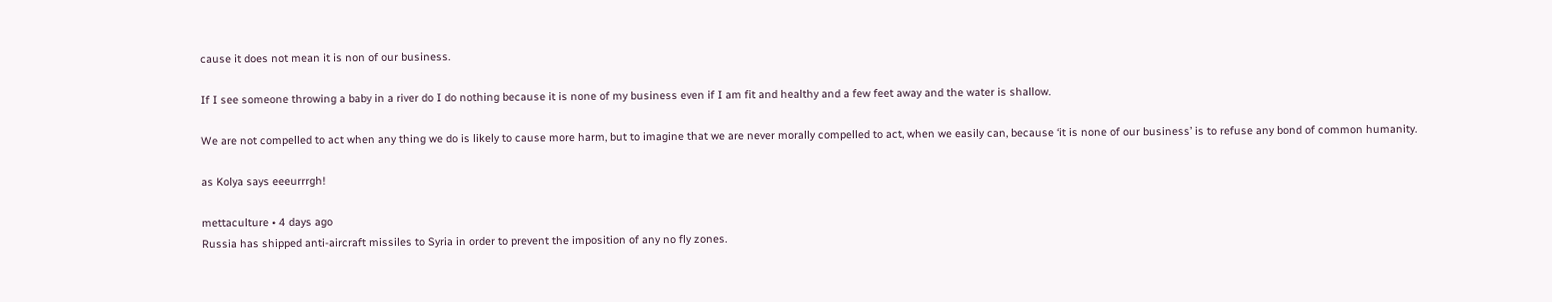cause it does not mean it is non of our business.

If I see someone throwing a baby in a river do I do nothing because it is none of my business even if I am fit and healthy and a few feet away and the water is shallow.

We are not compelled to act when any thing we do is likely to cause more harm, but to imagine that we are never morally compelled to act, when we easily can, because ‘it is none of our business’ is to refuse any bond of common humanity.

as Kolya says eeeurrrgh!

mettaculture • 4 days ago
Russia has shipped anti-aircraft missiles to Syria in order to prevent the imposition of any no fly zones.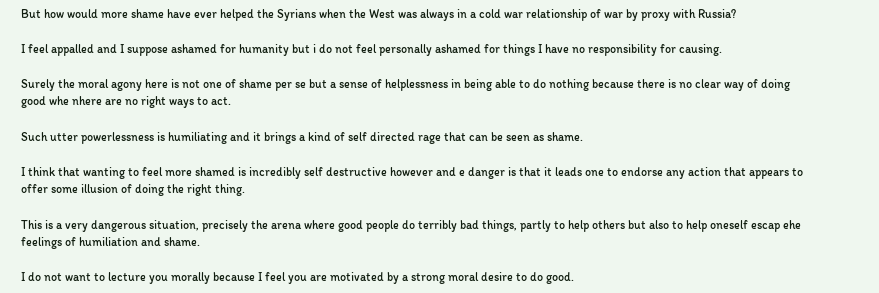But how would more shame have ever helped the Syrians when the West was always in a cold war relationship of war by proxy with Russia?

I feel appalled and I suppose ashamed for humanity but i do not feel personally ashamed for things I have no responsibility for causing.

Surely the moral agony here is not one of shame per se but a sense of helplessness in being able to do nothing because there is no clear way of doing good whe nhere are no right ways to act.

Such utter powerlessness is humiliating and it brings a kind of self directed rage that can be seen as shame.

I think that wanting to feel more shamed is incredibly self destructive however and e danger is that it leads one to endorse any action that appears to offer some illusion of doing the right thing.

This is a very dangerous situation, precisely the arena where good people do terribly bad things, partly to help others but also to help oneself escap ehe feelings of humiliation and shame.

I do not want to lecture you morally because I feel you are motivated by a strong moral desire to do good.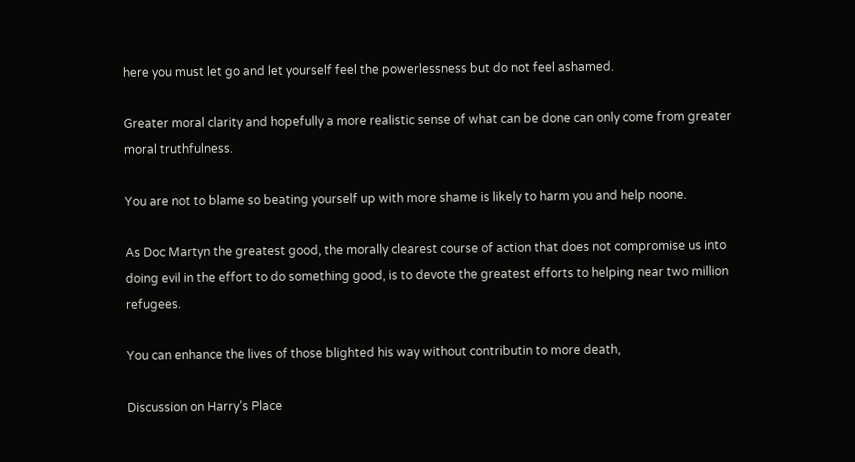here you must let go and let yourself feel the powerlessness but do not feel ashamed.

Greater moral clarity and hopefully a more realistic sense of what can be done can only come from greater moral truthfulness.

You are not to blame so beating yourself up with more shame is likely to harm you and help noone.

As Doc Martyn the greatest good, the morally clearest course of action that does not compromise us into doing evil in the effort to do something good, is to devote the greatest efforts to helping near two million refugees.

You can enhance the lives of those blighted his way without contributin to more death,

Discussion on Harry’s Place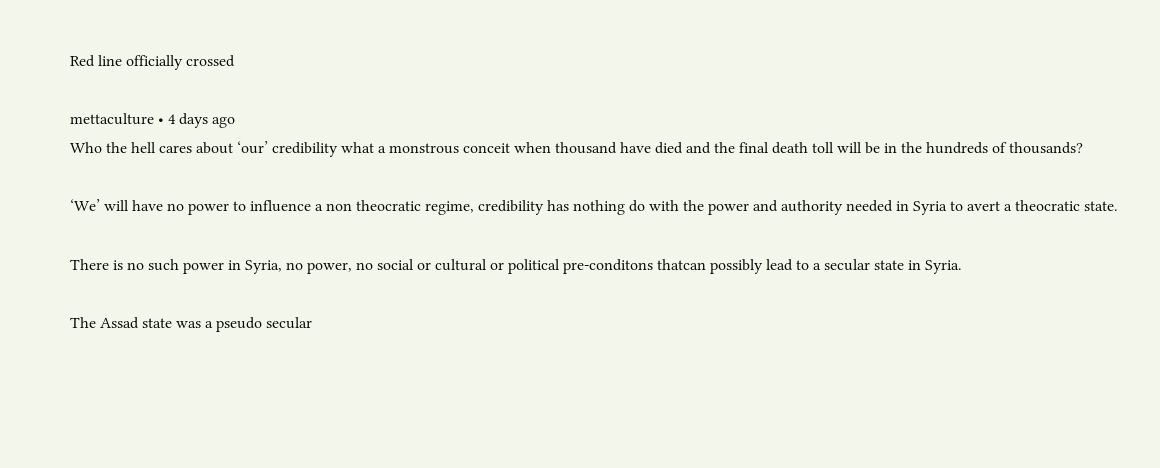Red line officially crossed

mettaculture • 4 days ago
Who the hell cares about ‘our’ credibility what a monstrous conceit when thousand have died and the final death toll will be in the hundreds of thousands?

‘We’ will have no power to influence a non theocratic regime, credibility has nothing do with the power and authority needed in Syria to avert a theocratic state.

There is no such power in Syria, no power, no social or cultural or political pre-conditons thatcan possibly lead to a secular state in Syria.

The Assad state was a pseudo secular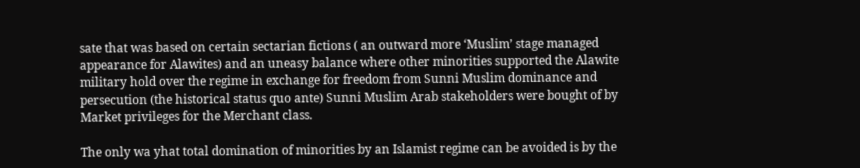sate that was based on certain sectarian fictions ( an outward more ‘Muslim’ stage managed appearance for Alawites) and an uneasy balance where other minorities supported the Alawite military hold over the regime in exchange for freedom from Sunni Muslim dominance and persecution (the historical status quo ante) Sunni Muslim Arab stakeholders were bought of by Market privileges for the Merchant class.

The only wa yhat total domination of minorities by an Islamist regime can be avoided is by the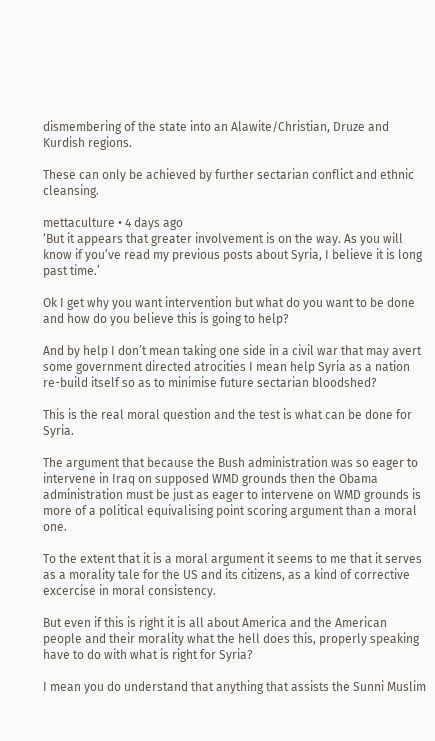dismembering of the state into an Alawite/Christian, Druze and Kurdish regions.

These can only be achieved by further sectarian conflict and ethnic cleansing.

mettaculture • 4 days ago
‘But it appears that greater involvement is on the way. As you will know if you’ve read my previous posts about Syria, I believe it is long past time.’

Ok I get why you want intervention but what do you want to be done and how do you believe this is going to help?

And by help I don’t mean taking one side in a civil war that may avert some government directed atrocities I mean help Syria as a nation re-build itself so as to minimise future sectarian bloodshed?

This is the real moral question and the test is what can be done for Syria.

The argument that because the Bush administration was so eager to intervene in Iraq on supposed WMD grounds then the Obama administration must be just as eager to intervene on WMD grounds is more of a political equivalising point scoring argument than a moral one.

To the extent that it is a moral argument it seems to me that it serves as a morality tale for the US and its citizens, as a kind of corrective excercise in moral consistency.

But even if this is right it is all about America and the American people and their morality what the hell does this, properly speaking have to do with what is right for Syria?

I mean you do understand that anything that assists the Sunni Muslim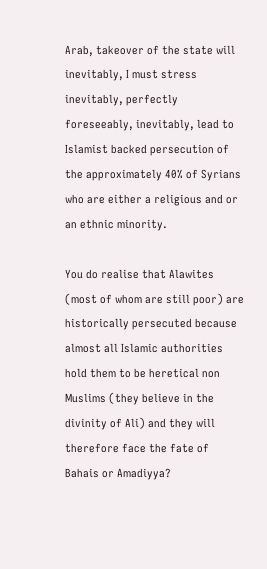Arab, takeover of the state will inevitably, I must stress inevitably, perfectly foreseeably, inevitably, lead to Islamist backed persecution of the approximately 40% of Syrians who are either a religious and or an ethnic minority.

You do realise that Alawites (most of whom are still poor) are historically persecuted because almost all Islamic authorities hold them to be heretical non Muslims (they believe in the divinity of Ali) and they will therefore face the fate of Bahais or Amadiyya?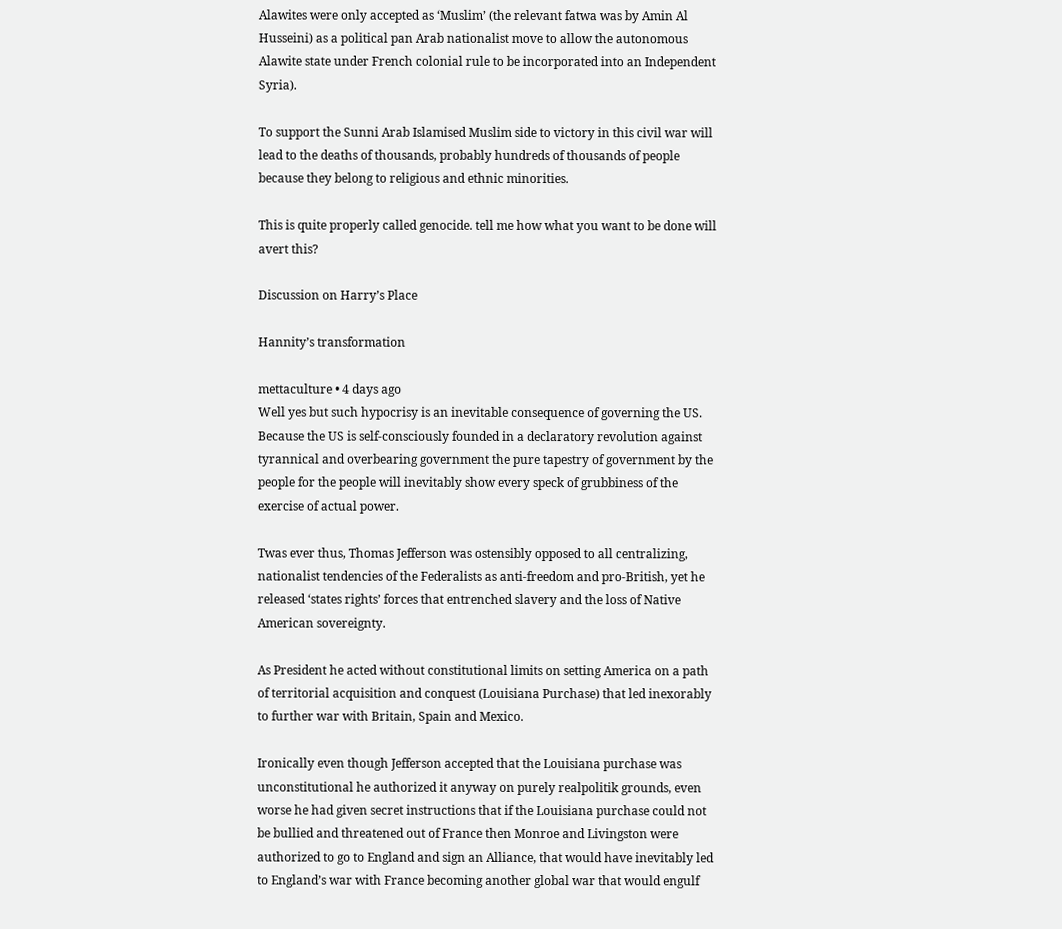Alawites were only accepted as ‘Muslim’ (the relevant fatwa was by Amin Al Husseini) as a political pan Arab nationalist move to allow the autonomous Alawite state under French colonial rule to be incorporated into an Independent Syria).

To support the Sunni Arab Islamised Muslim side to victory in this civil war will lead to the deaths of thousands, probably hundreds of thousands of people because they belong to religious and ethnic minorities.

This is quite properly called genocide. tell me how what you want to be done will avert this?

Discussion on Harry’s Place

Hannity’s transformation

mettaculture • 4 days ago
Well yes but such hypocrisy is an inevitable consequence of governing the US. Because the US is self-consciously founded in a declaratory revolution against tyrannical and overbearing government the pure tapestry of government by the people for the people will inevitably show every speck of grubbiness of the exercise of actual power.

Twas ever thus, Thomas Jefferson was ostensibly opposed to all centralizing, nationalist tendencies of the Federalists as anti-freedom and pro-British, yet he released ‘states rights’ forces that entrenched slavery and the loss of Native American sovereignty.

As President he acted without constitutional limits on setting America on a path of territorial acquisition and conquest (Louisiana Purchase) that led inexorably to further war with Britain, Spain and Mexico.

Ironically even though Jefferson accepted that the Louisiana purchase was unconstitutional he authorized it anyway on purely realpolitik grounds, even worse he had given secret instructions that if the Louisiana purchase could not be bullied and threatened out of France then Monroe and Livingston were authorized to go to England and sign an Alliance, that would have inevitably led to England’s war with France becoming another global war that would engulf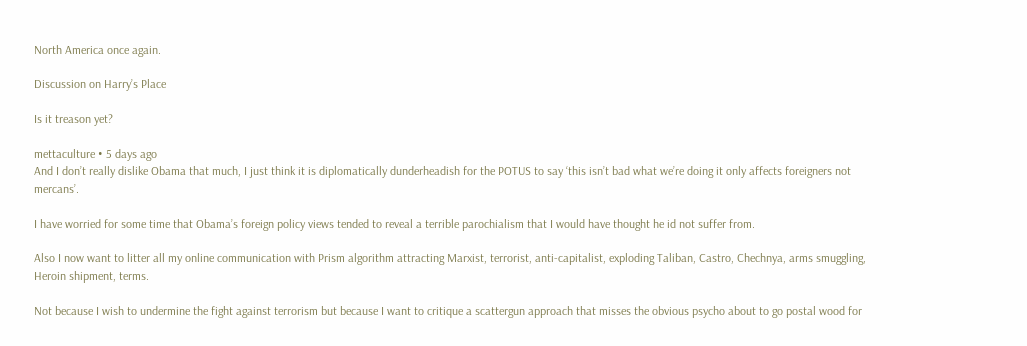North America once again.

Discussion on Harry’s Place

Is it treason yet?

mettaculture • 5 days ago
And I don’t really dislike Obama that much, I just think it is diplomatically dunderheadish for the POTUS to say ‘this isn’t bad what we’re doing it only affects foreigners not mercans’.

I have worried for some time that Obama’s foreign policy views tended to reveal a terrible parochialism that I would have thought he id not suffer from.

Also I now want to litter all my online communication with Prism algorithm attracting Marxist, terrorist, anti-capitalist, exploding Taliban, Castro, Chechnya, arms smuggling, Heroin shipment, terms.

Not because I wish to undermine the fight against terrorism but because I want to critique a scattergun approach that misses the obvious psycho about to go postal wood for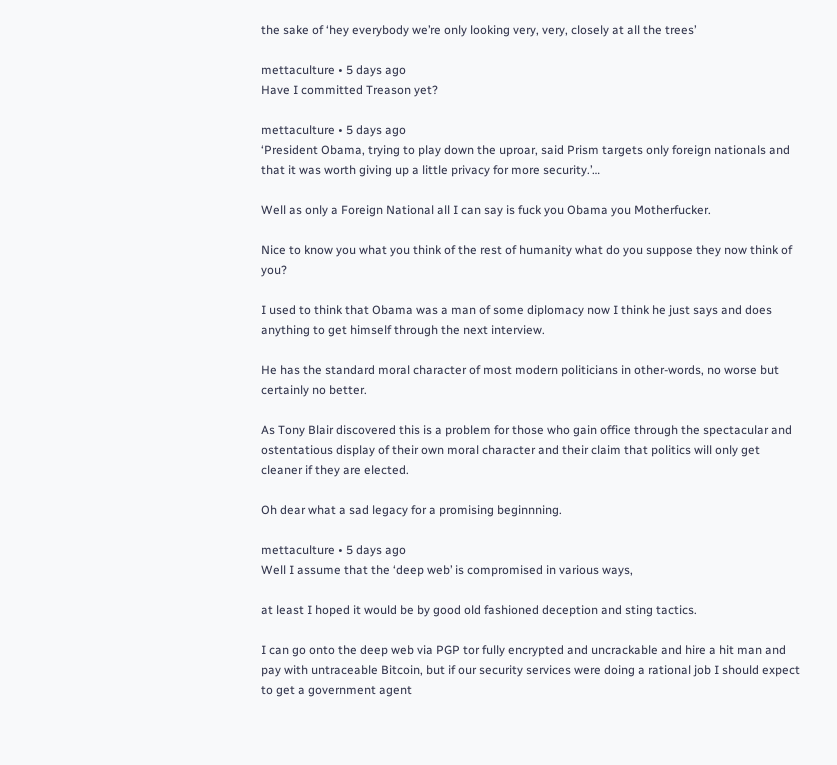the sake of ‘hey everybody we’re only looking very, very, closely at all the trees’

mettaculture • 5 days ago
Have I committed Treason yet?

mettaculture • 5 days ago
‘President Obama, trying to play down the uproar, said Prism targets only foreign nationals and that it was worth giving up a little privacy for more security.’…

Well as only a Foreign National all I can say is fuck you Obama you Motherfucker.

Nice to know you what you think of the rest of humanity what do you suppose they now think of you?

I used to think that Obama was a man of some diplomacy now I think he just says and does anything to get himself through the next interview.

He has the standard moral character of most modern politicians in other-words, no worse but certainly no better.

As Tony Blair discovered this is a problem for those who gain office through the spectacular and ostentatious display of their own moral character and their claim that politics will only get cleaner if they are elected.

Oh dear what a sad legacy for a promising beginnning.

mettaculture • 5 days ago
Well I assume that the ‘deep web’ is compromised in various ways,

at least I hoped it would be by good old fashioned deception and sting tactics.

I can go onto the deep web via PGP tor fully encrypted and uncrackable and hire a hit man and pay with untraceable Bitcoin, but if our security services were doing a rational job I should expect to get a government agent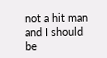not a hit man and I should be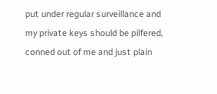put under regular surveillance and my private keys should be pilfered, conned out of me and just plain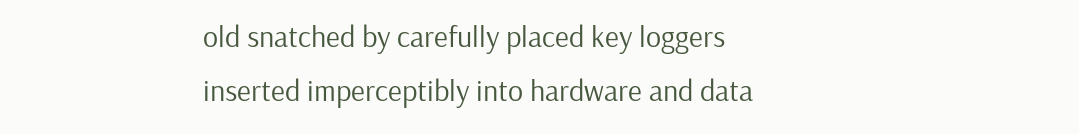old snatched by carefully placed key loggers inserted imperceptibly into hardware and data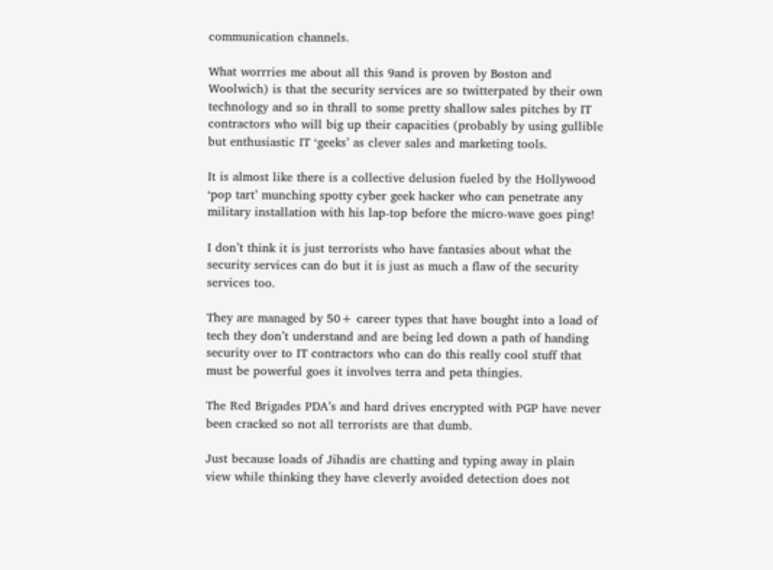communication channels.

What worrries me about all this 9and is proven by Boston and Woolwich) is that the security services are so twitterpated by their own technology and so in thrall to some pretty shallow sales pitches by IT contractors who will big up their capacities (probably by using gullible but enthusiastic IT ‘geeks’ as clever sales and marketing tools.

It is almost like there is a collective delusion fueled by the Hollywood ‘pop tart’ munching spotty cyber geek hacker who can penetrate any military installation with his lap-top before the micro-wave goes ping!

I don’t think it is just terrorists who have fantasies about what the security services can do but it is just as much a flaw of the security services too.

They are managed by 50+ career types that have bought into a load of tech they don’t understand and are being led down a path of handing security over to IT contractors who can do this really cool stuff that must be powerful goes it involves terra and peta thingies.

The Red Brigades PDA’s and hard drives encrypted with PGP have never been cracked so not all terrorists are that dumb.

Just because loads of Jihadis are chatting and typing away in plain view while thinking they have cleverly avoided detection does not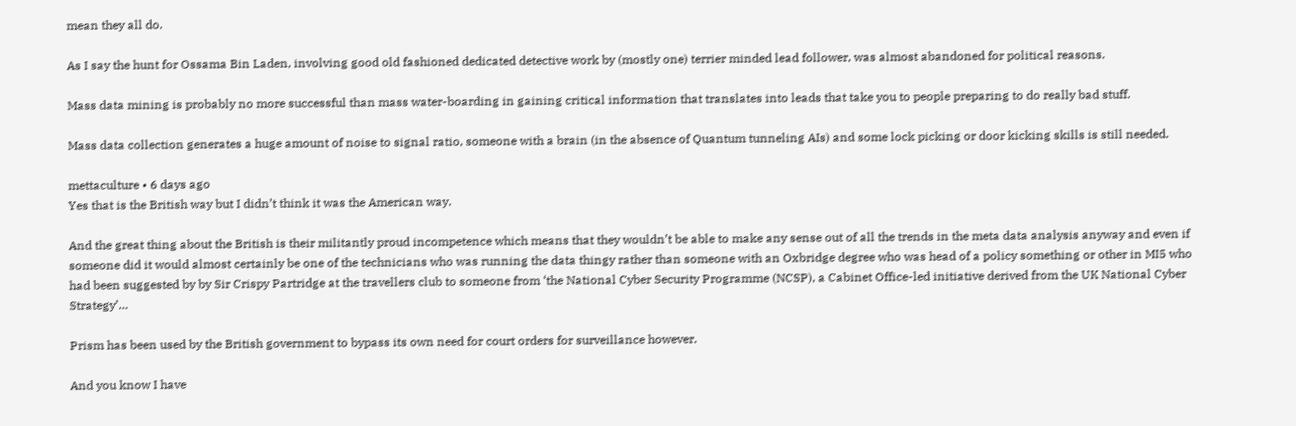mean they all do.

As I say the hunt for Ossama Bin Laden, involving good old fashioned dedicated detective work by (mostly one) terrier minded lead follower, was almost abandoned for political reasons.

Mass data mining is probably no more successful than mass water-boarding in gaining critical information that translates into leads that take you to people preparing to do really bad stuff.

Mass data collection generates a huge amount of noise to signal ratio, someone with a brain (in the absence of Quantum tunneling AIs) and some lock picking or door kicking skills is still needed.

mettaculture • 6 days ago
Yes that is the British way but I didn’t think it was the American way.

And the great thing about the British is their militantly proud incompetence which means that they wouldn’t be able to make any sense out of all the trends in the meta data analysis anyway and even if someone did it would almost certainly be one of the technicians who was running the data thingy rather than someone with an Oxbridge degree who was head of a policy something or other in MI5 who had been suggested by by Sir Crispy Partridge at the travellers club to someone from ‘the National Cyber Security Programme (NCSP), a Cabinet Office-led initiative derived from the UK National Cyber Strategy’…

Prism has been used by the British government to bypass its own need for court orders for surveillance however.

And you know I have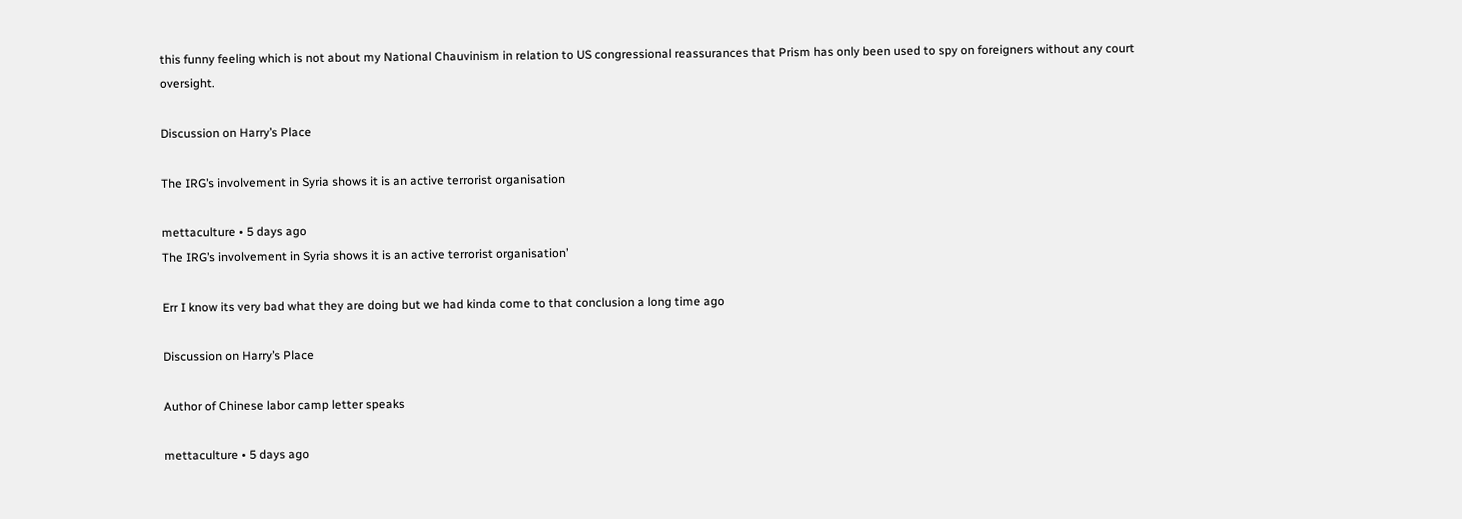this funny feeling which is not about my National Chauvinism in relation to US congressional reassurances that Prism has only been used to spy on foreigners without any court oversight.

Discussion on Harry’s Place

The IRG’s involvement in Syria shows it is an active terrorist organisation

mettaculture • 5 days ago
The IRG’s involvement in Syria shows it is an active terrorist organisation’

Err I know its very bad what they are doing but we had kinda come to that conclusion a long time ago

Discussion on Harry’s Place

Author of Chinese labor camp letter speaks

mettaculture • 5 days ago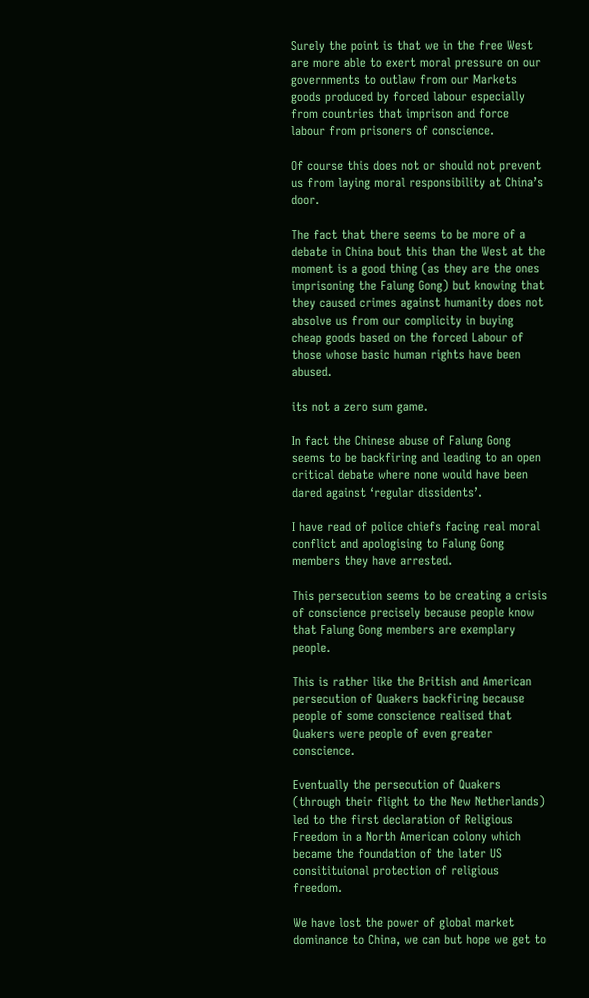Surely the point is that we in the free West are more able to exert moral pressure on our governments to outlaw from our Markets goods produced by forced labour especially from countries that imprison and force labour from prisoners of conscience.

Of course this does not or should not prevent us from laying moral responsibility at China’s door.

The fact that there seems to be more of a debate in China bout this than the West at the moment is a good thing (as they are the ones imprisoning the Falung Gong) but knowing that they caused crimes against humanity does not absolve us from our complicity in buying cheap goods based on the forced Labour of those whose basic human rights have been abused.

its not a zero sum game.

In fact the Chinese abuse of Falung Gong seems to be backfiring and leading to an open critical debate where none would have been dared against ‘regular dissidents’.

I have read of police chiefs facing real moral conflict and apologising to Falung Gong members they have arrested.

This persecution seems to be creating a crisis of conscience precisely because people know that Falung Gong members are exemplary people.

This is rather like the British and American persecution of Quakers backfiring because people of some conscience realised that Quakers were people of even greater conscience.

Eventually the persecution of Quakers (through their flight to the New Netherlands) led to the first declaration of Religious Freedom in a North American colony which became the foundation of the later US consitituional protection of religious freedom.

We have lost the power of global market dominance to China, we can but hope we get to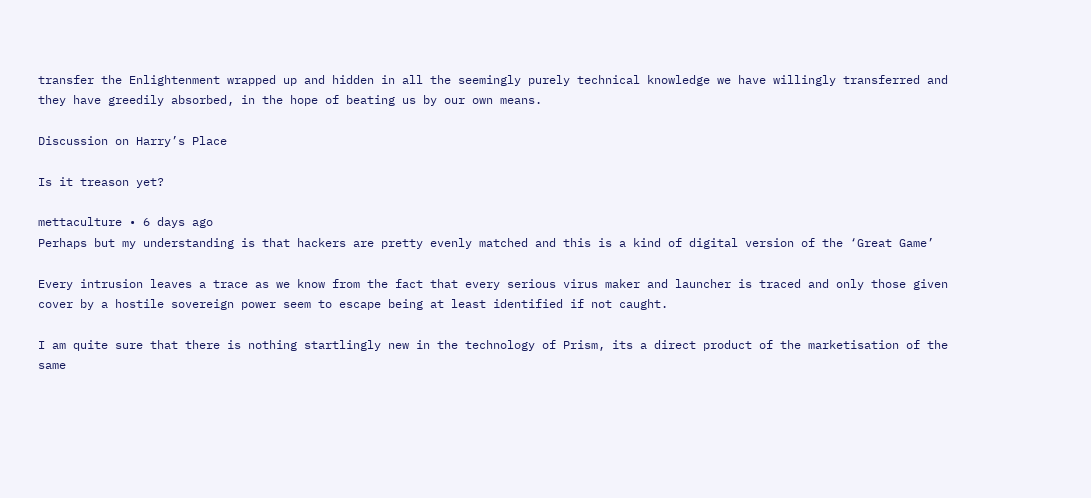transfer the Enlightenment wrapped up and hidden in all the seemingly purely technical knowledge we have willingly transferred and they have greedily absorbed, in the hope of beating us by our own means.

Discussion on Harry’s Place

Is it treason yet?

mettaculture • 6 days ago
Perhaps but my understanding is that hackers are pretty evenly matched and this is a kind of digital version of the ‘Great Game’

Every intrusion leaves a trace as we know from the fact that every serious virus maker and launcher is traced and only those given cover by a hostile sovereign power seem to escape being at least identified if not caught.

I am quite sure that there is nothing startlingly new in the technology of Prism, its a direct product of the marketisation of the same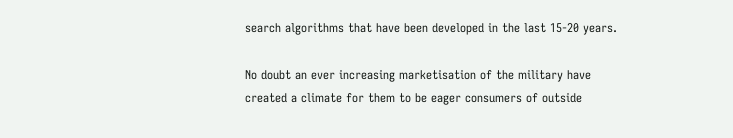search algorithms that have been developed in the last 15-20 years.

No doubt an ever increasing marketisation of the military have created a climate for them to be eager consumers of outside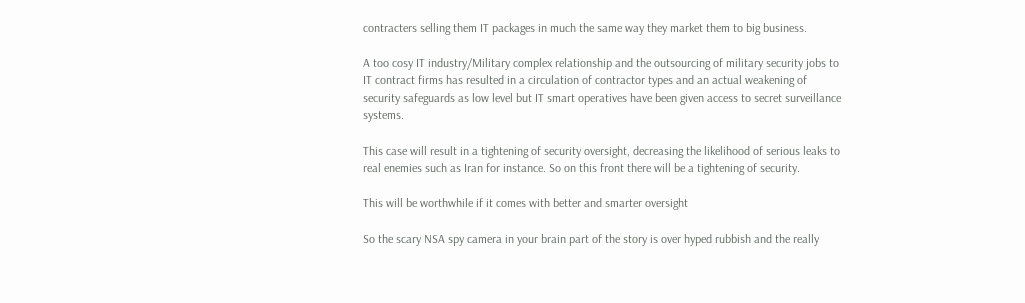contracters selling them IT packages in much the same way they market them to big business.

A too cosy IT industry/Military complex relationship and the outsourcing of military security jobs to IT contract firms has resulted in a circulation of contractor types and an actual weakening of security safeguards as low level but IT smart operatives have been given access to secret surveillance systems.

This case will result in a tightening of security oversight, decreasing the likelihood of serious leaks to real enemies such as Iran for instance. So on this front there will be a tightening of security.

This will be worthwhile if it comes with better and smarter oversight

So the scary NSA spy camera in your brain part of the story is over hyped rubbish and the really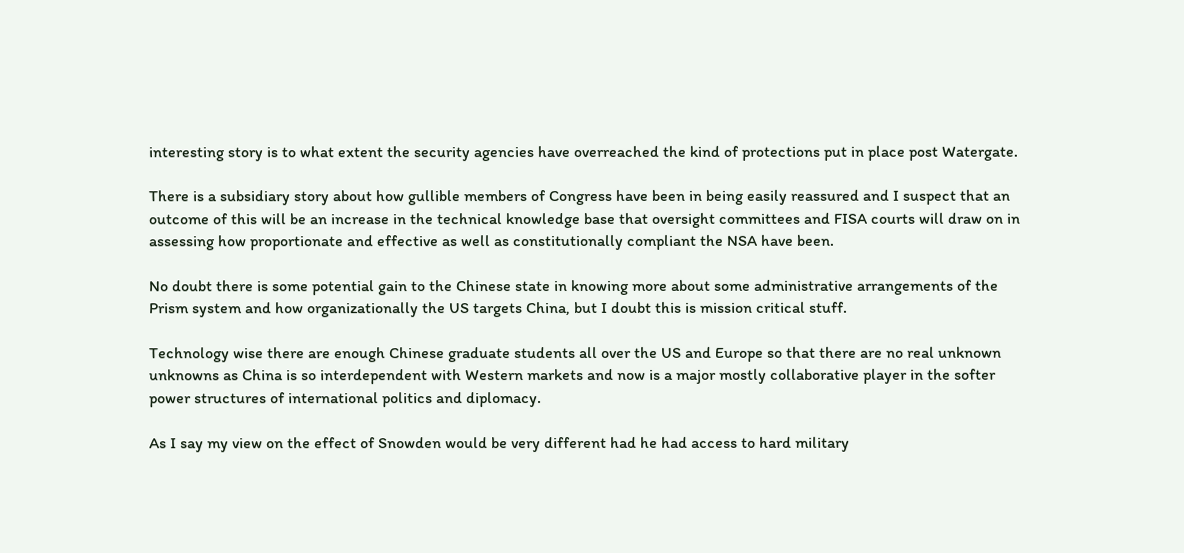interesting story is to what extent the security agencies have overreached the kind of protections put in place post Watergate.

There is a subsidiary story about how gullible members of Congress have been in being easily reassured and I suspect that an outcome of this will be an increase in the technical knowledge base that oversight committees and FISA courts will draw on in assessing how proportionate and effective as well as constitutionally compliant the NSA have been.

No doubt there is some potential gain to the Chinese state in knowing more about some administrative arrangements of the Prism system and how organizationally the US targets China, but I doubt this is mission critical stuff.

Technology wise there are enough Chinese graduate students all over the US and Europe so that there are no real unknown unknowns as China is so interdependent with Western markets and now is a major mostly collaborative player in the softer power structures of international politics and diplomacy.

As I say my view on the effect of Snowden would be very different had he had access to hard military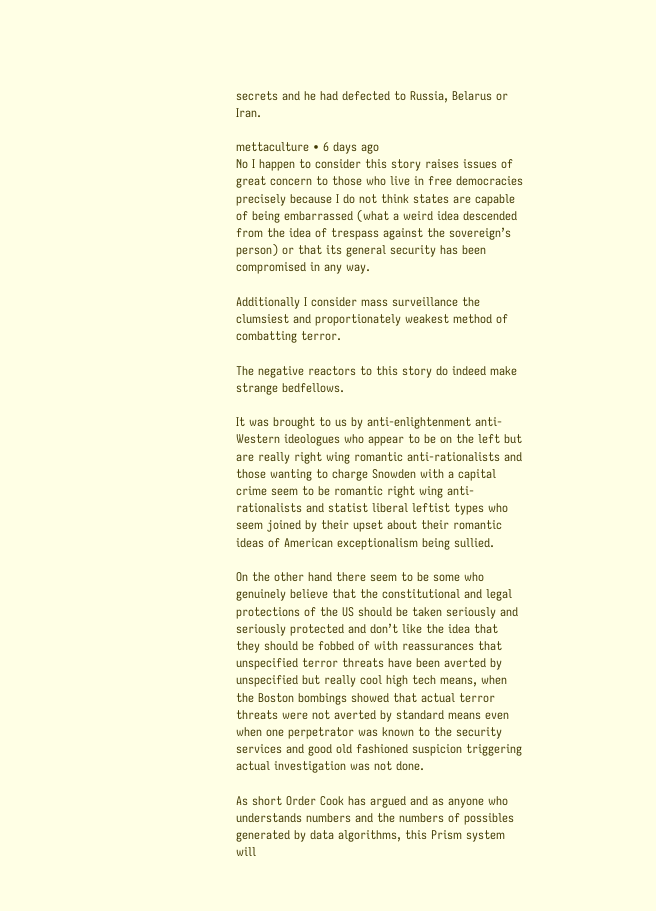secrets and he had defected to Russia, Belarus or Iran.

mettaculture • 6 days ago
No I happen to consider this story raises issues of great concern to those who live in free democracies precisely because I do not think states are capable of being embarrassed (what a weird idea descended from the idea of trespass against the sovereign’s person) or that its general security has been compromised in any way.

Additionally I consider mass surveillance the clumsiest and proportionately weakest method of combatting terror.

The negative reactors to this story do indeed make strange bedfellows.

It was brought to us by anti-enlightenment anti-Western ideologues who appear to be on the left but are really right wing romantic anti-rationalists and those wanting to charge Snowden with a capital crime seem to be romantic right wing anti-rationalists and statist liberal leftist types who seem joined by their upset about their romantic ideas of American exceptionalism being sullied.

On the other hand there seem to be some who genuinely believe that the constitutional and legal protections of the US should be taken seriously and seriously protected and don’t like the idea that they should be fobbed of with reassurances that unspecified terror threats have been averted by unspecified but really cool high tech means, when the Boston bombings showed that actual terror threats were not averted by standard means even when one perpetrator was known to the security services and good old fashioned suspicion triggering actual investigation was not done.

As short Order Cook has argued and as anyone who understands numbers and the numbers of possibles generated by data algorithms, this Prism system will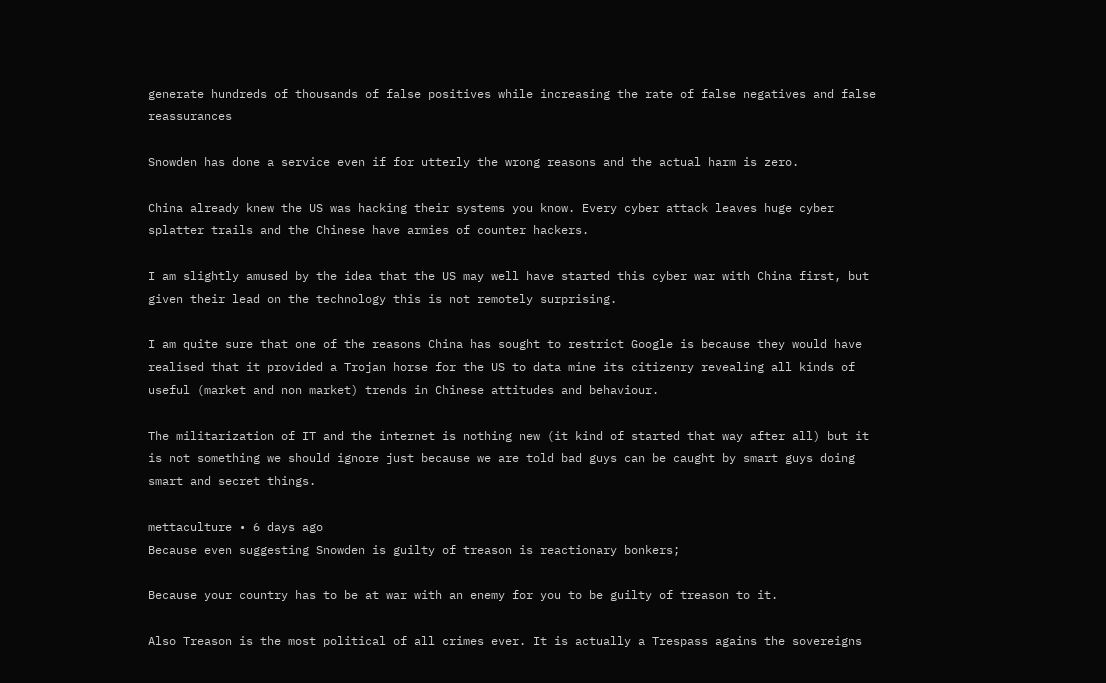generate hundreds of thousands of false positives while increasing the rate of false negatives and false reassurances

Snowden has done a service even if for utterly the wrong reasons and the actual harm is zero.

China already knew the US was hacking their systems you know. Every cyber attack leaves huge cyber splatter trails and the Chinese have armies of counter hackers.

I am slightly amused by the idea that the US may well have started this cyber war with China first, but given their lead on the technology this is not remotely surprising.

I am quite sure that one of the reasons China has sought to restrict Google is because they would have realised that it provided a Trojan horse for the US to data mine its citizenry revealing all kinds of useful (market and non market) trends in Chinese attitudes and behaviour.

The militarization of IT and the internet is nothing new (it kind of started that way after all) but it is not something we should ignore just because we are told bad guys can be caught by smart guys doing smart and secret things.

mettaculture • 6 days ago
Because even suggesting Snowden is guilty of treason is reactionary bonkers;

Because your country has to be at war with an enemy for you to be guilty of treason to it.

Also Treason is the most political of all crimes ever. It is actually a Trespass agains the sovereigns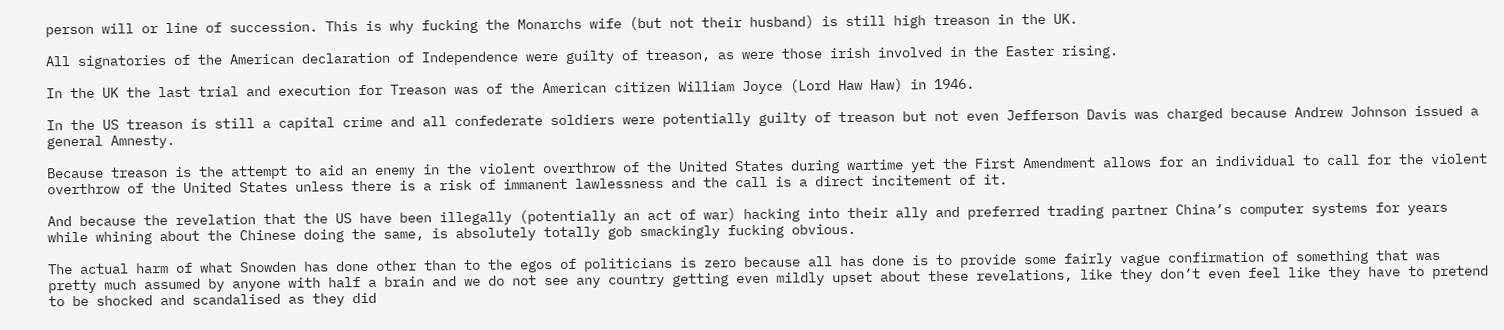person will or line of succession. This is why fucking the Monarchs wife (but not their husband) is still high treason in the UK.

All signatories of the American declaration of Independence were guilty of treason, as were those irish involved in the Easter rising.

In the UK the last trial and execution for Treason was of the American citizen William Joyce (Lord Haw Haw) in 1946.

In the US treason is still a capital crime and all confederate soldiers were potentially guilty of treason but not even Jefferson Davis was charged because Andrew Johnson issued a general Amnesty.

Because treason is the attempt to aid an enemy in the violent overthrow of the United States during wartime yet the First Amendment allows for an individual to call for the violent overthrow of the United States unless there is a risk of immanent lawlessness and the call is a direct incitement of it.

And because the revelation that the US have been illegally (potentially an act of war) hacking into their ally and preferred trading partner China’s computer systems for years while whining about the Chinese doing the same, is absolutely totally gob smackingly fucking obvious.

The actual harm of what Snowden has done other than to the egos of politicians is zero because all has done is to provide some fairly vague confirmation of something that was pretty much assumed by anyone with half a brain and we do not see any country getting even mildly upset about these revelations, like they don’t even feel like they have to pretend to be shocked and scandalised as they did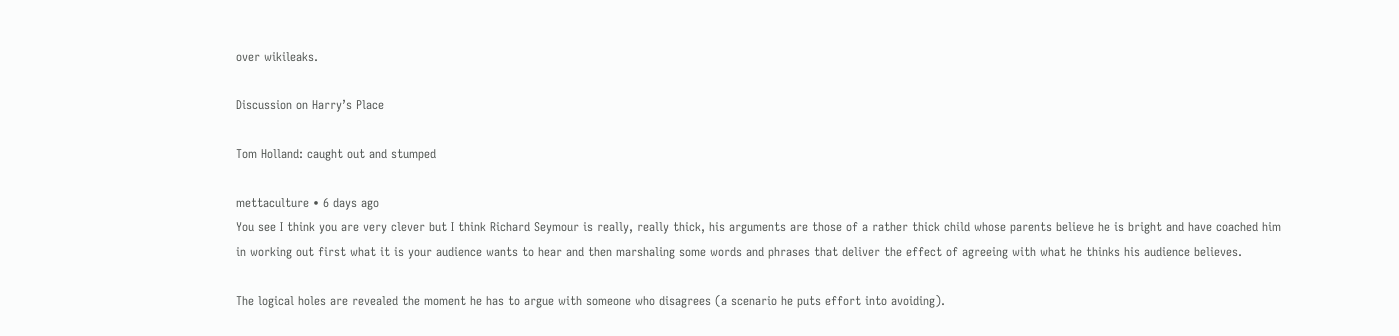over wikileaks.

Discussion on Harry’s Place

Tom Holland: caught out and stumped

mettaculture • 6 days ago
You see I think you are very clever but I think Richard Seymour is really, really thick, his arguments are those of a rather thick child whose parents believe he is bright and have coached him in working out first what it is your audience wants to hear and then marshaling some words and phrases that deliver the effect of agreeing with what he thinks his audience believes.

The logical holes are revealed the moment he has to argue with someone who disagrees (a scenario he puts effort into avoiding).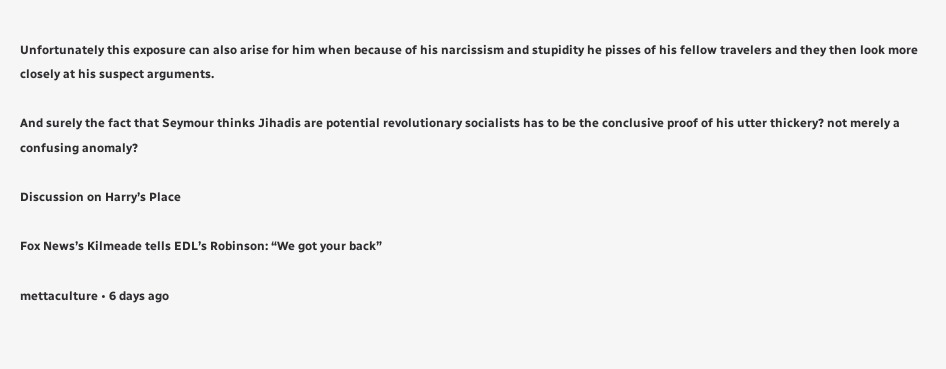Unfortunately this exposure can also arise for him when because of his narcissism and stupidity he pisses of his fellow travelers and they then look more closely at his suspect arguments.

And surely the fact that Seymour thinks Jihadis are potential revolutionary socialists has to be the conclusive proof of his utter thickery? not merely a confusing anomaly?

Discussion on Harry’s Place

Fox News’s Kilmeade tells EDL’s Robinson: “We got your back”

mettaculture • 6 days ago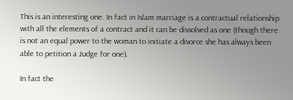This is an interesting one. In fact in Islam marriage is a contractual relationship with all the elements of a contract and it can be dissolved as one (though there is not an equal power to the woman to initiate a divorce she has always been able to petition a Judge for one).

In fact the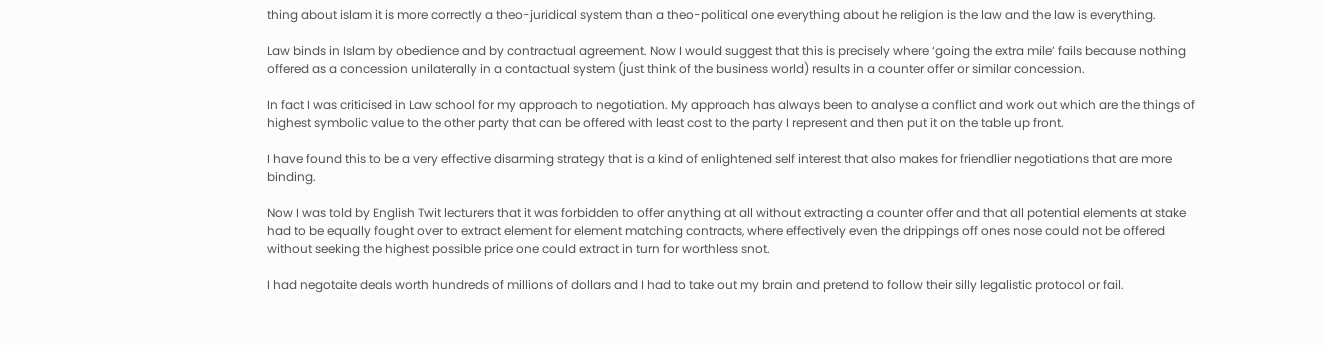thing about islam it is more correctly a theo-juridical system than a theo-political one everything about he religion is the law and the law is everything.

Law binds in Islam by obedience and by contractual agreement. Now I would suggest that this is precisely where ‘going the extra mile’ fails because nothing offered as a concession unilaterally in a contactual system (just think of the business world) results in a counter offer or similar concession.

In fact I was criticised in Law school for my approach to negotiation. My approach has always been to analyse a conflict and work out which are the things of highest symbolic value to the other party that can be offered with least cost to the party I represent and then put it on the table up front.

I have found this to be a very effective disarming strategy that is a kind of enlightened self interest that also makes for friendlier negotiations that are more binding.

Now I was told by English Twit lecturers that it was forbidden to offer anything at all without extracting a counter offer and that all potential elements at stake had to be equally fought over to extract element for element matching contracts, where effectively even the drippings off ones nose could not be offered without seeking the highest possible price one could extract in turn for worthless snot.

I had negotaite deals worth hundreds of millions of dollars and I had to take out my brain and pretend to follow their silly legalistic protocol or fail.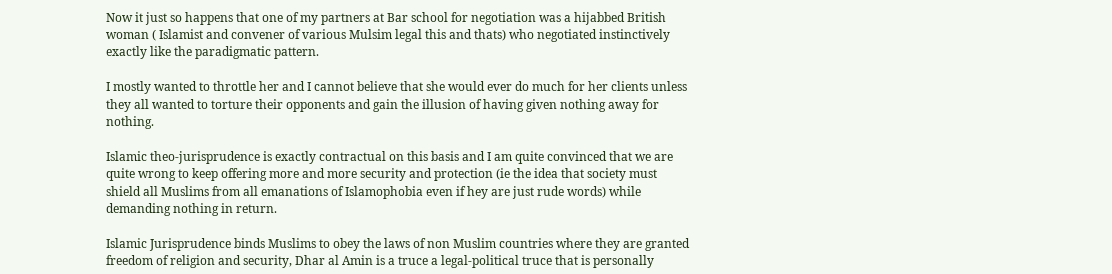Now it just so happens that one of my partners at Bar school for negotiation was a hijabbed British woman ( Islamist and convener of various Mulsim legal this and thats) who negotiated instinctively exactly like the paradigmatic pattern.

I mostly wanted to throttle her and I cannot believe that she would ever do much for her clients unless they all wanted to torture their opponents and gain the illusion of having given nothing away for nothing.

Islamic theo-jurisprudence is exactly contractual on this basis and I am quite convinced that we are quite wrong to keep offering more and more security and protection (ie the idea that society must shield all Muslims from all emanations of Islamophobia even if hey are just rude words) while demanding nothing in return.

Islamic Jurisprudence binds Muslims to obey the laws of non Muslim countries where they are granted freedom of religion and security, Dhar al Amin is a truce a legal-political truce that is personally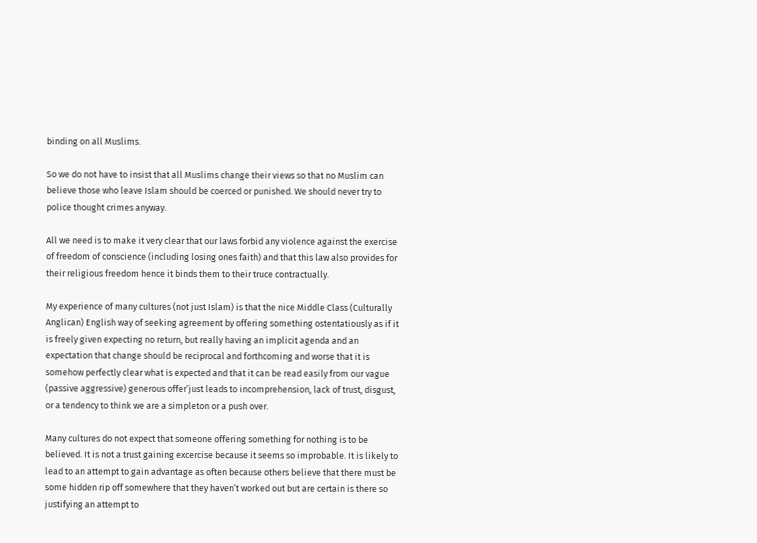binding on all Muslims.

So we do not have to insist that all Muslims change their views so that no Muslim can believe those who leave Islam should be coerced or punished. We should never try to police thought crimes anyway.

All we need is to make it very clear that our laws forbid any violence against the exercise of freedom of conscience (including losing ones faith) and that this law also provides for their religious freedom hence it binds them to their truce contractually.

My experience of many cultures (not just Islam) is that the nice Middle Class (Culturally Anglican) English way of seeking agreement by offering something ostentatiously as if it is freely given expecting no return, but really having an implicit agenda and an expectation that change should be reciprocal and forthcoming and worse that it is somehow perfectly clear what is expected and that it can be read easily from our vague (passive aggressive) generous offer’just leads to incomprehension, lack of trust, disgust, or a tendency to think we are a simpleton or a push over.

Many cultures do not expect that someone offering something for nothing is to be believed. It is not a trust gaining excercise because it seems so improbable. It is likely to lead to an attempt to gain advantage as often because others believe that there must be some hidden rip off somewhere that they haven’t worked out but are certain is there so justifying an attempt to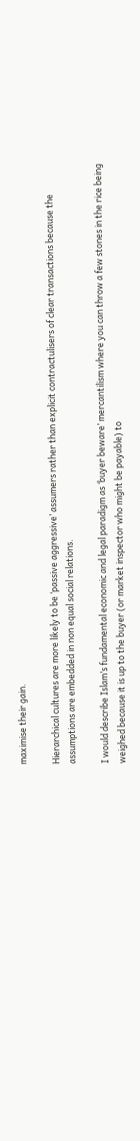maximise their gain.

Hierarchical cultures are more likely to be ‘passive aggressive’ assumers rather than explicit contractulisers of clear transactions because the assumptions are embedded in non equal social relations.

I would describe Islam’s fundamental economic and legal paradigm as ‘buyer beware’ mercantilism where you can throw a few stones in the rice being weighed because it is up to the buyer (or market inspector who might be payable) to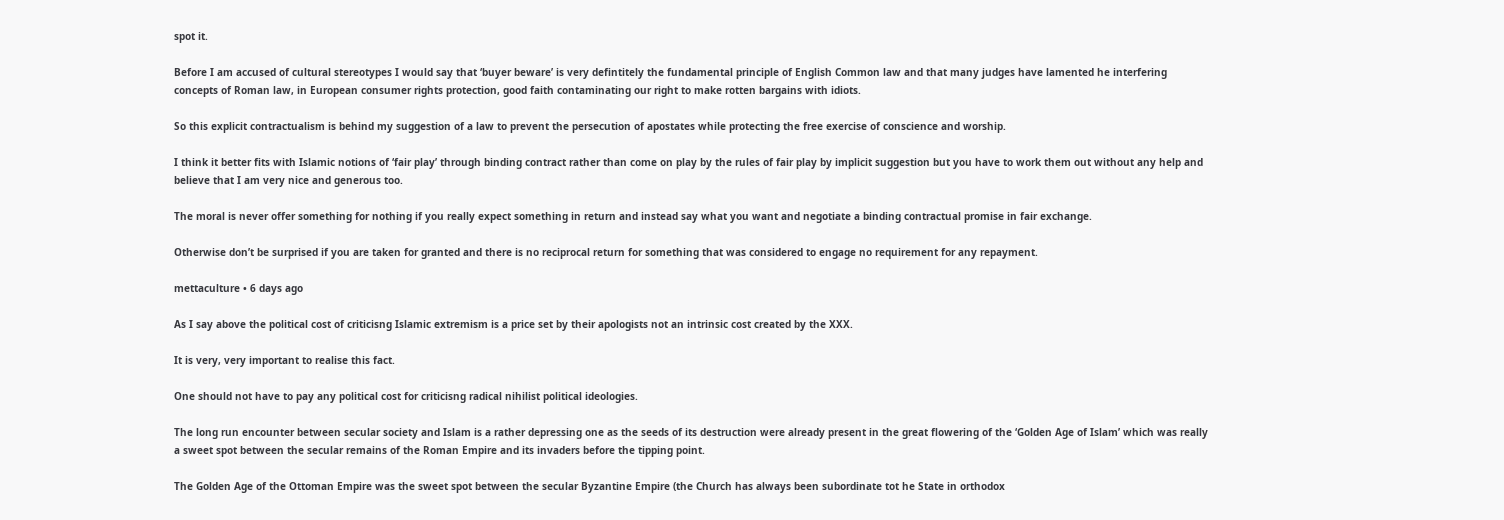spot it.

Before I am accused of cultural stereotypes I would say that ‘buyer beware’ is very defintitely the fundamental principle of English Common law and that many judges have lamented he interfering concepts of Roman law, in European consumer rights protection, good faith contaminating our right to make rotten bargains with idiots.

So this explicit contractualism is behind my suggestion of a law to prevent the persecution of apostates while protecting the free exercise of conscience and worship.

I think it better fits with Islamic notions of ‘fair play’ through binding contract rather than come on play by the rules of fair play by implicit suggestion but you have to work them out without any help and believe that I am very nice and generous too.

The moral is never offer something for nothing if you really expect something in return and instead say what you want and negotiate a binding contractual promise in fair exchange.

Otherwise don’t be surprised if you are taken for granted and there is no reciprocal return for something that was considered to engage no requirement for any repayment.

mettaculture • 6 days ago

As I say above the political cost of criticisng Islamic extremism is a price set by their apologists not an intrinsic cost created by the XXX.

It is very, very important to realise this fact.

One should not have to pay any political cost for criticisng radical nihilist political ideologies.

The long run encounter between secular society and Islam is a rather depressing one as the seeds of its destruction were already present in the great flowering of the ‘Golden Age of Islam’ which was really a sweet spot between the secular remains of the Roman Empire and its invaders before the tipping point.

The Golden Age of the Ottoman Empire was the sweet spot between the secular Byzantine Empire (the Church has always been subordinate tot he State in orthodox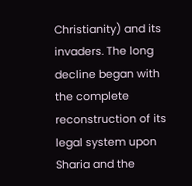Christianity) and its invaders. The long decline began with the complete reconstruction of its legal system upon Sharia and the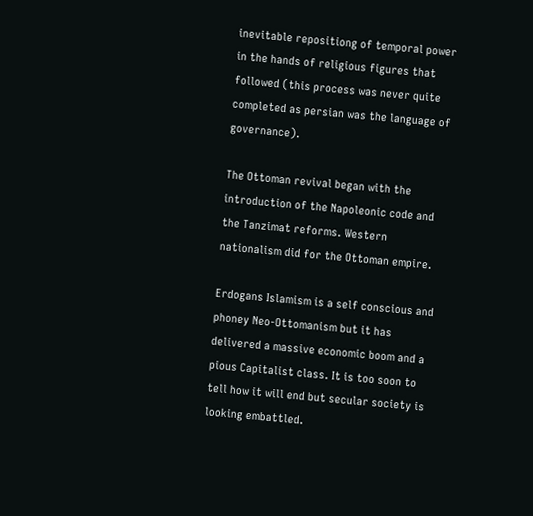inevitable repositiong of temporal power in the hands of religious figures that followed (this process was never quite completed as persian was the language of governance).

The Ottoman revival began with the introduction of the Napoleonic code and the Tanzimat reforms. Western nationalism did for the Ottoman empire.

Erdogans Islamism is a self conscious and phoney Neo-Ottomanism but it has delivered a massive economic boom and a pious Capitalist class. It is too soon to tell how it will end but secular society is looking embattled.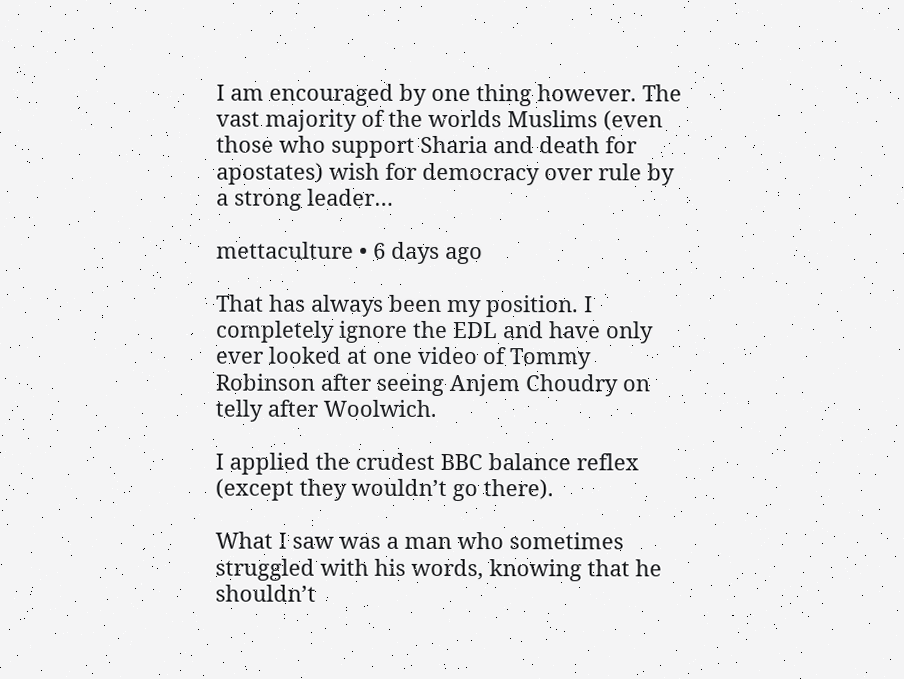I am encouraged by one thing however. The vast majority of the worlds Muslims (even those who support Sharia and death for apostates) wish for democracy over rule by a strong leader…

mettaculture • 6 days ago

That has always been my position. I completely ignore the EDL and have only ever looked at one video of Tommy Robinson after seeing Anjem Choudry on telly after Woolwich.

I applied the crudest BBC balance reflex (except they wouldn’t go there).

What I saw was a man who sometimes struggled with his words, knowing that he shouldn’t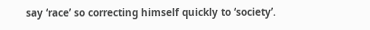say ‘race’ so correcting himself quickly to ‘society’.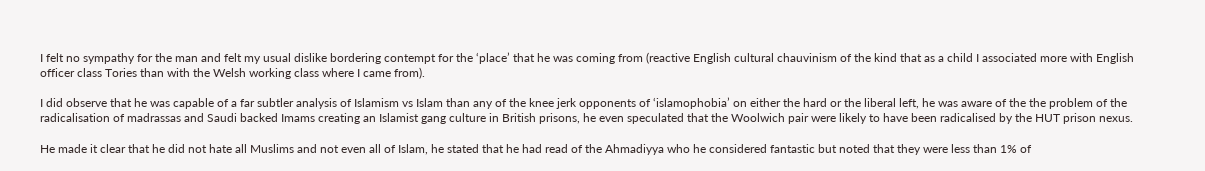I felt no sympathy for the man and felt my usual dislike bordering contempt for the ‘place’ that he was coming from (reactive English cultural chauvinism of the kind that as a child I associated more with English officer class Tories than with the Welsh working class where I came from).

I did observe that he was capable of a far subtler analysis of Islamism vs Islam than any of the knee jerk opponents of ‘islamophobia’ on either the hard or the liberal left, he was aware of the the problem of the radicalisation of madrassas and Saudi backed Imams creating an Islamist gang culture in British prisons, he even speculated that the Woolwich pair were likely to have been radicalised by the HUT prison nexus.

He made it clear that he did not hate all Muslims and not even all of Islam, he stated that he had read of the Ahmadiyya who he considered fantastic but noted that they were less than 1% of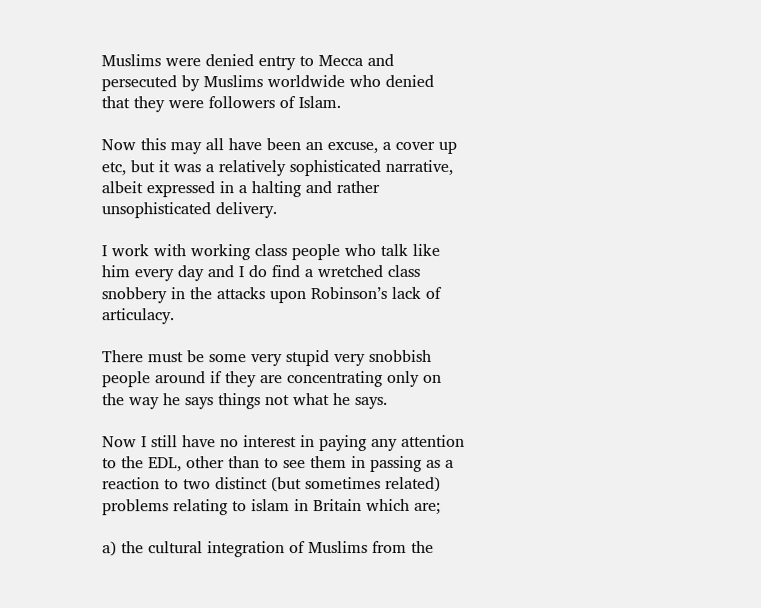Muslims were denied entry to Mecca and persecuted by Muslims worldwide who denied that they were followers of Islam.

Now this may all have been an excuse, a cover up etc, but it was a relatively sophisticated narrative, albeit expressed in a halting and rather unsophisticated delivery.

I work with working class people who talk like him every day and I do find a wretched class snobbery in the attacks upon Robinson’s lack of articulacy.

There must be some very stupid very snobbish people around if they are concentrating only on the way he says things not what he says.

Now I still have no interest in paying any attention to the EDL, other than to see them in passing as a reaction to two distinct (but sometimes related) problems relating to islam in Britain which are;

a) the cultural integration of Muslims from the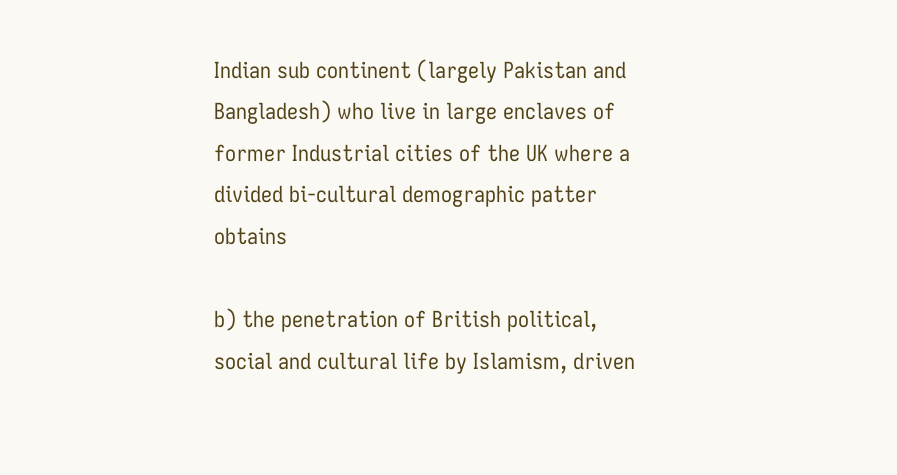Indian sub continent (largely Pakistan and Bangladesh) who live in large enclaves of former Industrial cities of the UK where a divided bi-cultural demographic patter obtains

b) the penetration of British political, social and cultural life by Islamism, driven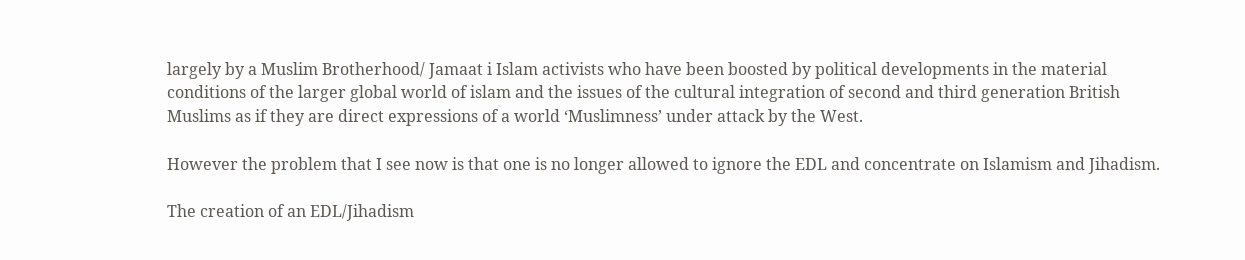largely by a Muslim Brotherhood/ Jamaat i Islam activists who have been boosted by political developments in the material conditions of the larger global world of islam and the issues of the cultural integration of second and third generation British Muslims as if they are direct expressions of a world ‘Muslimness’ under attack by the West.

However the problem that I see now is that one is no longer allowed to ignore the EDL and concentrate on Islamism and Jihadism.

The creation of an EDL/Jihadism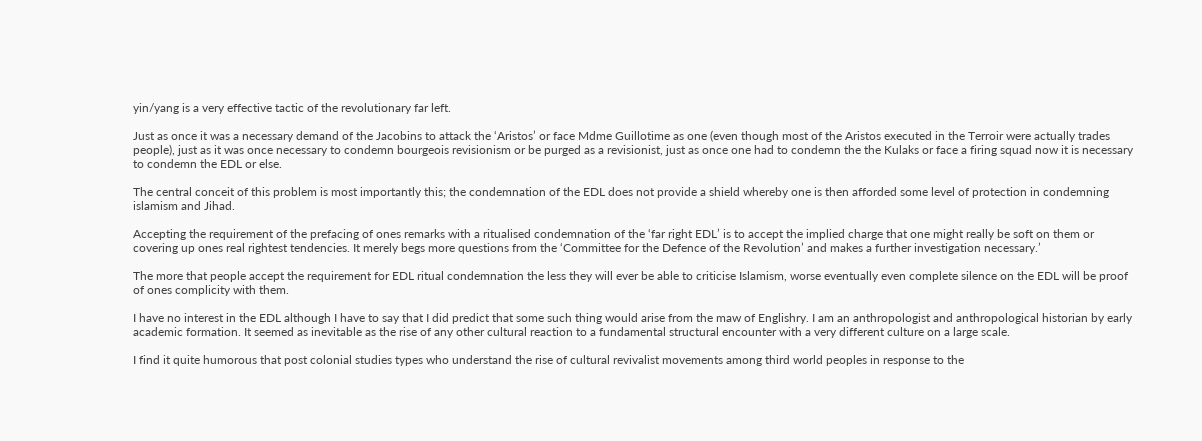yin/yang is a very effective tactic of the revolutionary far left.

Just as once it was a necessary demand of the Jacobins to attack the ‘Aristos’ or face Mdme Guillotime as one (even though most of the Aristos executed in the Terroir were actually trades people), just as it was once necessary to condemn bourgeois revisionism or be purged as a revisionist, just as once one had to condemn the the Kulaks or face a firing squad now it is necessary to condemn the EDL or else.

The central conceit of this problem is most importantly this; the condemnation of the EDL does not provide a shield whereby one is then afforded some level of protection in condemning islamism and Jihad.

Accepting the requirement of the prefacing of ones remarks with a ritualised condemnation of the ‘far right EDL’ is to accept the implied charge that one might really be soft on them or covering up ones real rightest tendencies. It merely begs more questions from the ‘Committee for the Defence of the Revolution’ and makes a further investigation necessary.’

The more that people accept the requirement for EDL ritual condemnation the less they will ever be able to criticise Islamism, worse eventually even complete silence on the EDL will be proof of ones complicity with them.

I have no interest in the EDL although I have to say that I did predict that some such thing would arise from the maw of Englishry. I am an anthropologist and anthropological historian by early academic formation. It seemed as inevitable as the rise of any other cultural reaction to a fundamental structural encounter with a very different culture on a large scale.

I find it quite humorous that post colonial studies types who understand the rise of cultural revivalist movements among third world peoples in response to the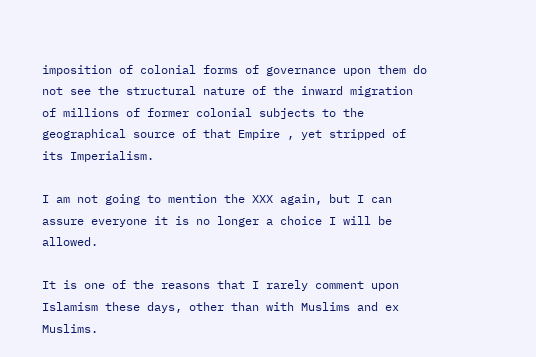imposition of colonial forms of governance upon them do not see the structural nature of the inward migration of millions of former colonial subjects to the geographical source of that Empire , yet stripped of its Imperialism.

I am not going to mention the XXX again, but I can assure everyone it is no longer a choice I will be allowed.

It is one of the reasons that I rarely comment upon Islamism these days, other than with Muslims and ex Muslims.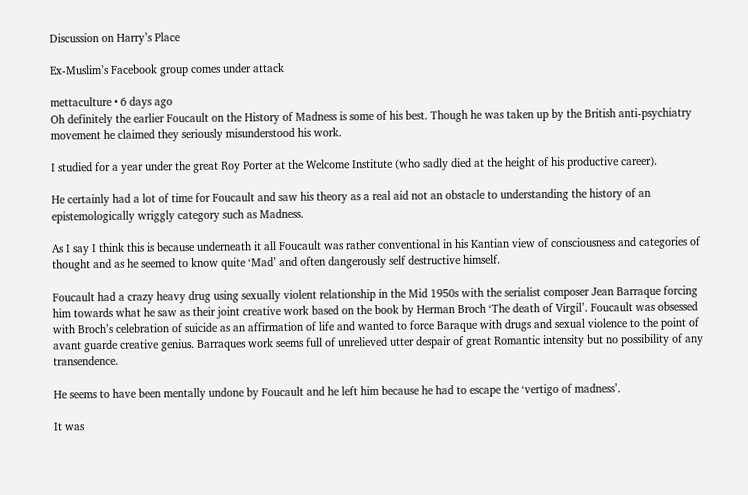Discussion on Harry’s Place

Ex-Muslim’s Facebook group comes under attack

mettaculture • 6 days ago
Oh definitely the earlier Foucault on the History of Madness is some of his best. Though he was taken up by the British anti-psychiatry movement he claimed they seriously misunderstood his work.

I studied for a year under the great Roy Porter at the Welcome Institute (who sadly died at the height of his productive career).

He certainly had a lot of time for Foucault and saw his theory as a real aid not an obstacle to understanding the history of an epistemologically wriggly category such as Madness.

As I say I think this is because underneath it all Foucault was rather conventional in his Kantian view of consciousness and categories of thought and as he seemed to know quite ‘Mad’ and often dangerously self destructive himself.

Foucault had a crazy heavy drug using sexually violent relationship in the Mid 1950s with the serialist composer Jean Barraque forcing him towards what he saw as their joint creative work based on the book by Herman Broch ‘The death of Virgil’. Foucault was obsessed with Broch’s celebration of suicide as an affirmation of life and wanted to force Baraque with drugs and sexual violence to the point of avant guarde creative genius. Barraques work seems full of unrelieved utter despair of great Romantic intensity but no possibility of any transendence.

He seems to have been mentally undone by Foucault and he left him because he had to escape the ‘vertigo of madness’.

It was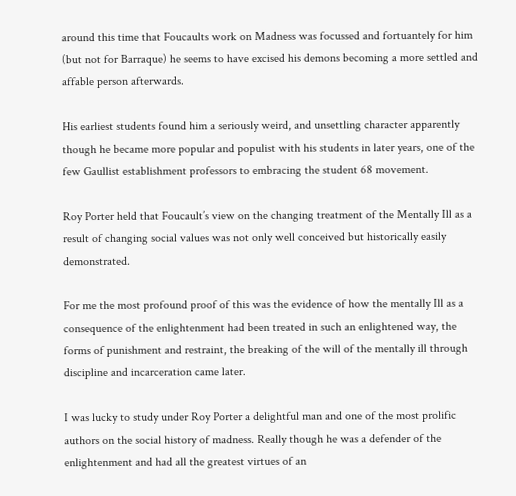around this time that Foucaults work on Madness was focussed and fortuantely for him (but not for Barraque) he seems to have excised his demons becoming a more settled and affable person afterwards.

His earliest students found him a seriously weird, and unsettling character apparently though he became more popular and populist with his students in later years, one of the few Gaullist establishment professors to embracing the student 68 movement.

Roy Porter held that Foucault’s view on the changing treatment of the Mentally Ill as a result of changing social values was not only well conceived but historically easily demonstrated.

For me the most profound proof of this was the evidence of how the mentally Ill as a consequence of the enlightenment had been treated in such an enlightened way, the forms of punishment and restraint, the breaking of the will of the mentally ill through discipline and incarceration came later.

I was lucky to study under Roy Porter a delightful man and one of the most prolific authors on the social history of madness. Really though he was a defender of the enlightenment and had all the greatest virtues of an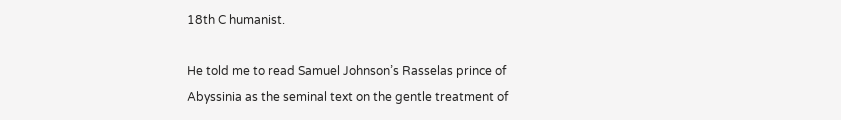18th C humanist.

He told me to read Samuel Johnson’s Rasselas prince of Abyssinia as the seminal text on the gentle treatment of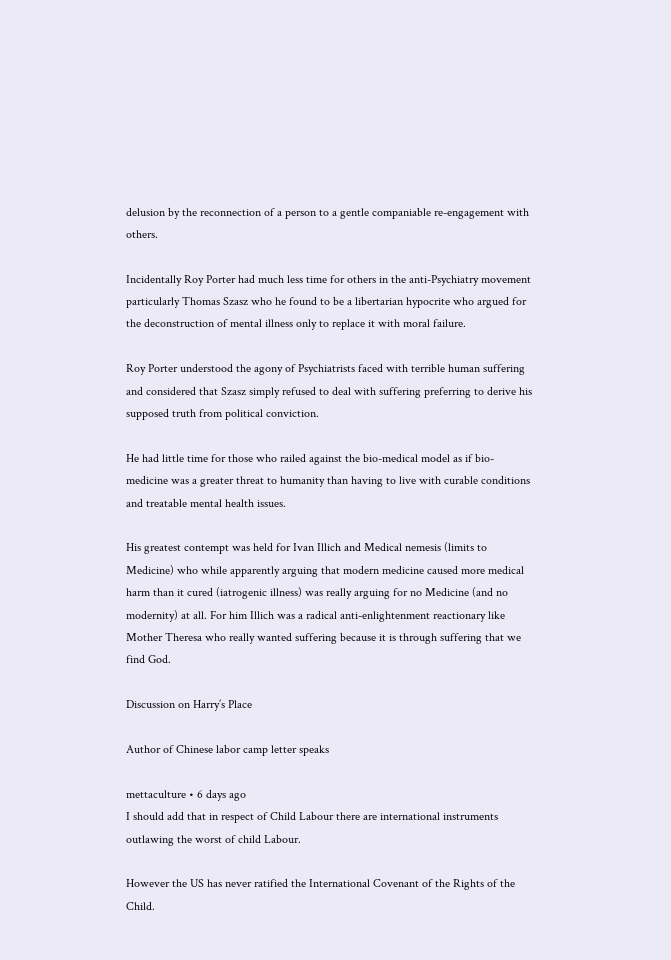delusion by the reconnection of a person to a gentle companiable re-engagement with others.

Incidentally Roy Porter had much less time for others in the anti-Psychiatry movement particularly Thomas Szasz who he found to be a libertarian hypocrite who argued for the deconstruction of mental illness only to replace it with moral failure.

Roy Porter understood the agony of Psychiatrists faced with terrible human suffering and considered that Szasz simply refused to deal with suffering preferring to derive his supposed truth from political conviction.

He had little time for those who railed against the bio-medical model as if bio-medicine was a greater threat to humanity than having to live with curable conditions and treatable mental health issues.

His greatest contempt was held for Ivan Illich and Medical nemesis (limits to Medicine) who while apparently arguing that modern medicine caused more medical harm than it cured (iatrogenic illness) was really arguing for no Medicine (and no modernity) at all. For him Illich was a radical anti-enlightenment reactionary like Mother Theresa who really wanted suffering because it is through suffering that we find God.

Discussion on Harry’s Place

Author of Chinese labor camp letter speaks

mettaculture • 6 days ago
I should add that in respect of Child Labour there are international instruments outlawing the worst of child Labour.

However the US has never ratified the International Covenant of the Rights of the Child.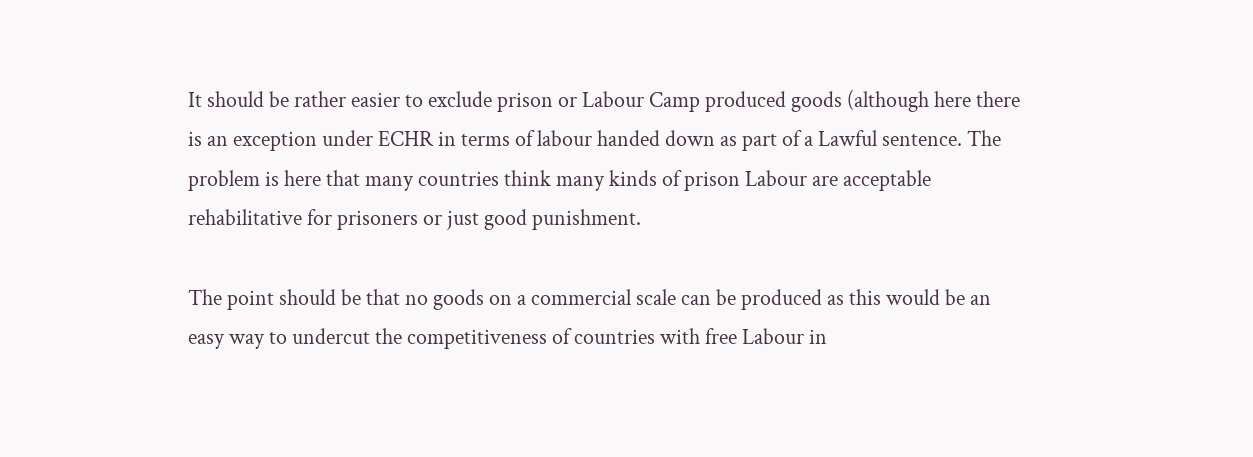It should be rather easier to exclude prison or Labour Camp produced goods (although here there is an exception under ECHR in terms of labour handed down as part of a Lawful sentence. The problem is here that many countries think many kinds of prison Labour are acceptable rehabilitative for prisoners or just good punishment.

The point should be that no goods on a commercial scale can be produced as this would be an easy way to undercut the competitiveness of countries with free Labour in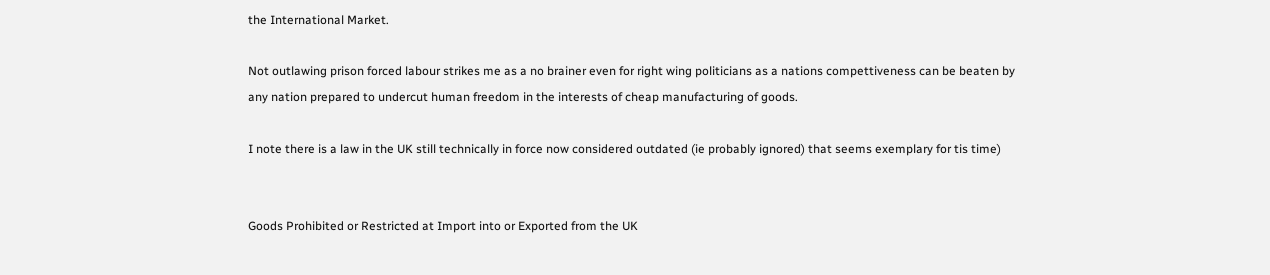the International Market.

Not outlawing prison forced labour strikes me as a no brainer even for right wing politicians as a nations compettiveness can be beaten by any nation prepared to undercut human freedom in the interests of cheap manufacturing of goods.

I note there is a law in the UK still technically in force now considered outdated (ie probably ignored) that seems exemplary for tis time)


Goods Prohibited or Restricted at Import into or Exported from the UK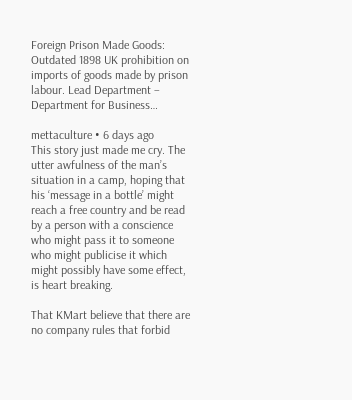Foreign Prison Made Goods: Outdated 1898 UK prohibition on imports of goods made by prison labour. Lead Department – Department for Business…

mettaculture • 6 days ago
This story just made me cry. The utter awfulness of the man’s situation in a camp, hoping that his ‘message in a bottle’ might reach a free country and be read by a person with a conscience who might pass it to someone who might publicise it which might possibly have some effect, is heart breaking.

That KMart believe that there are no company rules that forbid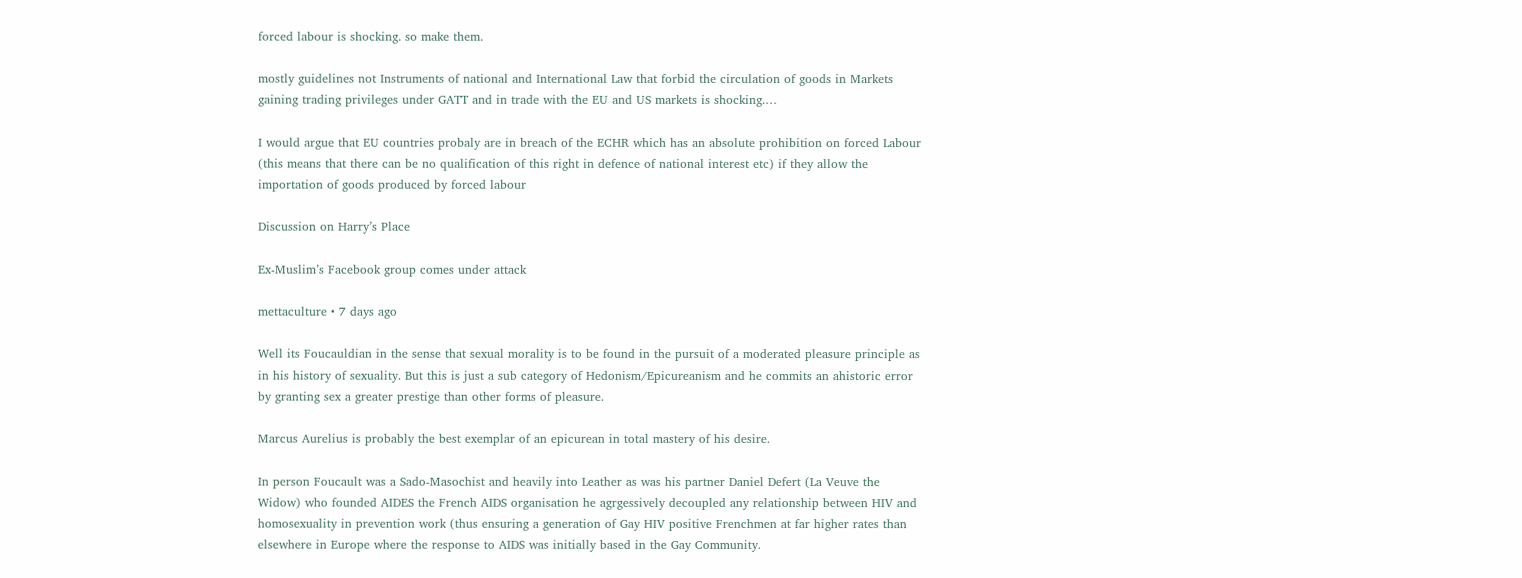forced labour is shocking. so make them.

mostly guidelines not Instruments of national and International Law that forbid the circulation of goods in Markets gaining trading privileges under GATT and in trade with the EU and US markets is shocking.…

I would argue that EU countries probaly are in breach of the ECHR which has an absolute prohibition on forced Labour (this means that there can be no qualification of this right in defence of national interest etc) if they allow the importation of goods produced by forced labour

Discussion on Harry’s Place

Ex-Muslim’s Facebook group comes under attack

mettaculture • 7 days ago

Well its Foucauldian in the sense that sexual morality is to be found in the pursuit of a moderated pleasure principle as in his history of sexuality. But this is just a sub category of Hedonism/Epicureanism and he commits an ahistoric error by granting sex a greater prestige than other forms of pleasure.

Marcus Aurelius is probably the best exemplar of an epicurean in total mastery of his desire.

In person Foucault was a Sado-Masochist and heavily into Leather as was his partner Daniel Defert (La Veuve the Widow) who founded AIDES the French AIDS organisation he agrgessively decoupled any relationship between HIV and homosexuality in prevention work (thus ensuring a generation of Gay HIV positive Frenchmen at far higher rates than elsewhere in Europe where the response to AIDS was initially based in the Gay Community.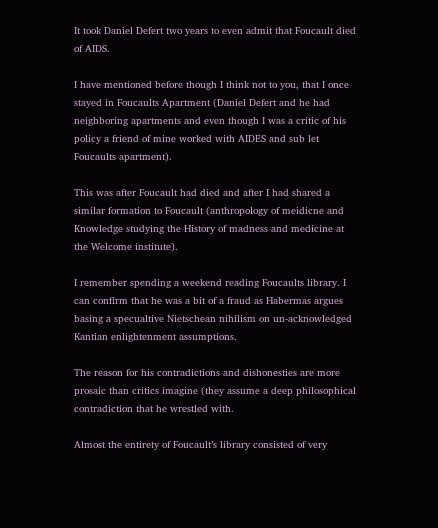It took Daniel Defert two years to even admit that Foucault died of AIDS.

I have mentioned before though I think not to you, that I once stayed in Foucaults Apartment (Daniel Defert and he had neighboring apartments and even though I was a critic of his policy a friend of mine worked with AIDES and sub let Foucaults apartment).

This was after Foucault had died and after I had shared a similar formation to Foucault (anthropology of meidicne and Knowledge studying the History of madness and medicine at the Welcome institute).

I remember spending a weekend reading Foucaults library. I can confirm that he was a bit of a fraud as Habermas argues basing a specualtive Nietschean nihilism on un-acknowledged Kantian enlightenment assumptions.

The reason for his contradictions and dishonesties are more prosaic than critics imagine (they assume a deep philosophical contradiction that he wrestled with.

Almost the entirety of Foucault’s library consisted of very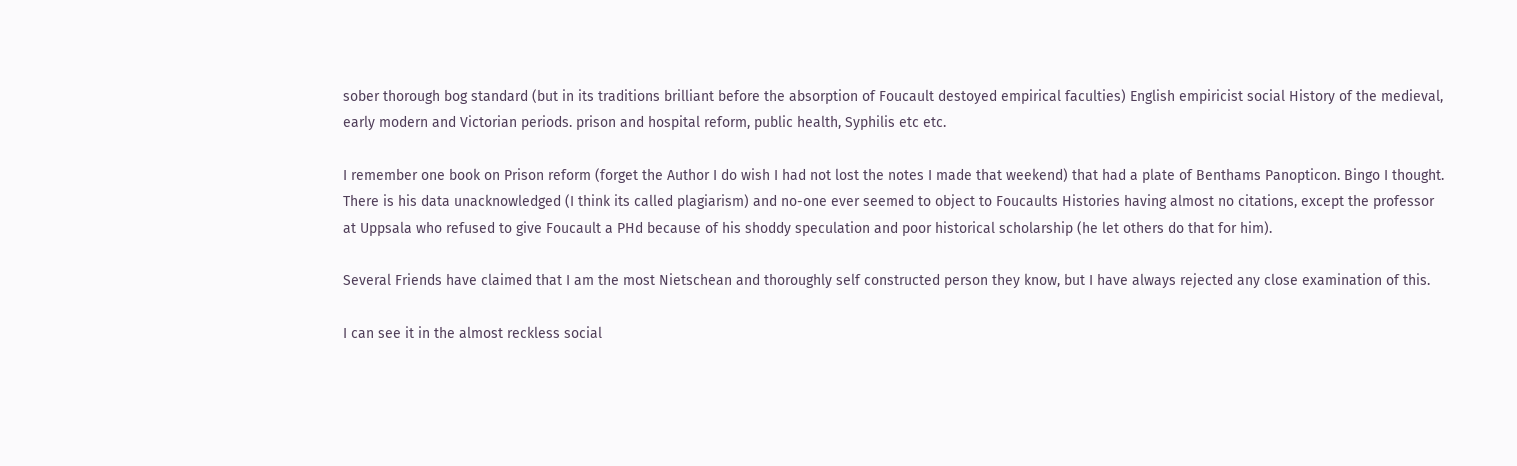sober thorough bog standard (but in its traditions brilliant before the absorption of Foucault destoyed empirical faculties) English empiricist social History of the medieval, early modern and Victorian periods. prison and hospital reform, public health, Syphilis etc etc.

I remember one book on Prison reform (forget the Author I do wish I had not lost the notes I made that weekend) that had a plate of Benthams Panopticon. Bingo I thought. There is his data unacknowledged (I think its called plagiarism) and no-one ever seemed to object to Foucaults Histories having almost no citations, except the professor at Uppsala who refused to give Foucault a PHd because of his shoddy speculation and poor historical scholarship (he let others do that for him).

Several Friends have claimed that I am the most Nietschean and thoroughly self constructed person they know, but I have always rejected any close examination of this.

I can see it in the almost reckless social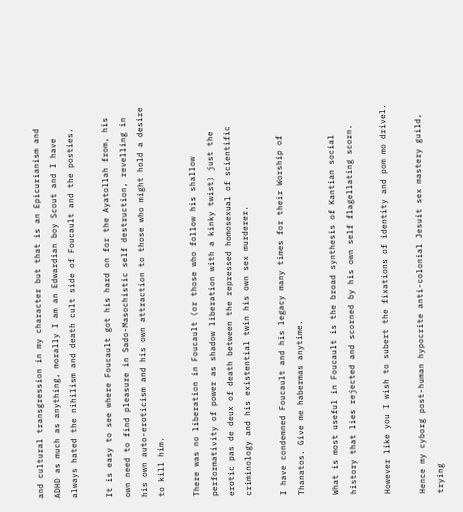and cultural transgression in my character but that is an Epicurianism and ADHD as much as anything, morally I am an Edwardian boy Scout and I have always hated the nihilism and death cult side of Foucault and the posties.

It is easy to see where Foucault got his hard on for the Ayatollah from, his own need to find pleasure in Sado-Masochistic self destruction, revelling in his own auto-eroticism and his own attraction to those who might hold a desire to kill him.

There was no liberation in Foucault (or those who follow his shallow performativity of power as shadow liberation with a kinky twist) just the erotic pas de deux of death between the repressed homosexual of scientific criminology and his existential twin his own sex murderer.

I have condemned Foucault and his legacy many times for their Worship of Thanatos. Give me habermas anytime.

What is most useful in Foucault is the broad synthesis of Kantian social history that lies rejected and scorned by his own self flagellating scorn.

However like you I wish to subert the fixations of identity and pom mo drivel.

Hence my cyborg post-human hypocrite anti-colonial Jesuit sex mastery guild, trying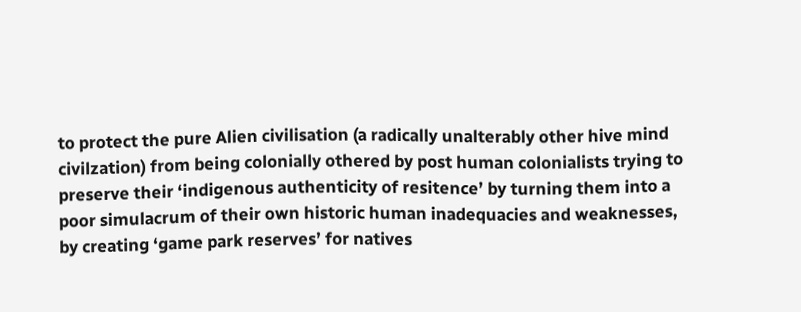to protect the pure Alien civilisation (a radically unalterably other hive mind civilzation) from being colonially othered by post human colonialists trying to preserve their ‘indigenous authenticity of resitence’ by turning them into a poor simulacrum of their own historic human inadequacies and weaknesses, by creating ‘game park reserves’ for natives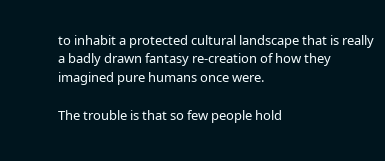to inhabit a protected cultural landscape that is really a badly drawn fantasy re-creation of how they imagined pure humans once were.

The trouble is that so few people hold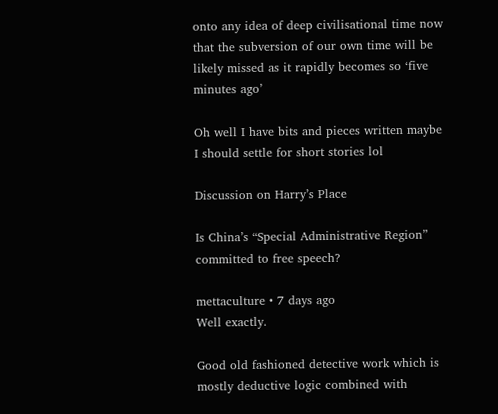onto any idea of deep civilisational time now that the subversion of our own time will be likely missed as it rapidly becomes so ‘five minutes ago’

Oh well I have bits and pieces written maybe I should settle for short stories lol

Discussion on Harry’s Place

Is China’s “Special Administrative Region” committed to free speech?

mettaculture • 7 days ago
Well exactly.

Good old fashioned detective work which is mostly deductive logic combined with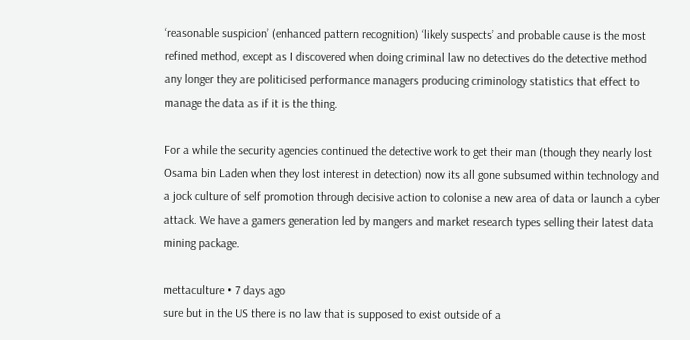‘reasonable suspicion’ (enhanced pattern recognition) ‘likely suspects’ and probable cause is the most refined method, except as I discovered when doing criminal law no detectives do the detective method any longer they are politicised performance managers producing criminology statistics that effect to manage the data as if it is the thing.

For a while the security agencies continued the detective work to get their man (though they nearly lost Osama bin Laden when they lost interest in detection) now its all gone subsumed within technology and a jock culture of self promotion through decisive action to colonise a new area of data or launch a cyber attack. We have a gamers generation led by mangers and market research types selling their latest data mining package.

mettaculture • 7 days ago
sure but in the US there is no law that is supposed to exist outside of a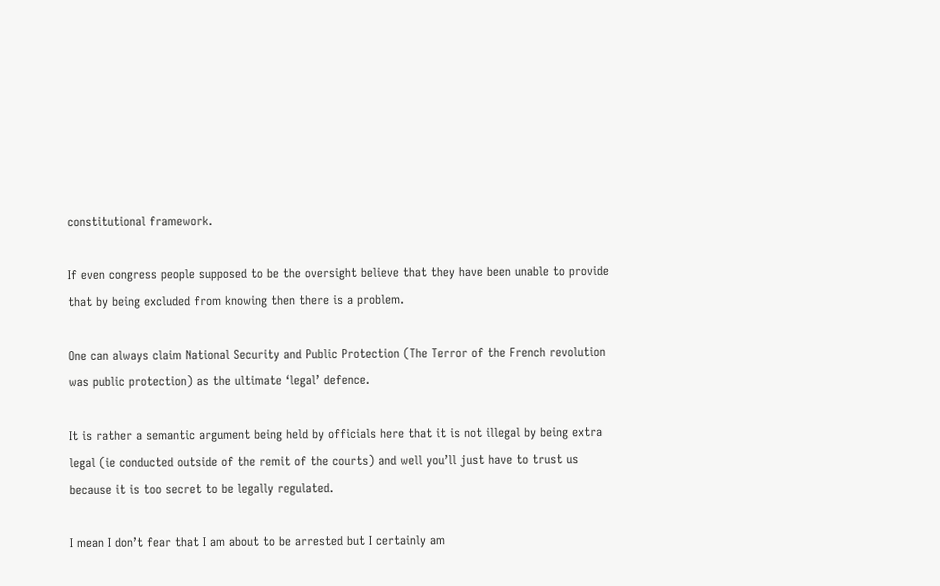constitutional framework.

If even congress people supposed to be the oversight believe that they have been unable to provide that by being excluded from knowing then there is a problem.

One can always claim National Security and Public Protection (The Terror of the French revolution was public protection) as the ultimate ‘legal’ defence.

It is rather a semantic argument being held by officials here that it is not illegal by being extra legal (ie conducted outside of the remit of the courts) and well you’ll just have to trust us because it is too secret to be legally regulated.

I mean I don’t fear that I am about to be arrested but I certainly am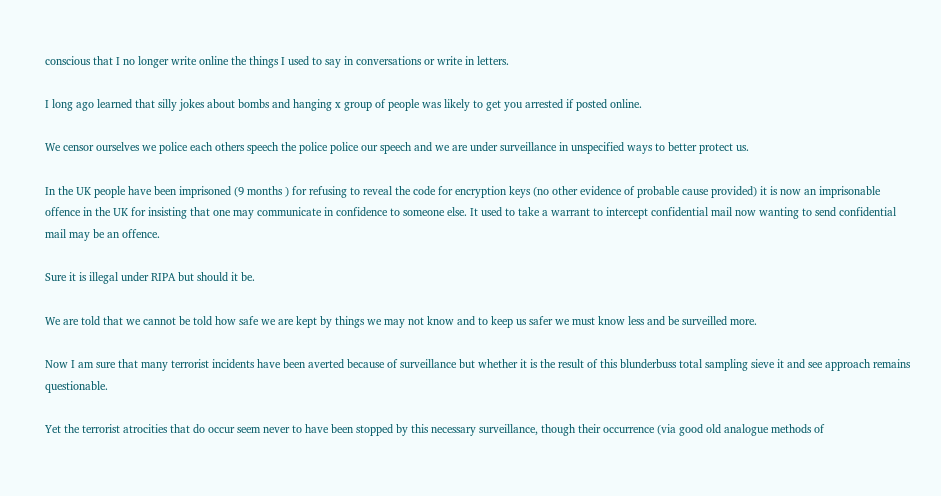conscious that I no longer write online the things I used to say in conversations or write in letters.

I long ago learned that silly jokes about bombs and hanging x group of people was likely to get you arrested if posted online.

We censor ourselves we police each others speech the police police our speech and we are under surveillance in unspecified ways to better protect us.

In the UK people have been imprisoned (9 months ) for refusing to reveal the code for encryption keys (no other evidence of probable cause provided) it is now an imprisonable offence in the UK for insisting that one may communicate in confidence to someone else. It used to take a warrant to intercept confidential mail now wanting to send confidential mail may be an offence.

Sure it is illegal under RIPA but should it be.

We are told that we cannot be told how safe we are kept by things we may not know and to keep us safer we must know less and be surveilled more.

Now I am sure that many terrorist incidents have been averted because of surveillance but whether it is the result of this blunderbuss total sampling sieve it and see approach remains questionable.

Yet the terrorist atrocities that do occur seem never to have been stopped by this necessary surveillance, though their occurrence (via good old analogue methods of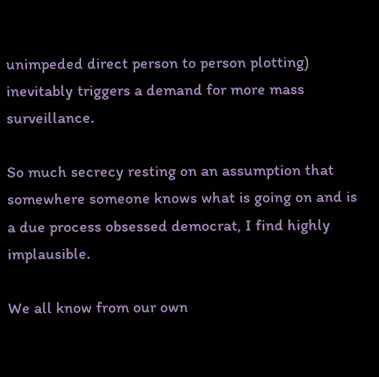unimpeded direct person to person plotting) inevitably triggers a demand for more mass surveillance.

So much secrecy resting on an assumption that somewhere someone knows what is going on and is a due process obsessed democrat, I find highly implausible.

We all know from our own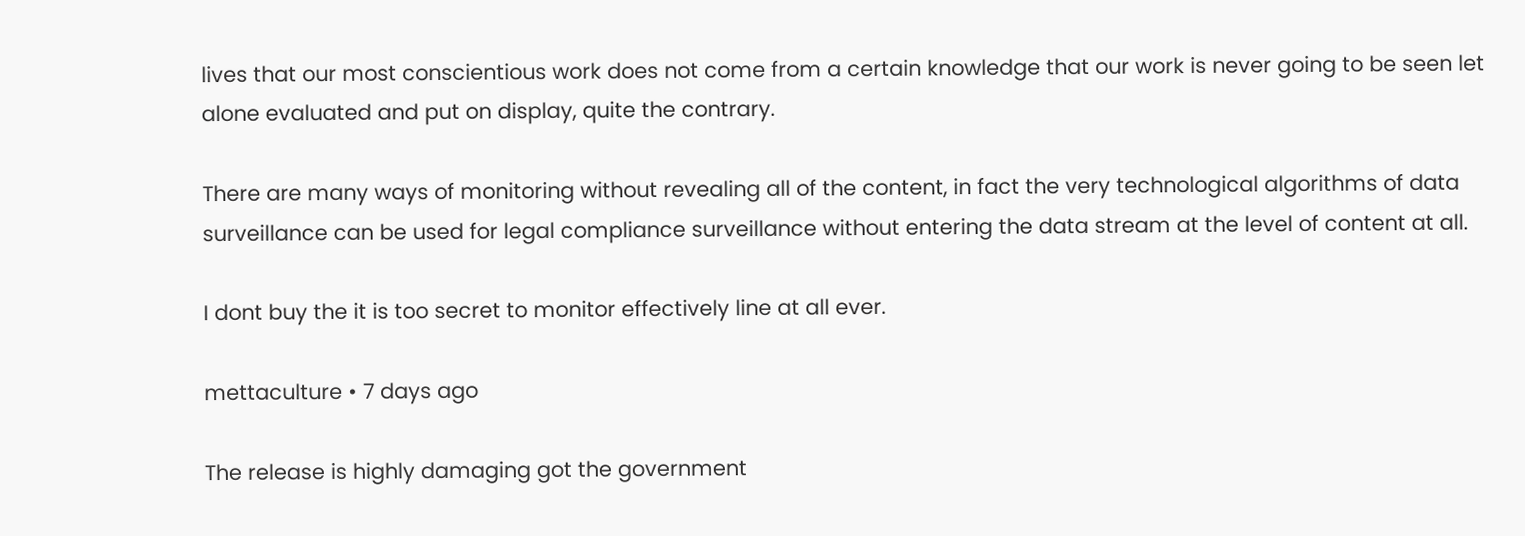lives that our most conscientious work does not come from a certain knowledge that our work is never going to be seen let alone evaluated and put on display, quite the contrary.

There are many ways of monitoring without revealing all of the content, in fact the very technological algorithms of data surveillance can be used for legal compliance surveillance without entering the data stream at the level of content at all.

I dont buy the it is too secret to monitor effectively line at all ever.

mettaculture • 7 days ago

The release is highly damaging got the government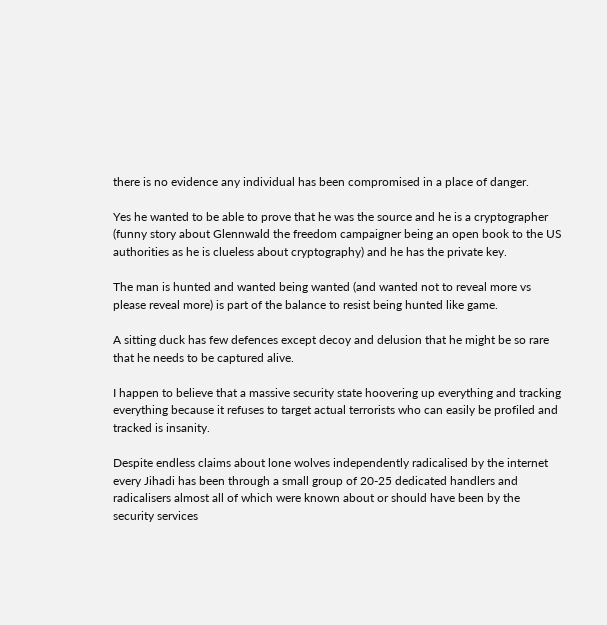there is no evidence any individual has been compromised in a place of danger.

Yes he wanted to be able to prove that he was the source and he is a cryptographer (funny story about Glennwald the freedom campaigner being an open book to the US authorities as he is clueless about cryptography) and he has the private key.

The man is hunted and wanted being wanted (and wanted not to reveal more vs please reveal more) is part of the balance to resist being hunted like game.

A sitting duck has few defences except decoy and delusion that he might be so rare that he needs to be captured alive.

I happen to believe that a massive security state hoovering up everything and tracking everything because it refuses to target actual terrorists who can easily be profiled and tracked is insanity.

Despite endless claims about lone wolves independently radicalised by the internet every Jihadi has been through a small group of 20-25 dedicated handlers and radicalisers almost all of which were known about or should have been by the security services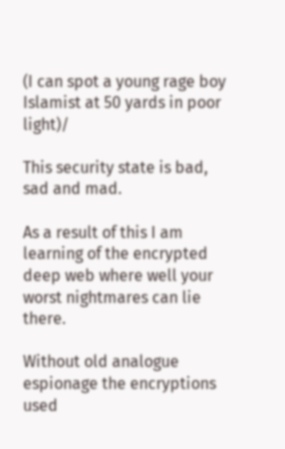(I can spot a young rage boy Islamist at 50 yards in poor light)/

This security state is bad, sad and mad.

As a result of this I am learning of the encrypted deep web where well your worst nightmares can lie there.

Without old analogue espionage the encryptions used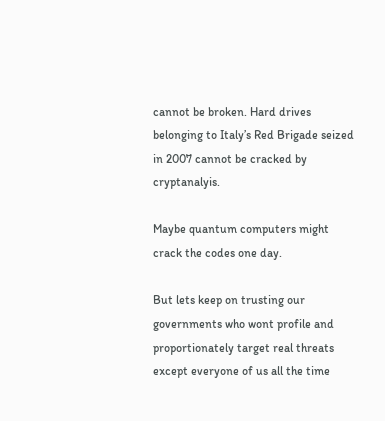cannot be broken. Hard drives belonging to Italy’s Red Brigade seized in 2007 cannot be cracked by cryptanalyis.

Maybe quantum computers might crack the codes one day.

But lets keep on trusting our governments who wont profile and proportionately target real threats except everyone of us all the time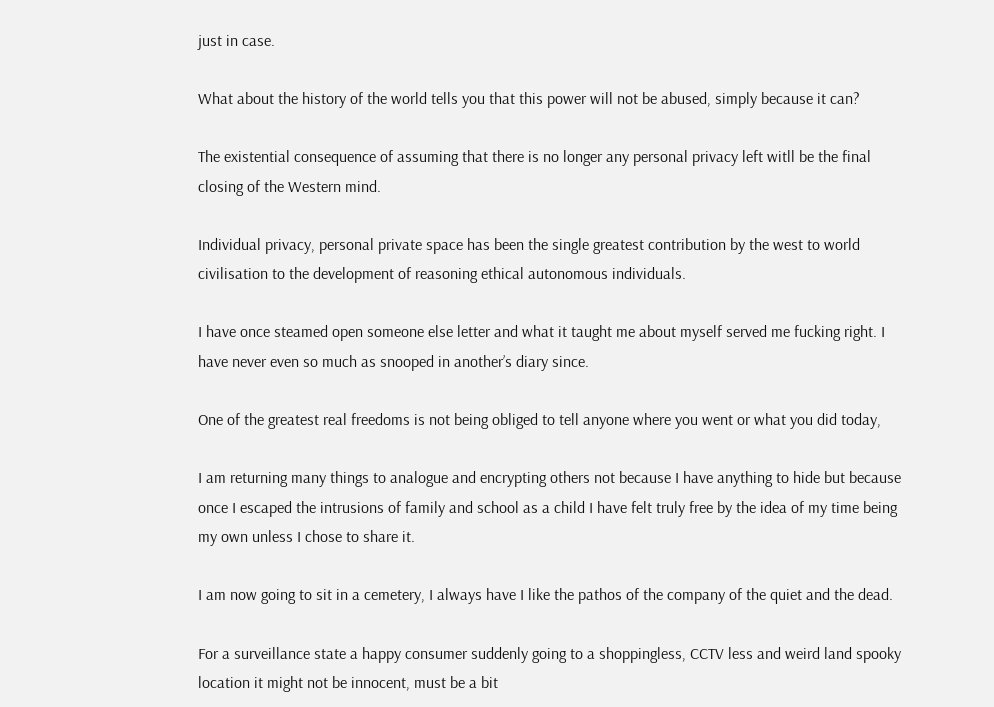just in case.

What about the history of the world tells you that this power will not be abused, simply because it can?

The existential consequence of assuming that there is no longer any personal privacy left witll be the final closing of the Western mind.

Individual privacy, personal private space has been the single greatest contribution by the west to world civilisation to the development of reasoning ethical autonomous individuals.

I have once steamed open someone else letter and what it taught me about myself served me fucking right. I have never even so much as snooped in another’s diary since.

One of the greatest real freedoms is not being obliged to tell anyone where you went or what you did today,

I am returning many things to analogue and encrypting others not because I have anything to hide but because once I escaped the intrusions of family and school as a child I have felt truly free by the idea of my time being my own unless I chose to share it.

I am now going to sit in a cemetery, I always have I like the pathos of the company of the quiet and the dead.

For a surveillance state a happy consumer suddenly going to a shoppingless, CCTV less and weird land spooky location it might not be innocent, must be a bit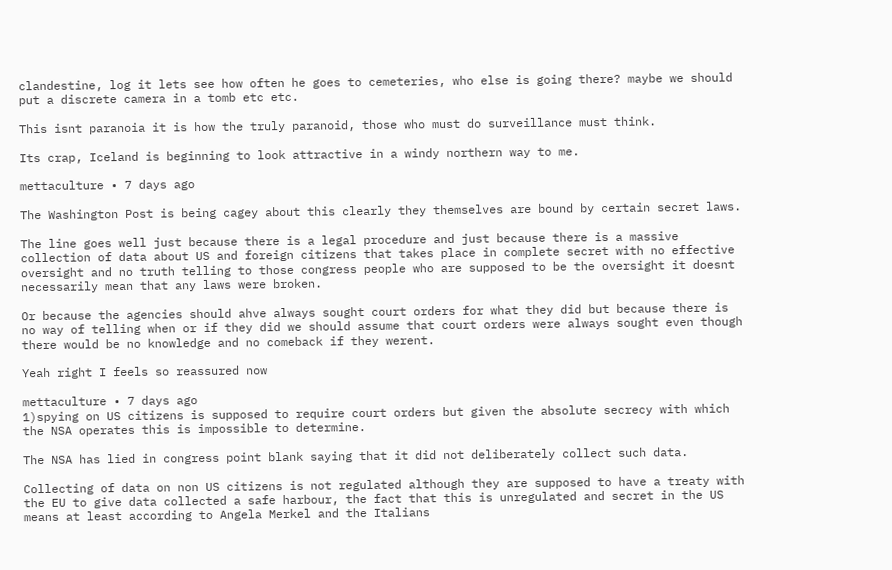clandestine, log it lets see how often he goes to cemeteries, who else is going there? maybe we should put a discrete camera in a tomb etc etc.

This isnt paranoia it is how the truly paranoid, those who must do surveillance must think.

Its crap, Iceland is beginning to look attractive in a windy northern way to me.

mettaculture • 7 days ago

The Washington Post is being cagey about this clearly they themselves are bound by certain secret laws.

The line goes well just because there is a legal procedure and just because there is a massive collection of data about US and foreign citizens that takes place in complete secret with no effective oversight and no truth telling to those congress people who are supposed to be the oversight it doesnt necessarily mean that any laws were broken.

Or because the agencies should ahve always sought court orders for what they did but because there is no way of telling when or if they did we should assume that court orders were always sought even though there would be no knowledge and no comeback if they werent.

Yeah right I feels so reassured now

mettaculture • 7 days ago
1)spying on US citizens is supposed to require court orders but given the absolute secrecy with which the NSA operates this is impossible to determine.

The NSA has lied in congress point blank saying that it did not deliberately collect such data.

Collecting of data on non US citizens is not regulated although they are supposed to have a treaty with the EU to give data collected a safe harbour, the fact that this is unregulated and secret in the US means at least according to Angela Merkel and the Italians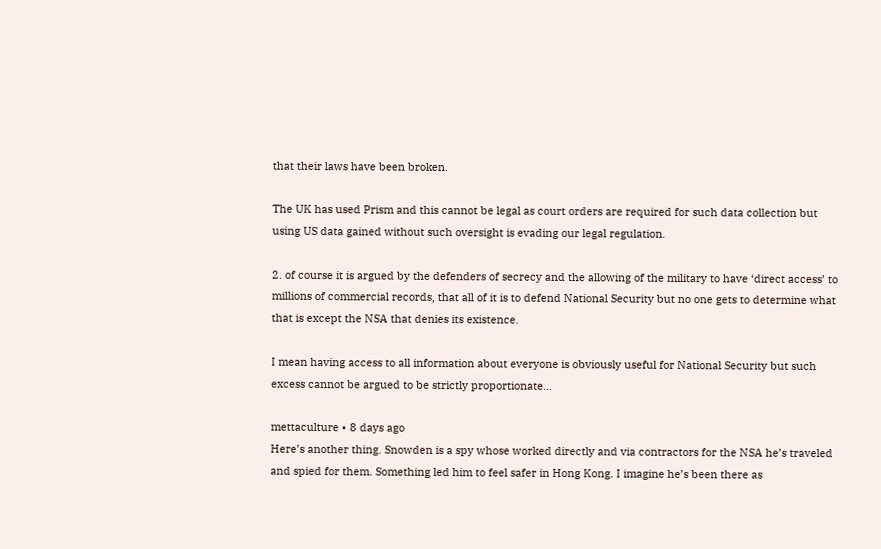that their laws have been broken.

The UK has used Prism and this cannot be legal as court orders are required for such data collection but using US data gained without such oversight is evading our legal regulation.

2. of course it is argued by the defenders of secrecy and the allowing of the military to have ‘direct access’ to millions of commercial records, that all of it is to defend National Security but no one gets to determine what that is except the NSA that denies its existence.

I mean having access to all information about everyone is obviously useful for National Security but such excess cannot be argued to be strictly proportionate…

mettaculture • 8 days ago
Here’s another thing. Snowden is a spy whose worked directly and via contractors for the NSA he’s traveled and spied for them. Something led him to feel safer in Hong Kong. I imagine he’s been there as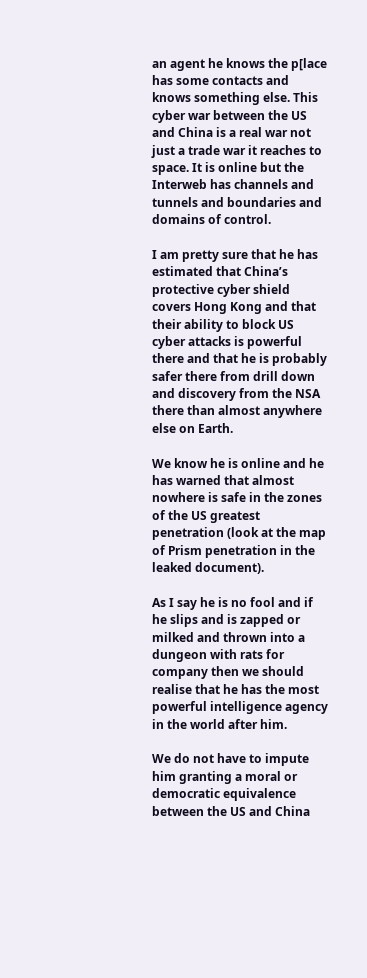an agent he knows the p[lace has some contacts and knows something else. This cyber war between the US and China is a real war not just a trade war it reaches to space. It is online but the Interweb has channels and tunnels and boundaries and domains of control.

I am pretty sure that he has estimated that China’s protective cyber shield covers Hong Kong and that their ability to block US cyber attacks is powerful there and that he is probably safer there from drill down and discovery from the NSA there than almost anywhere else on Earth.

We know he is online and he has warned that almost nowhere is safe in the zones of the US greatest penetration (look at the map of Prism penetration in the leaked document).

As I say he is no fool and if he slips and is zapped or milked and thrown into a dungeon with rats for company then we should realise that he has the most powerful intelligence agency in the world after him.

We do not have to impute him granting a moral or democratic equivalence between the US and China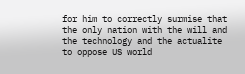for him to correctly surmise that the only nation with the will and the technology and the actualite to oppose US world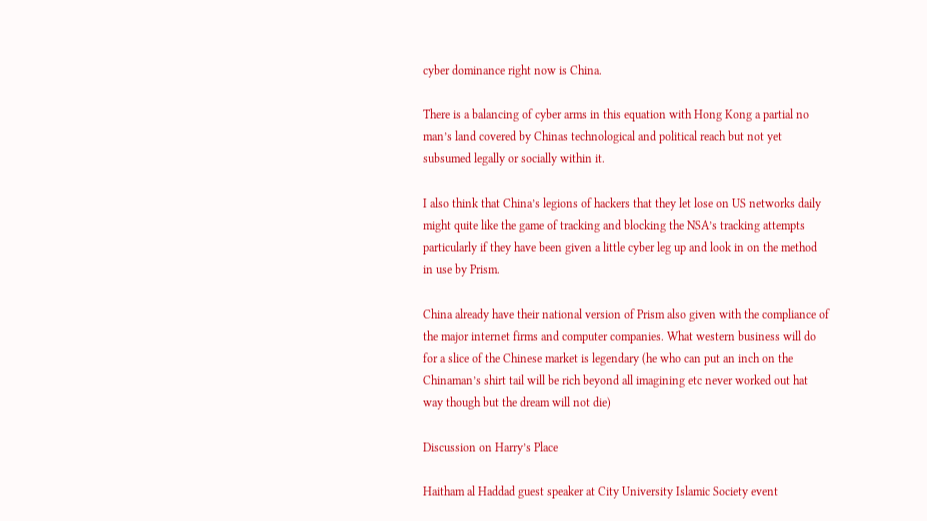cyber dominance right now is China.

There is a balancing of cyber arms in this equation with Hong Kong a partial no man’s land covered by Chinas technological and political reach but not yet subsumed legally or socially within it.

I also think that China’s legions of hackers that they let lose on US networks daily might quite like the game of tracking and blocking the NSA’s tracking attempts particularly if they have been given a little cyber leg up and look in on the method in use by Prism.

China already have their national version of Prism also given with the compliance of the major internet firms and computer companies. What western business will do for a slice of the Chinese market is legendary (he who can put an inch on the Chinaman’s shirt tail will be rich beyond all imagining etc never worked out hat way though but the dream will not die)

Discussion on Harry’s Place

Haitham al Haddad guest speaker at City University Islamic Society event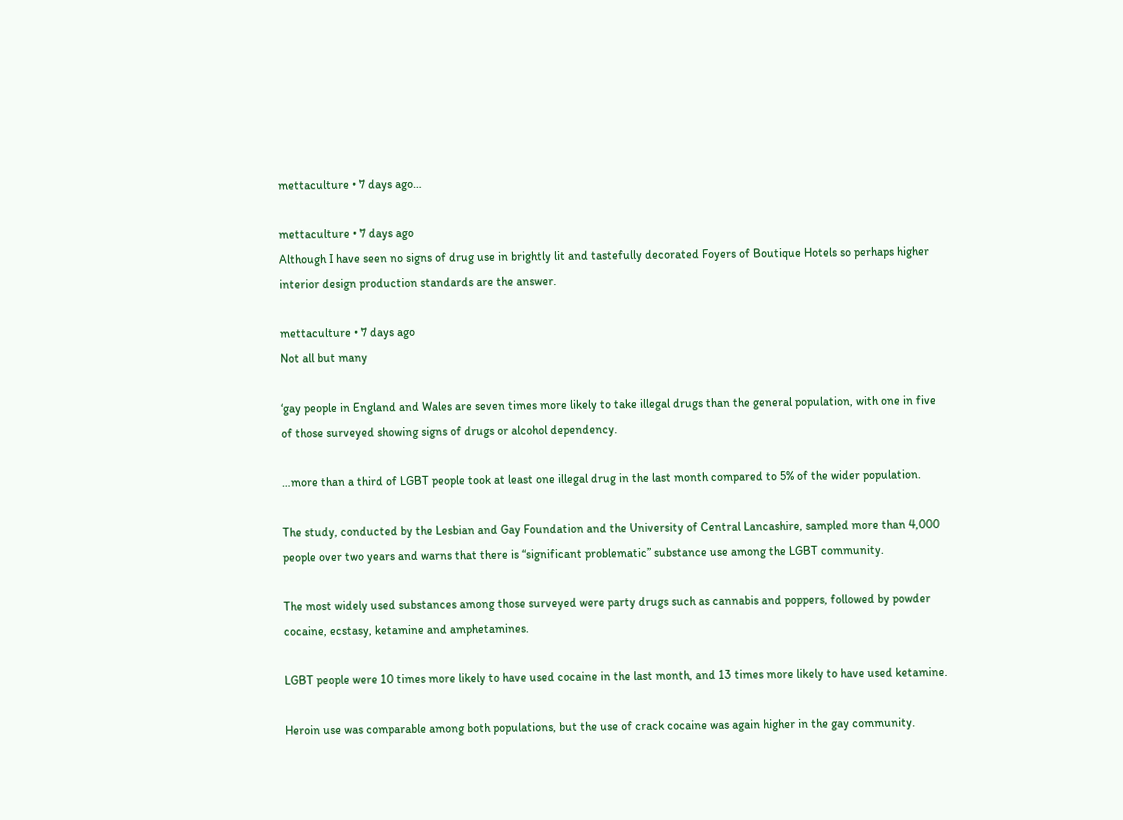mettaculture • 7 days ago…

mettaculture • 7 days ago
Although I have seen no signs of drug use in brightly lit and tastefully decorated Foyers of Boutique Hotels so perhaps higher interior design production standards are the answer.

mettaculture • 7 days ago
Not all but many

‘gay people in England and Wales are seven times more likely to take illegal drugs than the general population, with one in five of those surveyed showing signs of drugs or alcohol dependency.

…more than a third of LGBT people took at least one illegal drug in the last month compared to 5% of the wider population.

The study, conducted by the Lesbian and Gay Foundation and the University of Central Lancashire, sampled more than 4,000 people over two years and warns that there is “significant problematic” substance use among the LGBT community.

The most widely used substances among those surveyed were party drugs such as cannabis and poppers, followed by powder cocaine, ecstasy, ketamine and amphetamines.

LGBT people were 10 times more likely to have used cocaine in the last month, and 13 times more likely to have used ketamine.

Heroin use was comparable among both populations, but the use of crack cocaine was again higher in the gay community.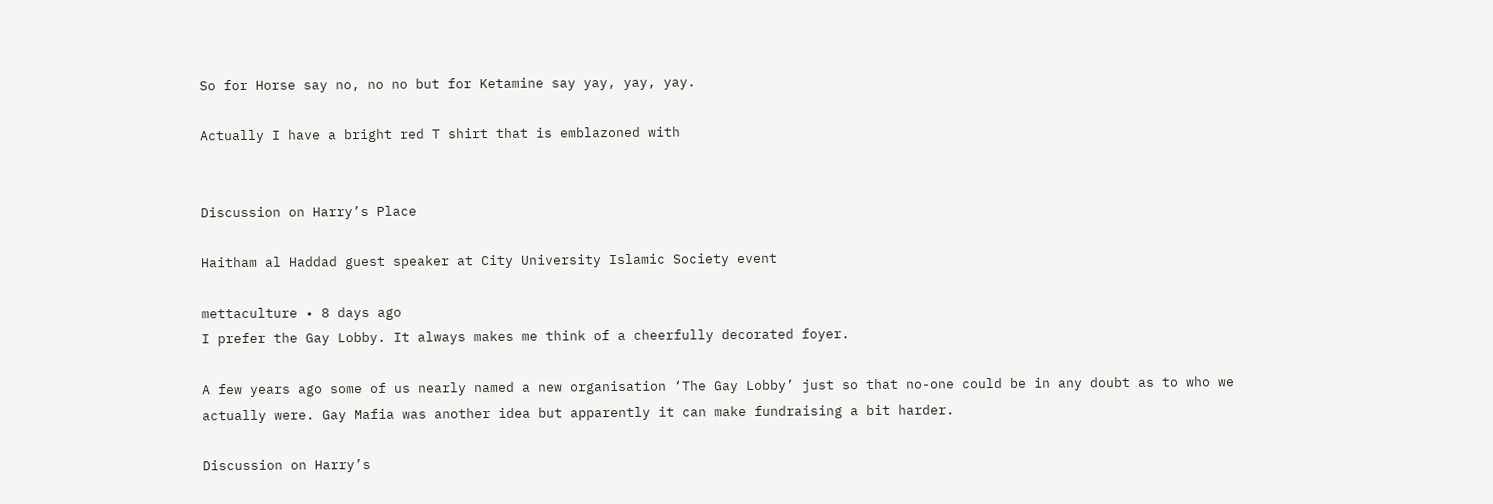So for Horse say no, no no but for Ketamine say yay, yay, yay.

Actually I have a bright red T shirt that is emblazoned with


Discussion on Harry’s Place

Haitham al Haddad guest speaker at City University Islamic Society event

mettaculture • 8 days ago
I prefer the Gay Lobby. It always makes me think of a cheerfully decorated foyer.

A few years ago some of us nearly named a new organisation ‘The Gay Lobby’ just so that no-one could be in any doubt as to who we actually were. Gay Mafia was another idea but apparently it can make fundraising a bit harder.

Discussion on Harry’s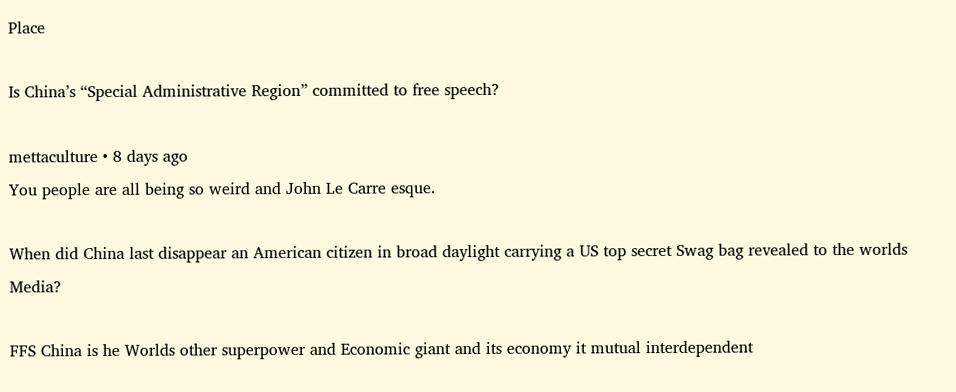Place

Is China’s “Special Administrative Region” committed to free speech?

mettaculture • 8 days ago
You people are all being so weird and John Le Carre esque.

When did China last disappear an American citizen in broad daylight carrying a US top secret Swag bag revealed to the worlds Media?

FFS China is he Worlds other superpower and Economic giant and its economy it mutual interdependent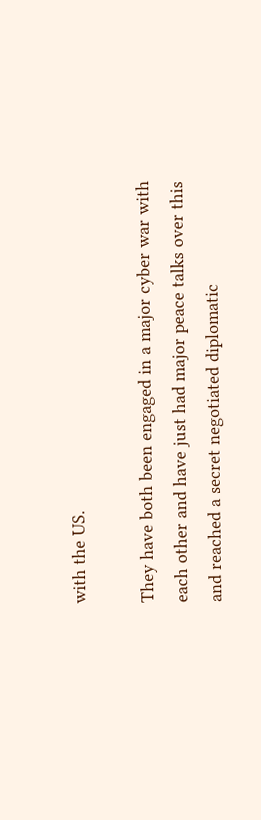with the US.

They have both been engaged in a major cyber war with each other and have just had major peace talks over this and reached a secret negotiated diplomatic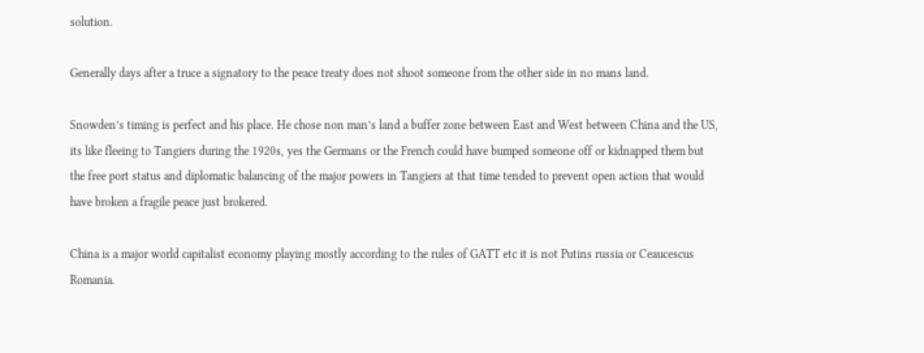solution.

Generally days after a truce a signatory to the peace treaty does not shoot someone from the other side in no mans land.

Snowden’s timing is perfect and his place. He chose non man’s land a buffer zone between East and West between China and the US, its like fleeing to Tangiers during the 1920s, yes the Germans or the French could have bumped someone off or kidnapped them but the free port status and diplomatic balancing of the major powers in Tangiers at that time tended to prevent open action that would have broken a fragile peace just brokered.

China is a major world capitalist economy playing mostly according to the rules of GATT etc it is not Putins russia or Ceaucescus Romania.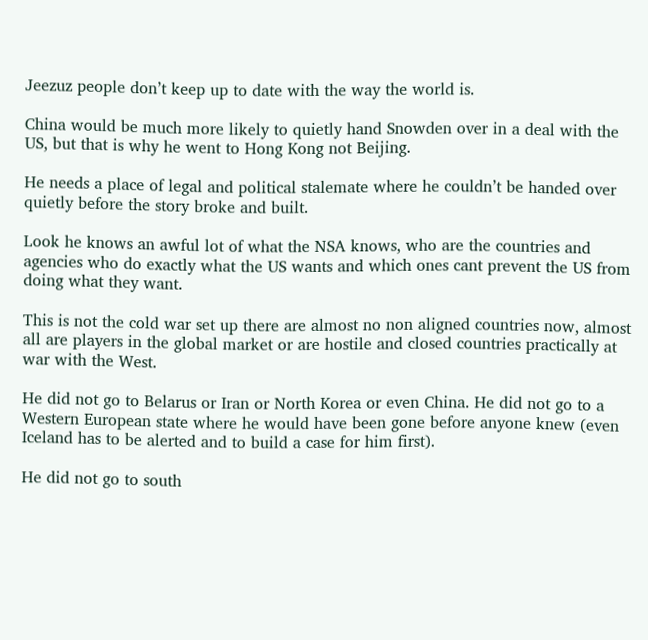Jeezuz people don’t keep up to date with the way the world is.

China would be much more likely to quietly hand Snowden over in a deal with the US, but that is why he went to Hong Kong not Beijing.

He needs a place of legal and political stalemate where he couldn’t be handed over quietly before the story broke and built.

Look he knows an awful lot of what the NSA knows, who are the countries and agencies who do exactly what the US wants and which ones cant prevent the US from doing what they want.

This is not the cold war set up there are almost no non aligned countries now, almost all are players in the global market or are hostile and closed countries practically at war with the West.

He did not go to Belarus or Iran or North Korea or even China. He did not go to a Western European state where he would have been gone before anyone knew (even Iceland has to be alerted and to build a case for him first).

He did not go to south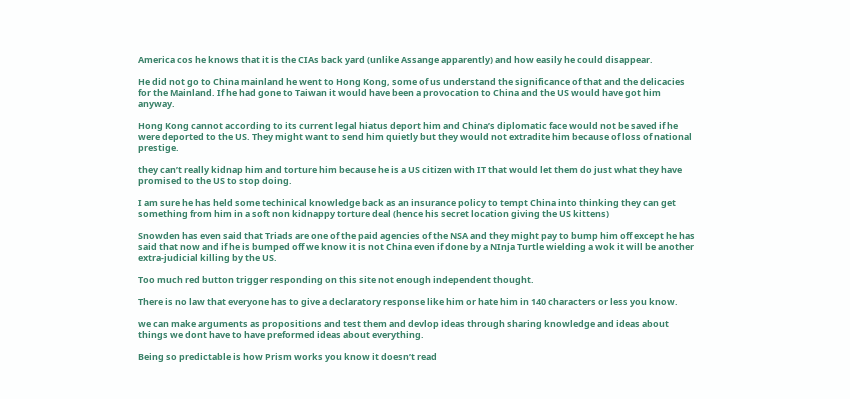America cos he knows that it is the CIAs back yard (unlike Assange apparently) and how easily he could disappear.

He did not go to China mainland he went to Hong Kong, some of us understand the significance of that and the delicacies for the Mainland. If he had gone to Taiwan it would have been a provocation to China and the US would have got him anyway.

Hong Kong cannot according to its current legal hiatus deport him and China’s diplomatic face would not be saved if he were deported to the US. They might want to send him quietly but they would not extradite him because of loss of national prestige.

they can’t really kidnap him and torture him because he is a US citizen with IT that would let them do just what they have promised to the US to stop doing.

I am sure he has held some techinical knowledge back as an insurance policy to tempt China into thinking they can get something from him in a soft non kidnappy torture deal (hence his secret location giving the US kittens)

Snowden has even said that Triads are one of the paid agencies of the NSA and they might pay to bump him off except he has said that now and if he is bumped off we know it is not China even if done by a NInja Turtle wielding a wok it will be another extra-judicial killing by the US.

Too much red button trigger responding on this site not enough independent thought.

There is no law that everyone has to give a declaratory response like him or hate him in 140 characters or less you know.

we can make arguments as propositions and test them and devlop ideas through sharing knowledge and ideas about things we dont have to have preformed ideas about everything.

Being so predictable is how Prism works you know it doesn’t read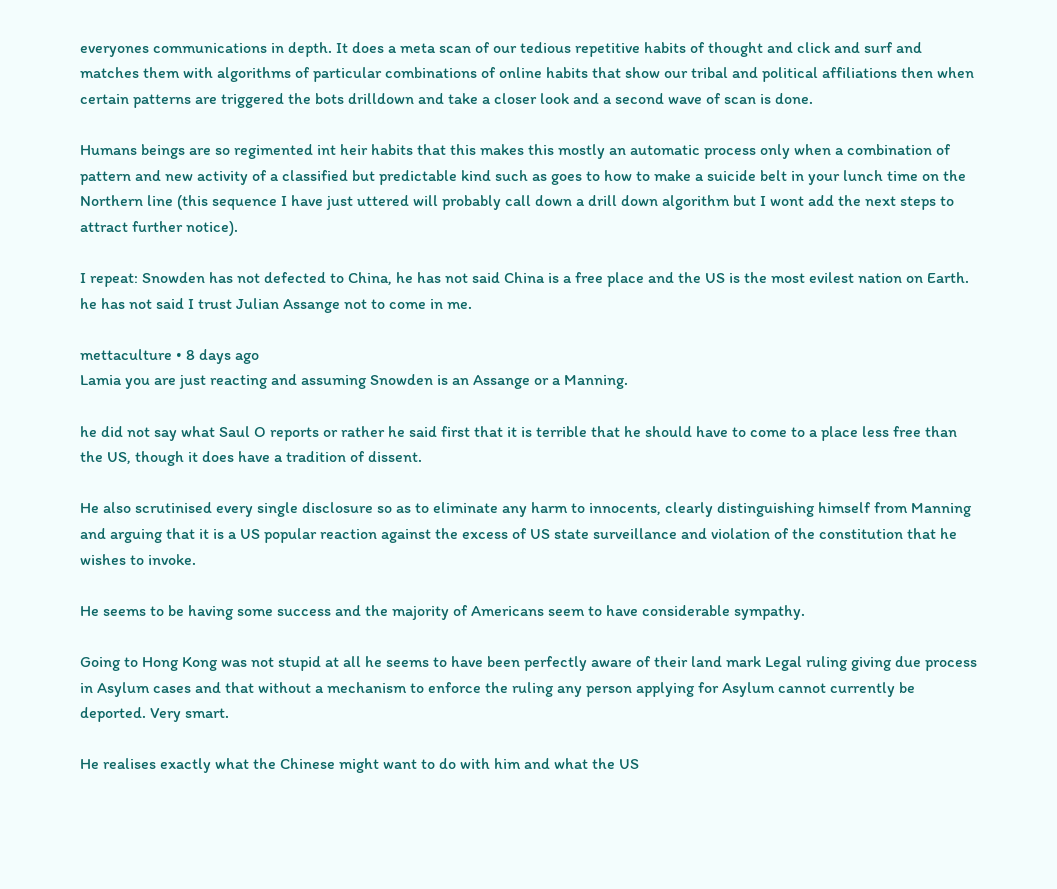everyones communications in depth. It does a meta scan of our tedious repetitive habits of thought and click and surf and matches them with algorithms of particular combinations of online habits that show our tribal and political affiliations then when certain patterns are triggered the bots drilldown and take a closer look and a second wave of scan is done.

Humans beings are so regimented int heir habits that this makes this mostly an automatic process only when a combination of pattern and new activity of a classified but predictable kind such as goes to how to make a suicide belt in your lunch time on the Northern line (this sequence I have just uttered will probably call down a drill down algorithm but I wont add the next steps to attract further notice).

I repeat: Snowden has not defected to China, he has not said China is a free place and the US is the most evilest nation on Earth. he has not said I trust Julian Assange not to come in me.

mettaculture • 8 days ago
Lamia you are just reacting and assuming Snowden is an Assange or a Manning.

he did not say what Saul O reports or rather he said first that it is terrible that he should have to come to a place less free than the US, though it does have a tradition of dissent.

He also scrutinised every single disclosure so as to eliminate any harm to innocents, clearly distinguishing himself from Manning and arguing that it is a US popular reaction against the excess of US state surveillance and violation of the constitution that he wishes to invoke.

He seems to be having some success and the majority of Americans seem to have considerable sympathy.

Going to Hong Kong was not stupid at all he seems to have been perfectly aware of their land mark Legal ruling giving due process in Asylum cases and that without a mechanism to enforce the ruling any person applying for Asylum cannot currently be deported. Very smart.

He realises exactly what the Chinese might want to do with him and what the US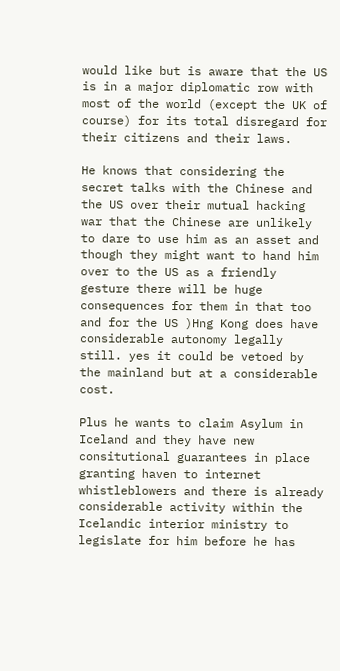would like but is aware that the US is in a major diplomatic row with most of the world (except the UK of course) for its total disregard for their citizens and their laws.

He knows that considering the secret talks with the Chinese and the US over their mutual hacking war that the Chinese are unlikely to dare to use him as an asset and though they might want to hand him over to the US as a friendly gesture there will be huge consequences for them in that too and for the US )Hng Kong does have considerable autonomy legally still. yes it could be vetoed by the mainland but at a considerable cost.

Plus he wants to claim Asylum in Iceland and they have new consitutional guarantees in place granting haven to internet whistleblowers and there is already considerable activity within the Icelandic interior ministry to legislate for him before he has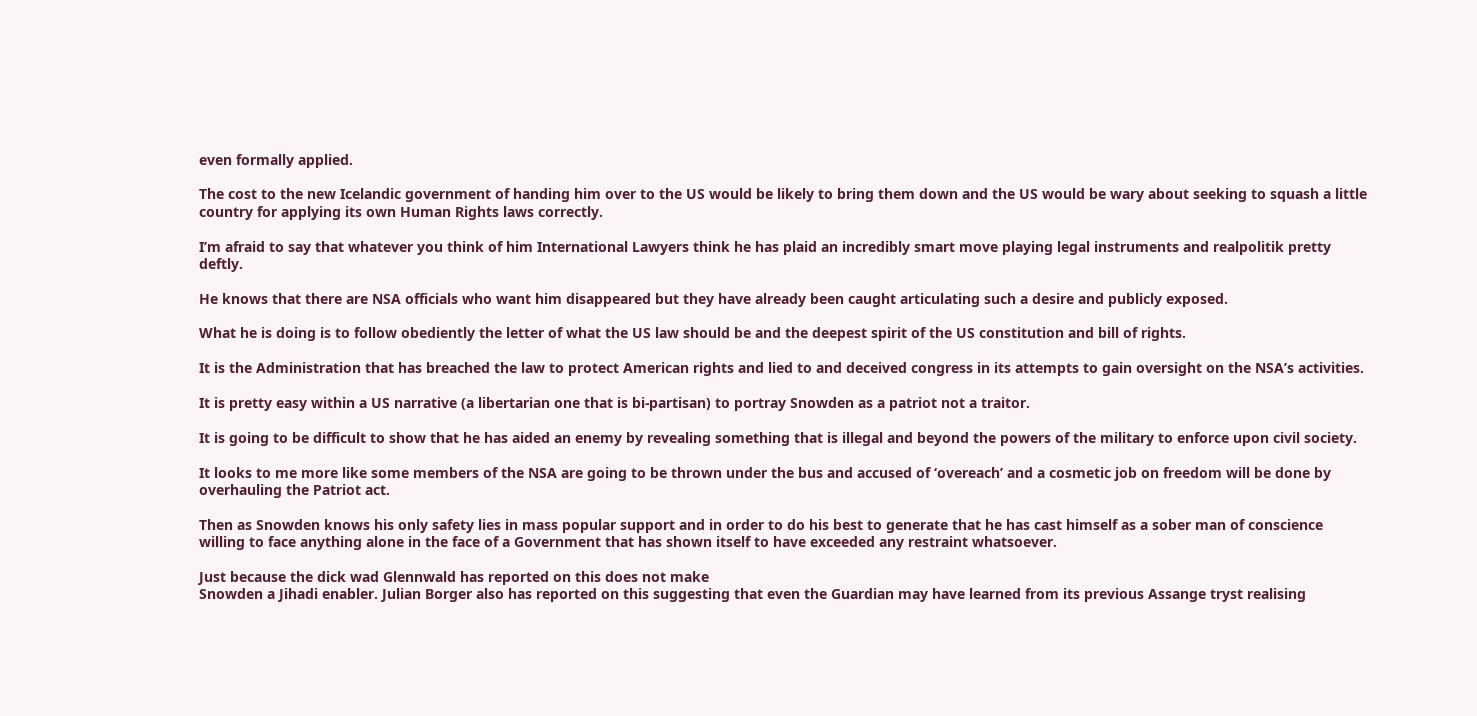even formally applied.

The cost to the new Icelandic government of handing him over to the US would be likely to bring them down and the US would be wary about seeking to squash a little country for applying its own Human Rights laws correctly.

I’m afraid to say that whatever you think of him International Lawyers think he has plaid an incredibly smart move playing legal instruments and realpolitik pretty deftly.

He knows that there are NSA officials who want him disappeared but they have already been caught articulating such a desire and publicly exposed.

What he is doing is to follow obediently the letter of what the US law should be and the deepest spirit of the US constitution and bill of rights.

It is the Administration that has breached the law to protect American rights and lied to and deceived congress in its attempts to gain oversight on the NSA’s activities.

It is pretty easy within a US narrative (a libertarian one that is bi-partisan) to portray Snowden as a patriot not a traitor.

It is going to be difficult to show that he has aided an enemy by revealing something that is illegal and beyond the powers of the military to enforce upon civil society.

It looks to me more like some members of the NSA are going to be thrown under the bus and accused of ‘overeach’ and a cosmetic job on freedom will be done by overhauling the Patriot act.

Then as Snowden knows his only safety lies in mass popular support and in order to do his best to generate that he has cast himself as a sober man of conscience willing to face anything alone in the face of a Government that has shown itself to have exceeded any restraint whatsoever.

Just because the dick wad Glennwald has reported on this does not make
Snowden a Jihadi enabler. Julian Borger also has reported on this suggesting that even the Guardian may have learned from its previous Assange tryst realising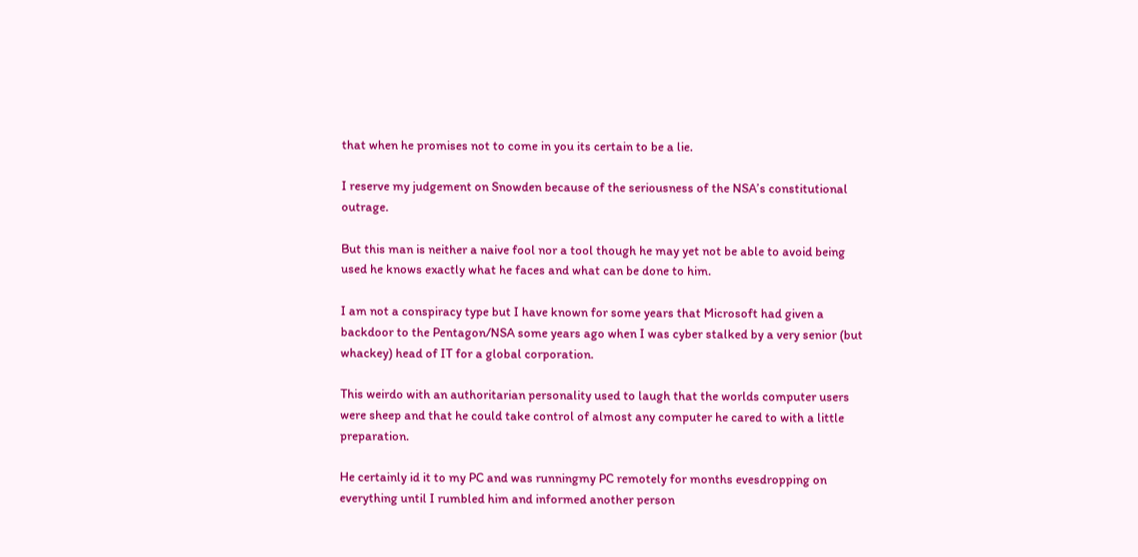that when he promises not to come in you its certain to be a lie.

I reserve my judgement on Snowden because of the seriousness of the NSA’s constitutional outrage.

But this man is neither a naive fool nor a tool though he may yet not be able to avoid being used he knows exactly what he faces and what can be done to him.

I am not a conspiracy type but I have known for some years that Microsoft had given a backdoor to the Pentagon/NSA some years ago when I was cyber stalked by a very senior (but whackey) head of IT for a global corporation.

This weirdo with an authoritarian personality used to laugh that the worlds computer users were sheep and that he could take control of almost any computer he cared to with a little preparation.

He certainly id it to my PC and was runningmy PC remotely for months evesdropping on everything until I rumbled him and informed another person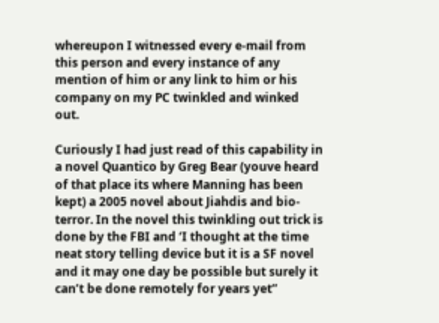whereupon I witnessed every e-mail from this person and every instance of any mention of him or any link to him or his company on my PC twinkled and winked out.

Curiously I had just read of this capability in a novel Quantico by Greg Bear (youve heard of that place its where Manning has been kept) a 2005 novel about Jiahdis and bio-terror. In the novel this twinkling out trick is done by the FBI and ‘I thought at the time neat story telling device but it is a SF novel and it may one day be possible but surely it can’t be done remotely for years yet”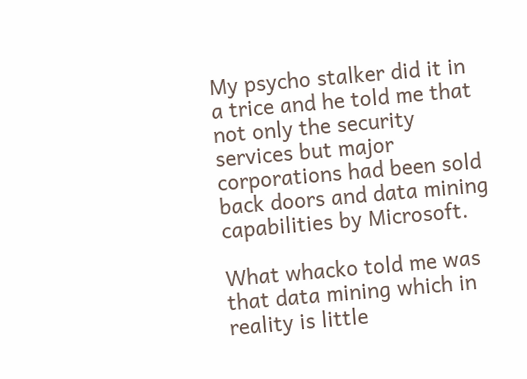My psycho stalker did it in a trice and he told me that not only the security services but major corporations had been sold back doors and data mining capabilities by Microsoft.

What whacko told me was that data mining which in reality is little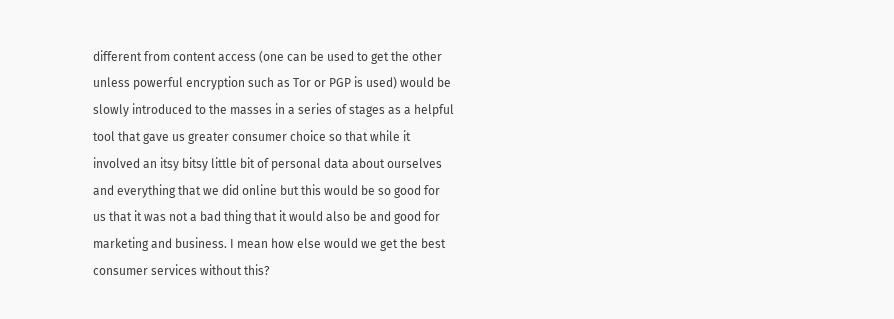different from content access (one can be used to get the other unless powerful encryption such as Tor or PGP is used) would be slowly introduced to the masses in a series of stages as a helpful tool that gave us greater consumer choice so that while it involved an itsy bitsy little bit of personal data about ourselves and everything that we did online but this would be so good for us that it was not a bad thing that it would also be and good for marketing and business. I mean how else would we get the best consumer services without this?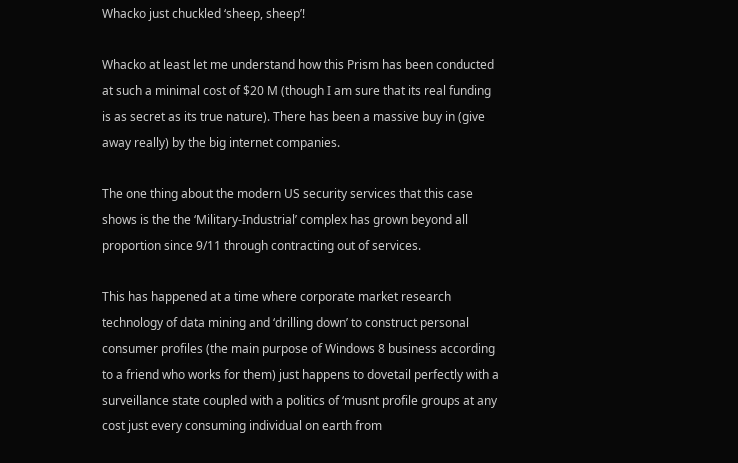Whacko just chuckled ‘sheep, sheep’!

Whacko at least let me understand how this Prism has been conducted at such a minimal cost of $20 M (though I am sure that its real funding is as secret as its true nature). There has been a massive buy in (give away really) by the big internet companies.

The one thing about the modern US security services that this case shows is the the ‘Military-Industrial’ complex has grown beyond all proportion since 9/11 through contracting out of services.

This has happened at a time where corporate market research technology of data mining and ‘drilling down’ to construct personal consumer profiles (the main purpose of Windows 8 business according to a friend who works for them) just happens to dovetail perfectly with a surveillance state coupled with a politics of ‘musnt profile groups at any cost just every consuming individual on earth from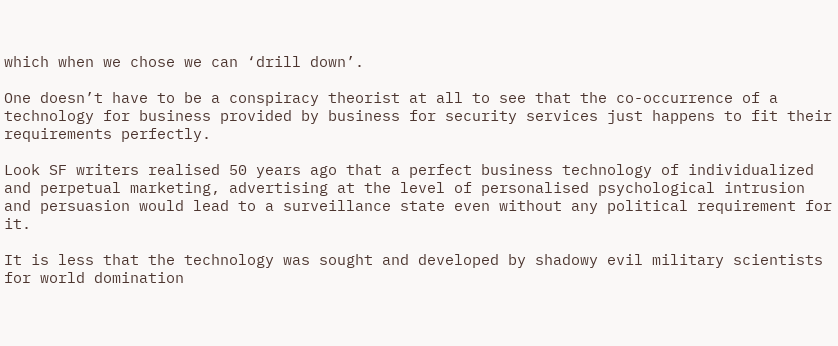which when we chose we can ‘drill down’.

One doesn’t have to be a conspiracy theorist at all to see that the co-occurrence of a technology for business provided by business for security services just happens to fit their requirements perfectly.

Look SF writers realised 50 years ago that a perfect business technology of individualized and perpetual marketing, advertising at the level of personalised psychological intrusion and persuasion would lead to a surveillance state even without any political requirement for it.

It is less that the technology was sought and developed by shadowy evil military scientists for world domination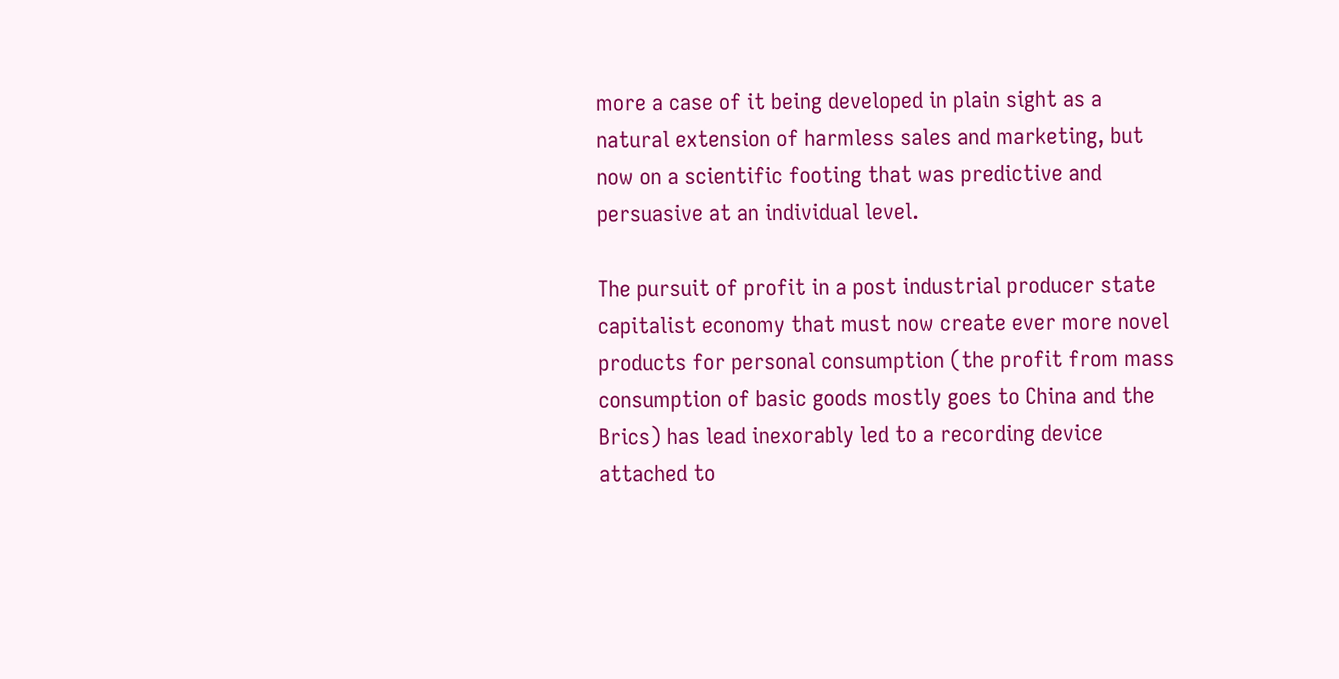more a case of it being developed in plain sight as a natural extension of harmless sales and marketing, but now on a scientific footing that was predictive and persuasive at an individual level.

The pursuit of profit in a post industrial producer state capitalist economy that must now create ever more novel products for personal consumption (the profit from mass consumption of basic goods mostly goes to China and the Brics) has lead inexorably led to a recording device attached to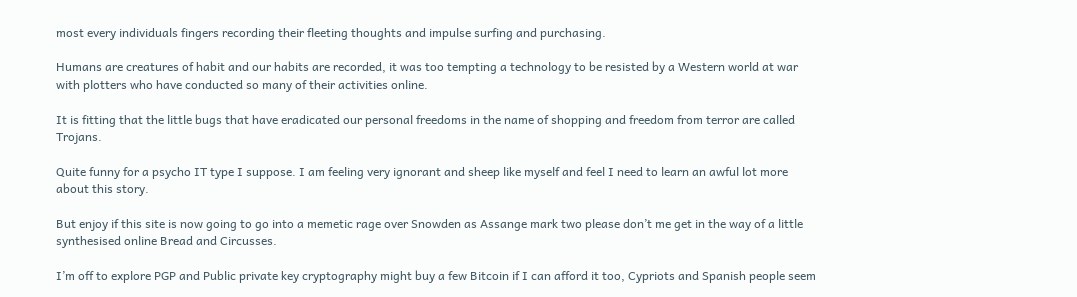most every individuals fingers recording their fleeting thoughts and impulse surfing and purchasing.

Humans are creatures of habit and our habits are recorded, it was too tempting a technology to be resisted by a Western world at war with plotters who have conducted so many of their activities online.

It is fitting that the little bugs that have eradicated our personal freedoms in the name of shopping and freedom from terror are called Trojans.

Quite funny for a psycho IT type I suppose. I am feeling very ignorant and sheep like myself and feel I need to learn an awful lot more about this story.

But enjoy if this site is now going to go into a memetic rage over Snowden as Assange mark two please don’t me get in the way of a little synthesised online Bread and Circusses.

I’m off to explore PGP and Public private key cryptography might buy a few Bitcoin if I can afford it too, Cypriots and Spanish people seem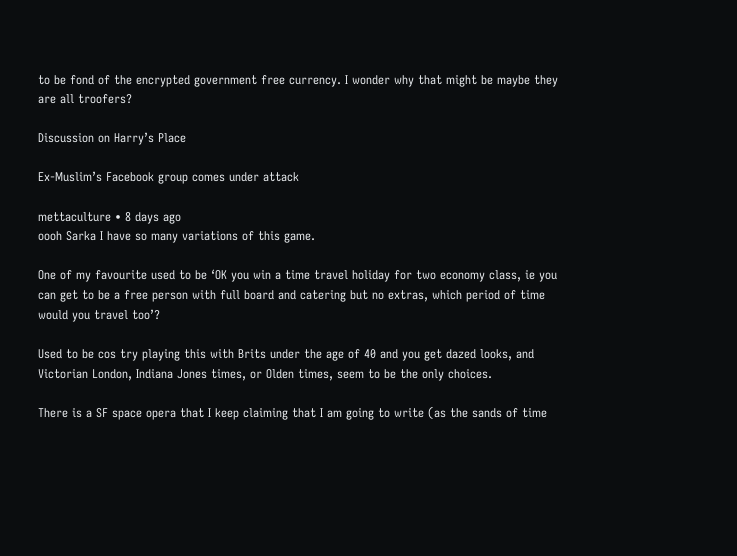to be fond of the encrypted government free currency. I wonder why that might be maybe they are all troofers?

Discussion on Harry’s Place

Ex-Muslim’s Facebook group comes under attack

mettaculture • 8 days ago
oooh Sarka I have so many variations of this game.

One of my favourite used to be ‘OK you win a time travel holiday for two economy class, ie you can get to be a free person with full board and catering but no extras, which period of time would you travel too’?

Used to be cos try playing this with Brits under the age of 40 and you get dazed looks, and Victorian London, Indiana Jones times, or Olden times, seem to be the only choices.

There is a SF space opera that I keep claiming that I am going to write (as the sands of time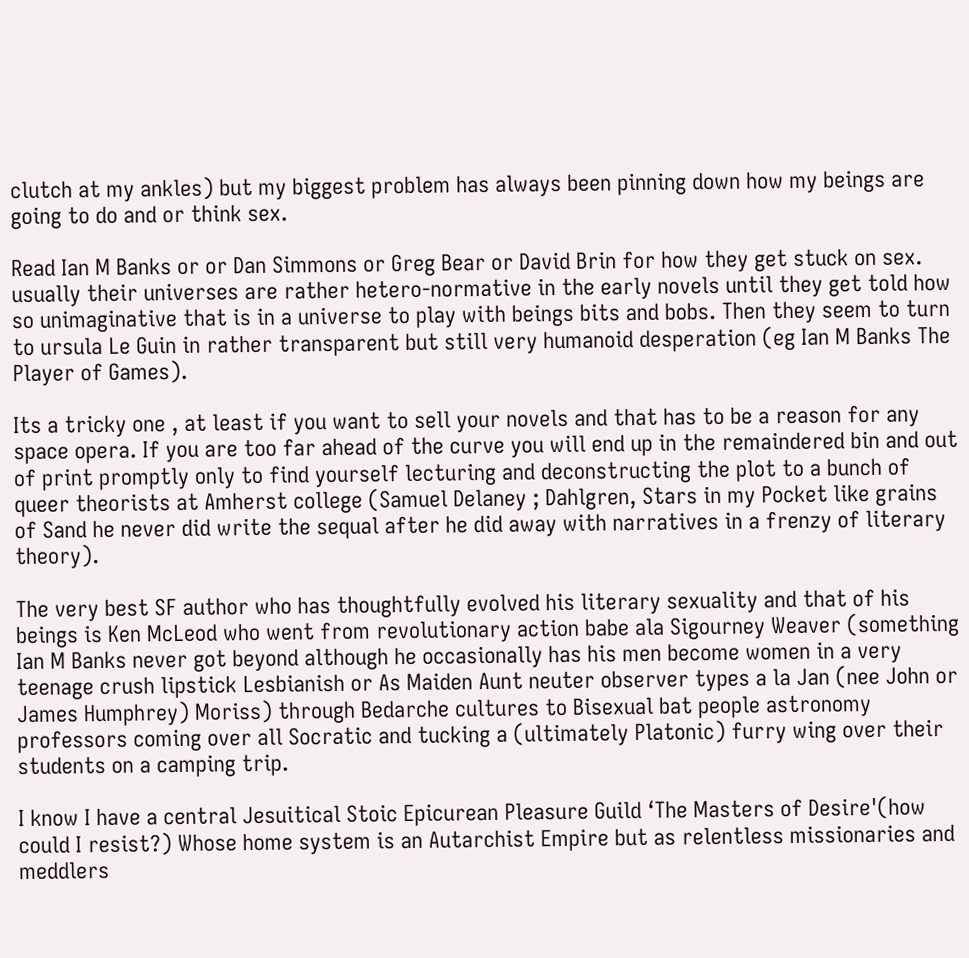clutch at my ankles) but my biggest problem has always been pinning down how my beings are going to do and or think sex.

Read Ian M Banks or or Dan Simmons or Greg Bear or David Brin for how they get stuck on sex. usually their universes are rather hetero-normative in the early novels until they get told how so unimaginative that is in a universe to play with beings bits and bobs. Then they seem to turn to ursula Le Guin in rather transparent but still very humanoid desperation (eg Ian M Banks The Player of Games).

Its a tricky one , at least if you want to sell your novels and that has to be a reason for any space opera. If you are too far ahead of the curve you will end up in the remaindered bin and out of print promptly only to find yourself lecturing and deconstructing the plot to a bunch of queer theorists at Amherst college (Samuel Delaney ; Dahlgren, Stars in my Pocket like grains of Sand he never did write the sequal after he did away with narratives in a frenzy of literary theory).

The very best SF author who has thoughtfully evolved his literary sexuality and that of his beings is Ken McLeod who went from revolutionary action babe ala Sigourney Weaver (something Ian M Banks never got beyond although he occasionally has his men become women in a very teenage crush lipstick Lesbianish or As Maiden Aunt neuter observer types a la Jan (nee John or James Humphrey) Moriss) through Bedarche cultures to Bisexual bat people astronomy professors coming over all Socratic and tucking a (ultimately Platonic) furry wing over their students on a camping trip.

I know I have a central Jesuitical Stoic Epicurean Pleasure Guild ‘The Masters of Desire'(how could I resist?) Whose home system is an Autarchist Empire but as relentless missionaries and meddlers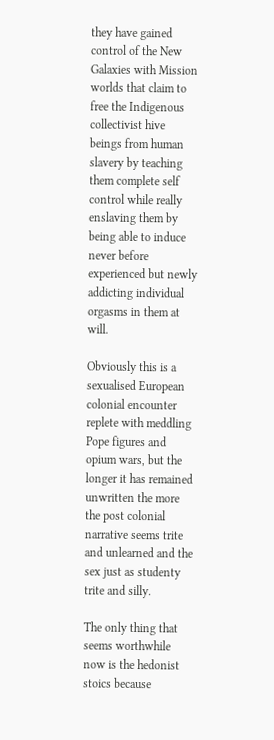they have gained control of the New Galaxies with Mission worlds that claim to free the Indigenous collectivist hive beings from human slavery by teaching them complete self control while really enslaving them by being able to induce never before experienced but newly addicting individual orgasms in them at will.

Obviously this is a sexualised European colonial encounter replete with meddling Pope figures and opium wars, but the longer it has remained unwritten the more the post colonial narrative seems trite and unlearned and the sex just as studenty trite and silly.

The only thing that seems worthwhile now is the hedonist stoics because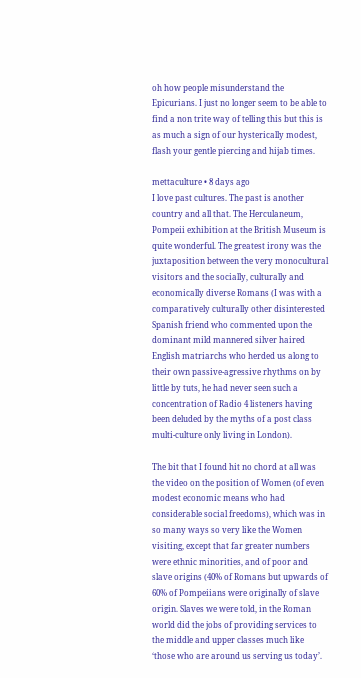oh how people misunderstand the Epicurians. I just no longer seem to be able to find a non trite way of telling this but this is as much a sign of our hysterically modest, flash your gentle piercing and hijab times.

mettaculture • 8 days ago
I love past cultures. The past is another country and all that. The Herculaneum, Pompeii exhibition at the British Museum is quite wonderful. The greatest irony was the juxtaposition between the very monocultural visitors and the socially, culturally and economically diverse Romans (I was with a comparatively culturally other disinterested Spanish friend who commented upon the dominant mild mannered silver haired English matriarchs who herded us along to their own passive-agressive rhythms on by little by tuts, he had never seen such a concentration of Radio 4 listeners having been deluded by the myths of a post class multi-culture only living in London).

The bit that I found hit no chord at all was the video on the position of Women (of even modest economic means who had considerable social freedoms), which was in so many ways so very like the Women visiting, except that far greater numbers were ethnic minorities, and of poor and slave origins (40% of Romans but upwards of 60% of Pompeiians were originally of slave origin. Slaves we were told, in the Roman world did the jobs of providing services to the middle and upper classes much like ‘those who are around us serving us today’.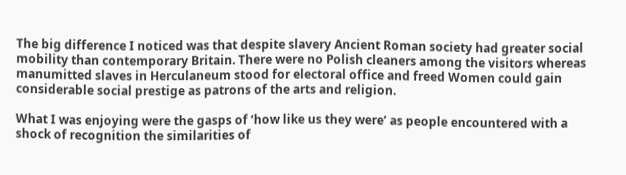The big difference I noticed was that despite slavery Ancient Roman society had greater social mobility than contemporary Britain. There were no Polish cleaners among the visitors whereas manumitted slaves in Herculaneum stood for electoral office and freed Women could gain considerable social prestige as patrons of the arts and religion.

What I was enjoying were the gasps of ‘how like us they were’ as people encountered with a shock of recognition the similarities of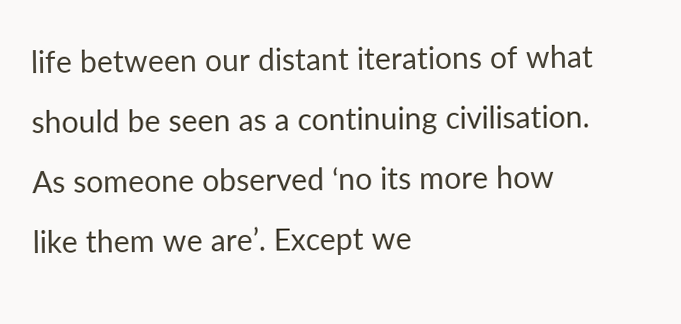life between our distant iterations of what should be seen as a continuing civilisation. As someone observed ‘no its more how like them we are’. Except we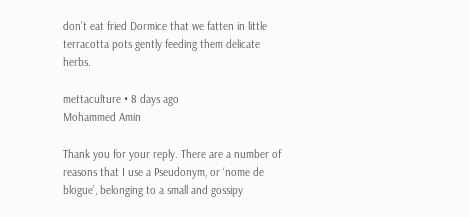don’t eat fried Dormice that we fatten in little terracotta pots gently feeding them delicate herbs.

mettaculture • 8 days ago
Mohammed Amin

Thank you for your reply. There are a number of reasons that I use a Pseudonym, or ‘nome de blogue’, belonging to a small and gossipy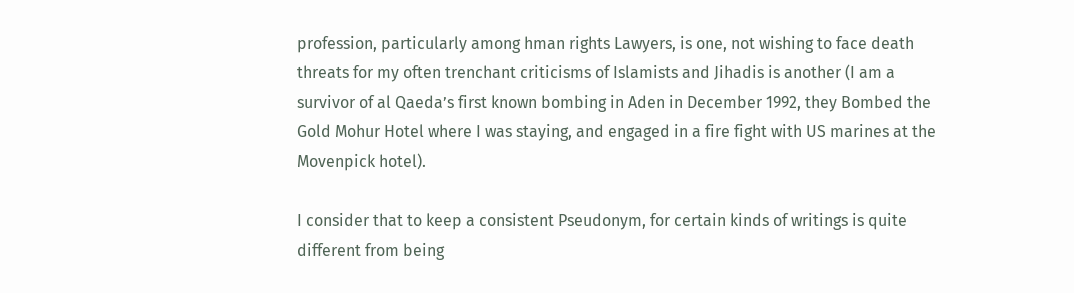profession, particularly among hman rights Lawyers, is one, not wishing to face death threats for my often trenchant criticisms of Islamists and Jihadis is another (I am a survivor of al Qaeda’s first known bombing in Aden in December 1992, they Bombed the Gold Mohur Hotel where I was staying, and engaged in a fire fight with US marines at the Movenpick hotel).

I consider that to keep a consistent Pseudonym, for certain kinds of writings is quite different from being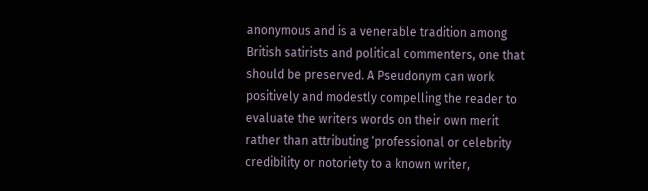anonymous and is a venerable tradition among British satirists and political commenters, one that should be preserved. A Pseudonym can work positively and modestly compelling the reader to evaluate the writers words on their own merit rather than attributing ‘professional or celebrity credibility or notoriety to a known writer,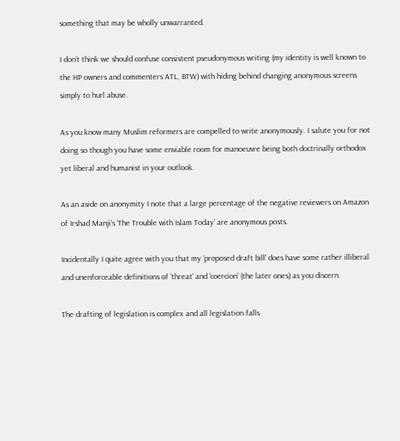something that may be wholly unwarranted.

I don’t think we should confuse consistent pseudonymous writing (my identity is well known to the HP owners and commenters ATL, BTW) with hiding behind changing anonymous screens simply to hurl abuse.

As you know many Muslim reformers are compelled to write anonymously. I salute you for not doing so though you have some enviable room for manoeuvre being both doctrinally orthodox yet liberal and humanist in your outlook.

As an aside on anonymity I note that a large percentage of the negative reviewers on Amazon of Irshad Manji’s ‘The Trouble with Islam Today’ are anonymous posts.

Incidentally I quite agree with you that my ‘proposed draft bill’ does have some rather illiberal and unenforceable definitions of ‘threat’ and ‘coercion’ (the later ones) as you discern.

The drafting of legislation is complex and all legislation falls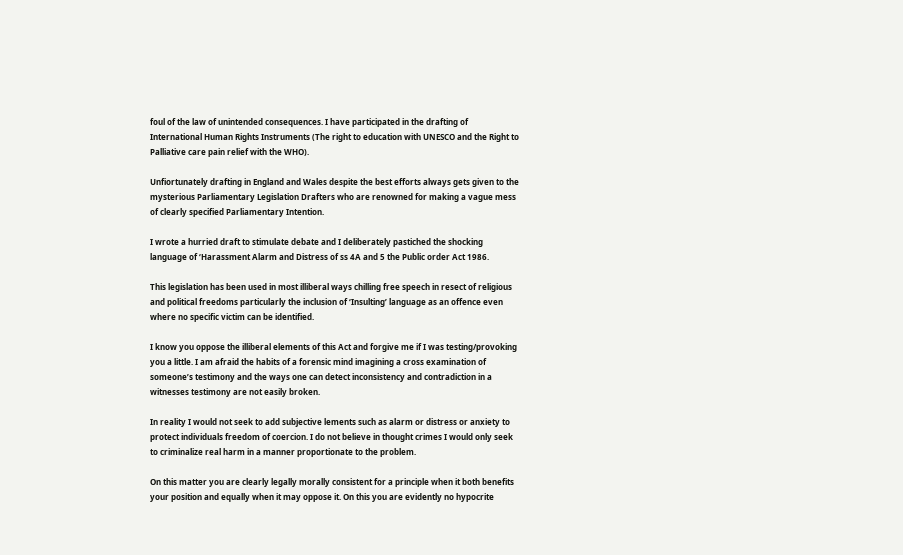foul of the law of unintended consequences. I have participated in the drafting of International Human Rights Instruments (The right to education with UNESCO and the Right to Palliative care pain relief with the WHO).

Unfiortunately drafting in England and Wales despite the best efforts always gets given to the mysterious Parliamentary Legislation Drafters who are renowned for making a vague mess of clearly specified Parliamentary Intention.

I wrote a hurried draft to stimulate debate and I deliberately pastiched the shocking language of ‘Harassment Alarm and Distress of ss 4A and 5 the Public order Act 1986.

This legislation has been used in most illiberal ways chilling free speech in resect of religious and political freedoms particularly the inclusion of ‘Insulting’ language as an offence even where no specific victim can be identified.

I know you oppose the illiberal elements of this Act and forgive me if I was testing/provoking you a little. I am afraid the habits of a forensic mind imagining a cross examination of someone’s testimony and the ways one can detect inconsistency and contradiction in a witnesses testimony are not easily broken.

In reality I would not seek to add subjective lements such as alarm or distress or anxiety to protect individuals freedom of coercion. I do not believe in thought crimes I would only seek to criminalize real harm in a manner proportionate to the problem.

On this matter you are clearly legally morally consistent for a principle when it both benefits your position and equally when it may oppose it. On this you are evidently no hypocrite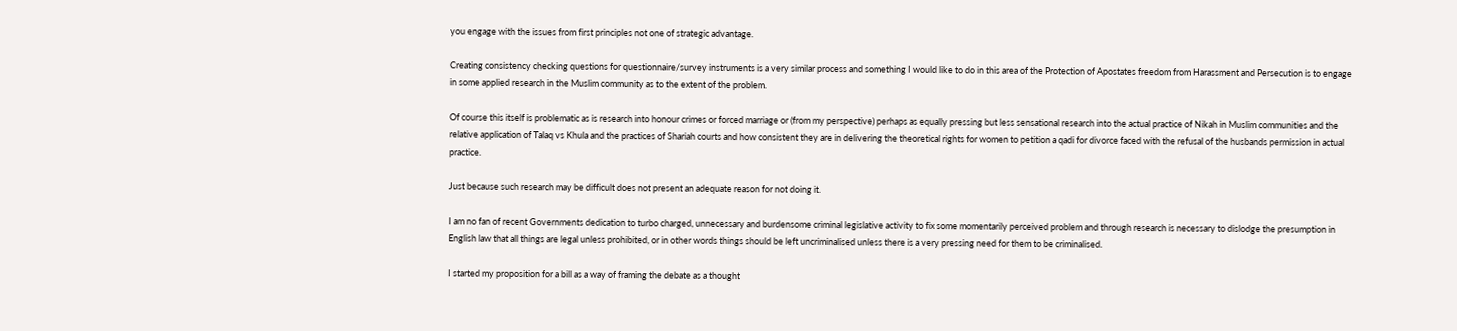you engage with the issues from first principles not one of strategic advantage.

Creating consistency checking questions for questionnaire/survey instruments is a very similar process and something I would like to do in this area of the Protection of Apostates freedom from Harassment and Persecution is to engage in some applied research in the Muslim community as to the extent of the problem.

Of course this itself is problematic as is research into honour crimes or forced marriage or (from my perspective) perhaps as equally pressing but less sensational research into the actual practice of Nikah in Muslim communities and the relative application of Talaq vs Khula and the practices of Shariah courts and how consistent they are in delivering the theoretical rights for women to petition a qadi for divorce faced with the refusal of the husbands permission in actual practice.

Just because such research may be difficult does not present an adequate reason for not doing it.

I am no fan of recent Governments dedication to turbo charged, unnecessary and burdensome criminal legislative activity to fix some momentarily perceived problem and through research is necessary to dislodge the presumption in English law that all things are legal unless prohibited, or in other words things should be left uncriminalised unless there is a very pressing need for them to be criminalised.

I started my proposition for a bill as a way of framing the debate as a thought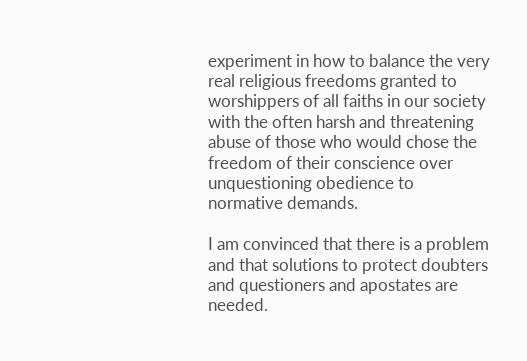experiment in how to balance the very real religious freedoms granted to worshippers of all faiths in our society with the often harsh and threatening abuse of those who would chose the freedom of their conscience over unquestioning obedience to normative demands.

I am convinced that there is a problem and that solutions to protect doubters and questioners and apostates are needed.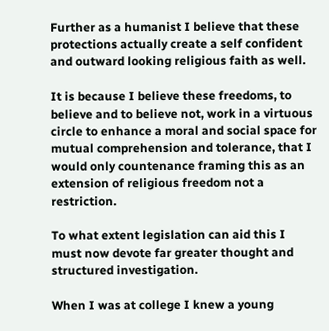Further as a humanist I believe that these protections actually create a self confident and outward looking religious faith as well.

It is because I believe these freedoms, to believe and to believe not, work in a virtuous circle to enhance a moral and social space for mutual comprehension and tolerance, that I would only countenance framing this as an extension of religious freedom not a restriction.

To what extent legislation can aid this I must now devote far greater thought and structured investigation.

When I was at college I knew a young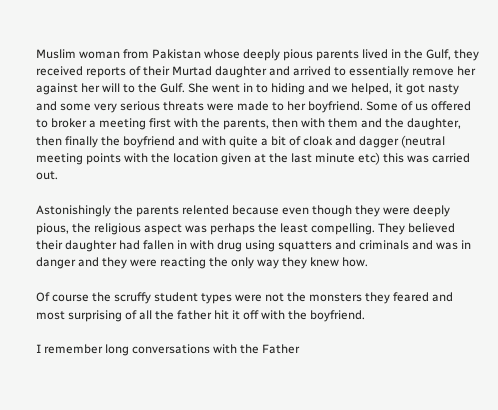Muslim woman from Pakistan whose deeply pious parents lived in the Gulf, they received reports of their Murtad daughter and arrived to essentially remove her against her will to the Gulf. She went in to hiding and we helped, it got nasty and some very serious threats were made to her boyfriend. Some of us offered to broker a meeting first with the parents, then with them and the daughter, then finally the boyfriend and with quite a bit of cloak and dagger (neutral meeting points with the location given at the last minute etc) this was carried out.

Astonishingly the parents relented because even though they were deeply pious, the religious aspect was perhaps the least compelling. They believed their daughter had fallen in with drug using squatters and criminals and was in danger and they were reacting the only way they knew how.

Of course the scruffy student types were not the monsters they feared and most surprising of all the father hit it off with the boyfriend.

I remember long conversations with the Father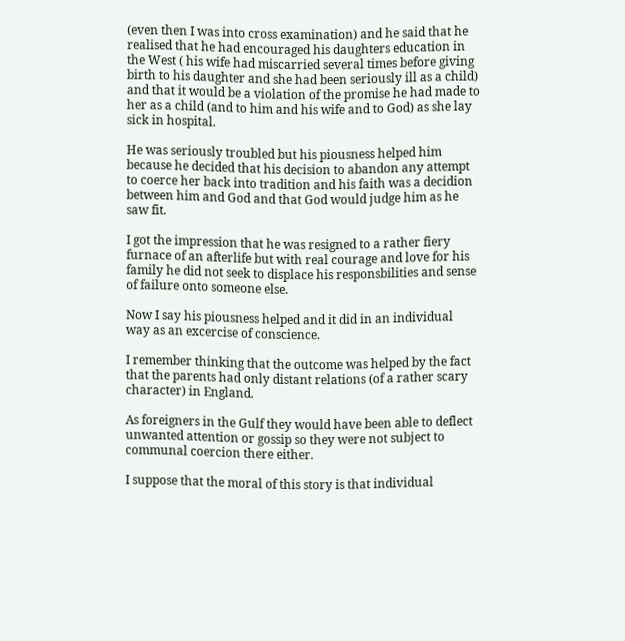(even then I was into cross examination) and he said that he realised that he had encouraged his daughters education in the West ( his wife had miscarried several times before giving birth to his daughter and she had been seriously ill as a child) and that it would be a violation of the promise he had made to her as a child (and to him and his wife and to God) as she lay sick in hospital.

He was seriously troubled but his piousness helped him because he decided that his decision to abandon any attempt to coerce her back into tradition and his faith was a decidion between him and God and that God would judge him as he saw fit.

I got the impression that he was resigned to a rather fiery furnace of an afterlife but with real courage and love for his family he did not seek to displace his responsbilities and sense of failure onto someone else.

Now I say his piousness helped and it did in an individual way as an excercise of conscience.

I remember thinking that the outcome was helped by the fact that the parents had only distant relations (of a rather scary character) in England.

As foreigners in the Gulf they would have been able to deflect unwanted attention or gossip so they were not subject to communal coercion there either.

I suppose that the moral of this story is that individual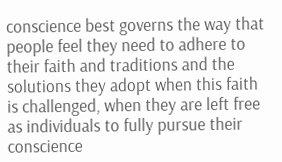conscience best governs the way that people feel they need to adhere to their faith and traditions and the solutions they adopt when this faith is challenged, when they are left free as individuals to fully pursue their conscience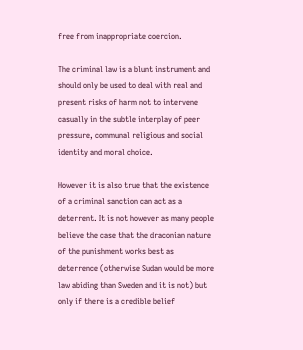free from inappropriate coercion.

The criminal law is a blunt instrument and should only be used to deal with real and present risks of harm not to intervene casually in the subtle interplay of peer pressure, communal religious and social identity and moral choice.

However it is also true that the existence of a criminal sanction can act as a deterrent. It is not however as many people believe the case that the draconian nature of the punishment works best as deterrence (otherwise Sudan would be more law abiding than Sweden and it is not) but only if there is a credible belief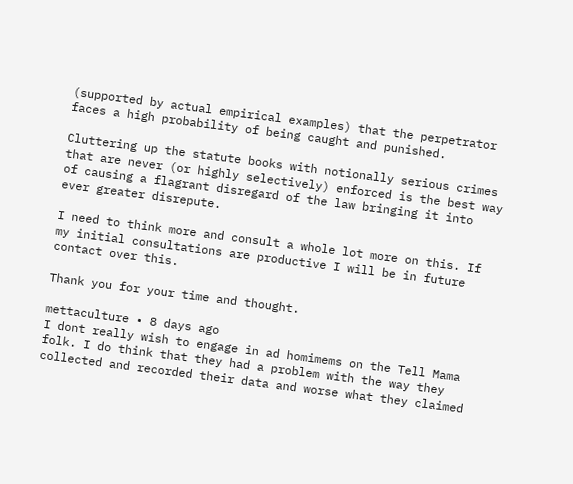(supported by actual empirical examples) that the perpetrator faces a high probability of being caught and punished.

Cluttering up the statute books with notionally serious crimes that are never (or highly selectively) enforced is the best way of causing a flagrant disregard of the law bringing it into ever greater disrepute.

I need to think more and consult a whole lot more on this. If my initial consultations are productive I will be in future contact over this.

Thank you for your time and thought.

mettaculture • 8 days ago
I dont really wish to engage in ad homimems on the Tell Mama folk. I do think that they had a problem with the way they collected and recorded their data and worse what they claimed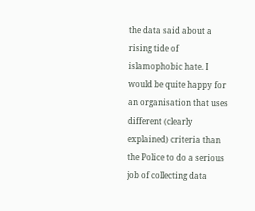the data said about a rising tide of islamophobic hate. I would be quite happy for an organisation that uses different (clearly explained) criteria than the Police to do a serious job of collecting data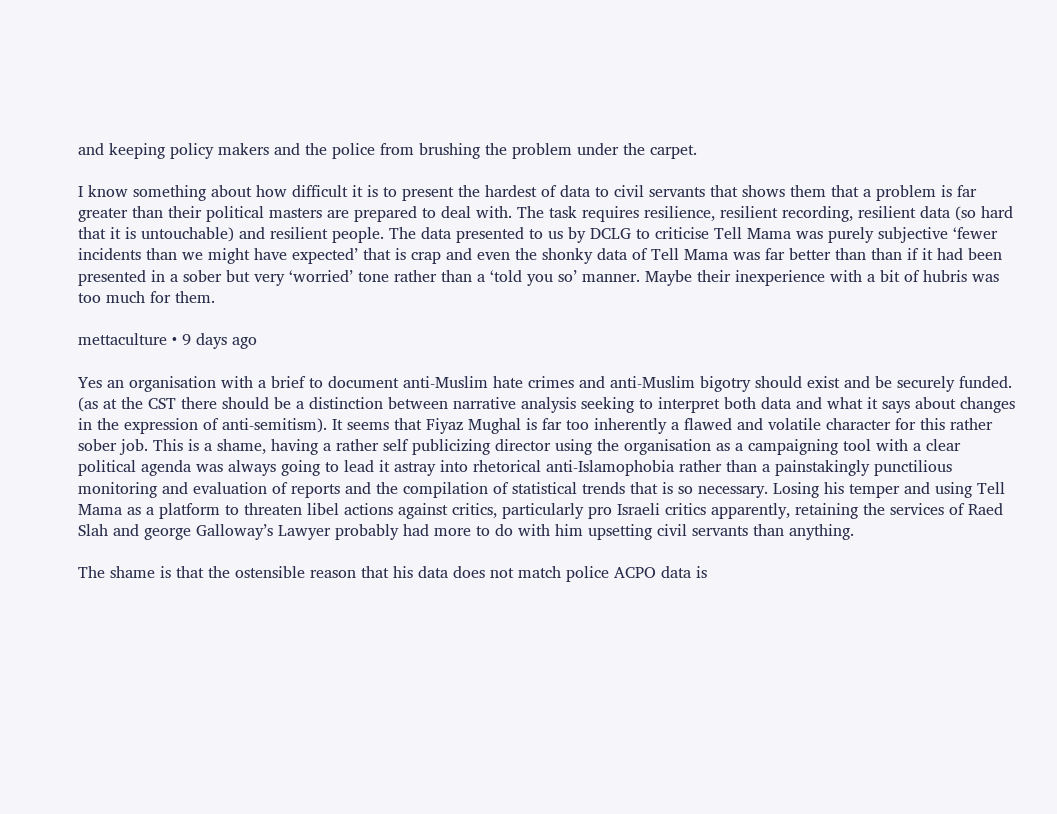and keeping policy makers and the police from brushing the problem under the carpet.

I know something about how difficult it is to present the hardest of data to civil servants that shows them that a problem is far greater than their political masters are prepared to deal with. The task requires resilience, resilient recording, resilient data (so hard that it is untouchable) and resilient people. The data presented to us by DCLG to criticise Tell Mama was purely subjective ‘fewer incidents than we might have expected’ that is crap and even the shonky data of Tell Mama was far better than than if it had been presented in a sober but very ‘worried’ tone rather than a ‘told you so’ manner. Maybe their inexperience with a bit of hubris was too much for them.

mettaculture • 9 days ago

Yes an organisation with a brief to document anti-Muslim hate crimes and anti-Muslim bigotry should exist and be securely funded. (as at the CST there should be a distinction between narrative analysis seeking to interpret both data and what it says about changes in the expression of anti-semitism). It seems that Fiyaz Mughal is far too inherently a flawed and volatile character for this rather sober job. This is a shame, having a rather self publicizing director using the organisation as a campaigning tool with a clear political agenda was always going to lead it astray into rhetorical anti-Islamophobia rather than a painstakingly punctilious monitoring and evaluation of reports and the compilation of statistical trends that is so necessary. Losing his temper and using Tell Mama as a platform to threaten libel actions against critics, particularly pro Israeli critics apparently, retaining the services of Raed Slah and george Galloway’s Lawyer probably had more to do with him upsetting civil servants than anything.

The shame is that the ostensible reason that his data does not match police ACPO data is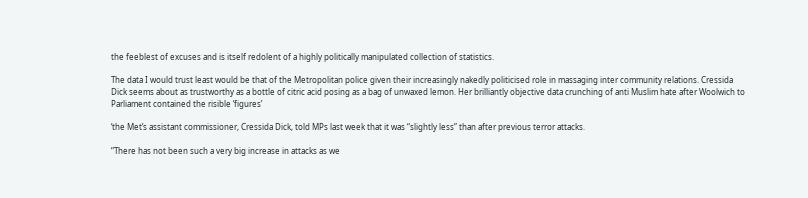the feeblest of excuses and is itself redolent of a highly politically manipulated collection of statistics.

The data I would trust least would be that of the Metropolitan police given their increasingly nakedly politicised role in massaging inter community relations. Cressida Dick seems about as trustworthy as a bottle of citric acid posing as a bag of unwaxed lemon. Her brilliantly objective data crunching of anti Muslim hate after Woolwich to Parliament contained the risible ‘figures’

‘the Met’s assistant commissioner, Cressida Dick, told MPs last week that it was “slightly less” than after previous terror attacks.

“There has not been such a very big increase in attacks as we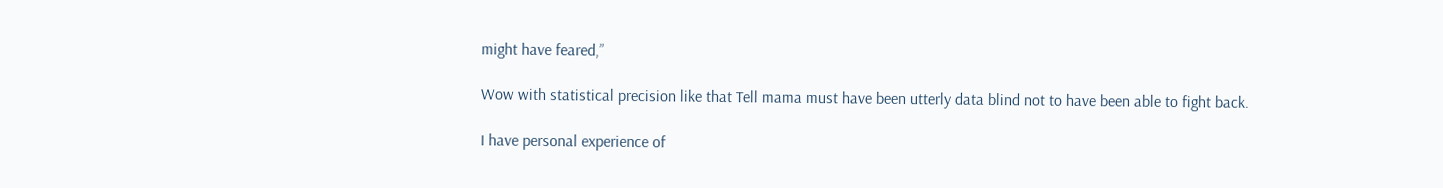might have feared,”

Wow with statistical precision like that Tell mama must have been utterly data blind not to have been able to fight back.

I have personal experience of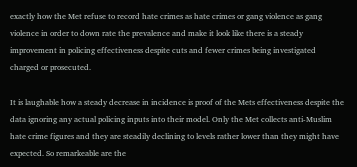exactly how the Met refuse to record hate crimes as hate crimes or gang violence as gang violence in order to down rate the prevalence and make it look like there is a steady improvement in policing effectiveness despite cuts and fewer crimes being investigated charged or prosecuted.

It is laughable how a steady decrease in incidence is proof of the Mets effectiveness despite the data ignoring any actual policing inputs into their model. Only the Met collects anti-Muslim hate crime figures and they are steadily declining to levels rather lower than they might have expected. So remarkeable are the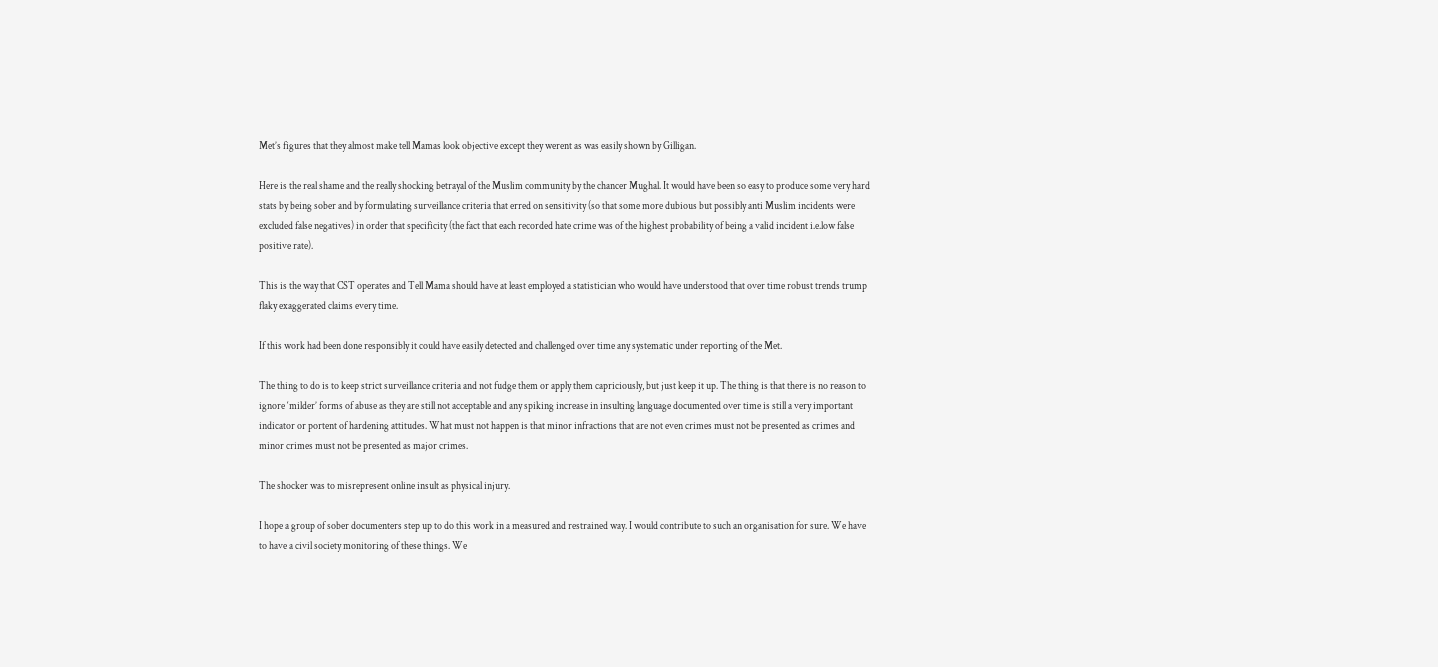Met’s figures that they almost make tell Mamas look objective except they werent as was easily shown by Gilligan.

Here is the real shame and the really shocking betrayal of the Muslim community by the chancer Mughal. It would have been so easy to produce some very hard stats by being sober and by formulating surveillance criteria that erred on sensitivity (so that some more dubious but possibly anti Muslim incidents were excluded false negatives) in order that specificity (the fact that each recorded hate crime was of the highest probability of being a valid incident i.e.low false positive rate).

This is the way that CST operates and Tell Mama should have at least employed a statistician who would have understood that over time robust trends trump flaky exaggerated claims every time.

If this work had been done responsibly it could have easily detected and challenged over time any systematic under reporting of the Met.

The thing to do is to keep strict surveillance criteria and not fudge them or apply them capriciously, but just keep it up. The thing is that there is no reason to ignore ‘milder’ forms of abuse as they are still not acceptable and any spiking increase in insulting language documented over time is still a very important indicator or portent of hardening attitudes. What must not happen is that minor infractions that are not even crimes must not be presented as crimes and minor crimes must not be presented as major crimes.

The shocker was to misrepresent online insult as physical injury.

I hope a group of sober documenters step up to do this work in a measured and restrained way. I would contribute to such an organisation for sure. We have to have a civil society monitoring of these things. We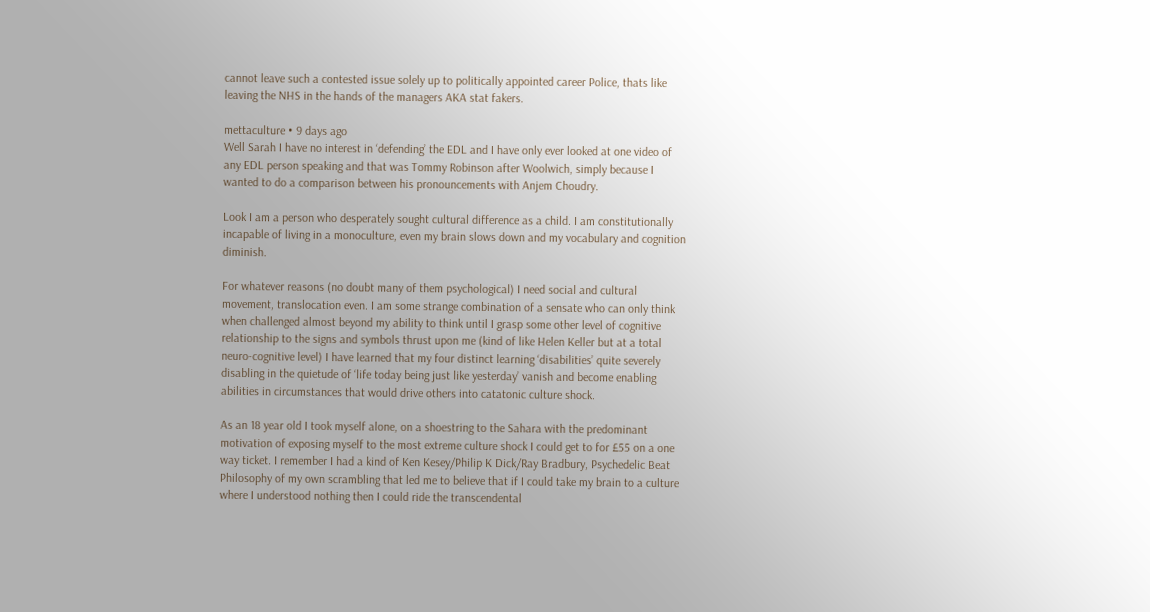cannot leave such a contested issue solely up to politically appointed career Police, thats like leaving the NHS in the hands of the managers AKA stat fakers.

mettaculture • 9 days ago
Well Sarah I have no interest in ‘defending’ the EDL and I have only ever looked at one video of any EDL person speaking and that was Tommy Robinson after Woolwich, simply because I wanted to do a comparison between his pronouncements with Anjem Choudry.

Look I am a person who desperately sought cultural difference as a child. I am constitutionally incapable of living in a monoculture, even my brain slows down and my vocabulary and cognition diminish.

For whatever reasons (no doubt many of them psychological) I need social and cultural movement, translocation even. I am some strange combination of a sensate who can only think when challenged almost beyond my ability to think until I grasp some other level of cognitive relationship to the signs and symbols thrust upon me (kind of like Helen Keller but at a total neuro-cognitive level) I have learned that my four distinct learning ‘disabilities’ quite severely disabling in the quietude of ‘life today being just like yesterday’ vanish and become enabling abilities in circumstances that would drive others into catatonic culture shock.

As an 18 year old I took myself alone, on a shoestring to the Sahara with the predominant motivation of exposing myself to the most extreme culture shock I could get to for £55 on a one way ticket. I remember I had a kind of Ken Kesey/Philip K Dick/Ray Bradbury, Psychedelic Beat Philosophy of my own scrambling that led me to believe that if I could take my brain to a culture where I understood nothing then I could ride the transcendental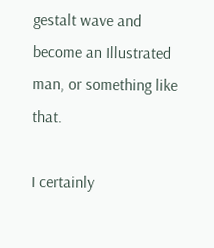gestalt wave and become an Illustrated man, or something like that.

I certainly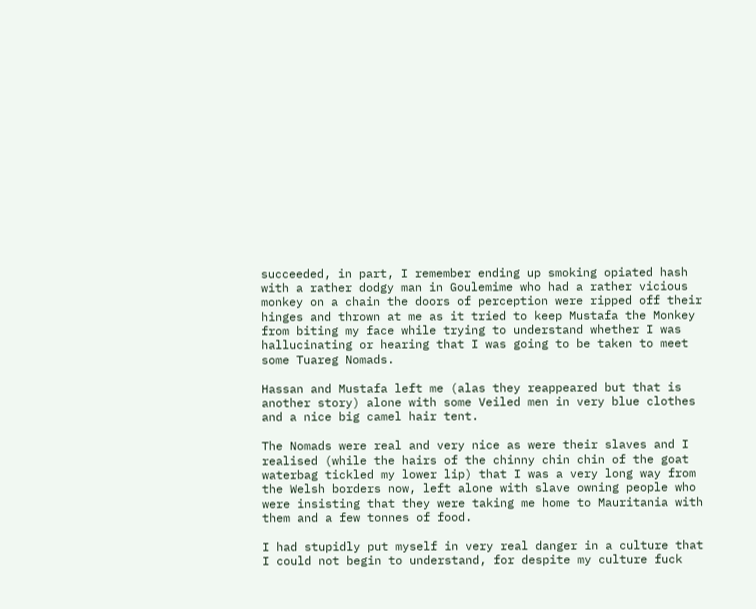succeeded, in part, I remember ending up smoking opiated hash with a rather dodgy man in Goulemime who had a rather vicious monkey on a chain the doors of perception were ripped off their hinges and thrown at me as it tried to keep Mustafa the Monkey from biting my face while trying to understand whether I was hallucinating or hearing that I was going to be taken to meet some Tuareg Nomads.

Hassan and Mustafa left me (alas they reappeared but that is another story) alone with some Veiled men in very blue clothes and a nice big camel hair tent.

The Nomads were real and very nice as were their slaves and I realised (while the hairs of the chinny chin chin of the goat waterbag tickled my lower lip) that I was a very long way from the Welsh borders now, left alone with slave owning people who were insisting that they were taking me home to Mauritania with them and a few tonnes of food.

I had stupidly put myself in very real danger in a culture that I could not begin to understand, for despite my culture fuck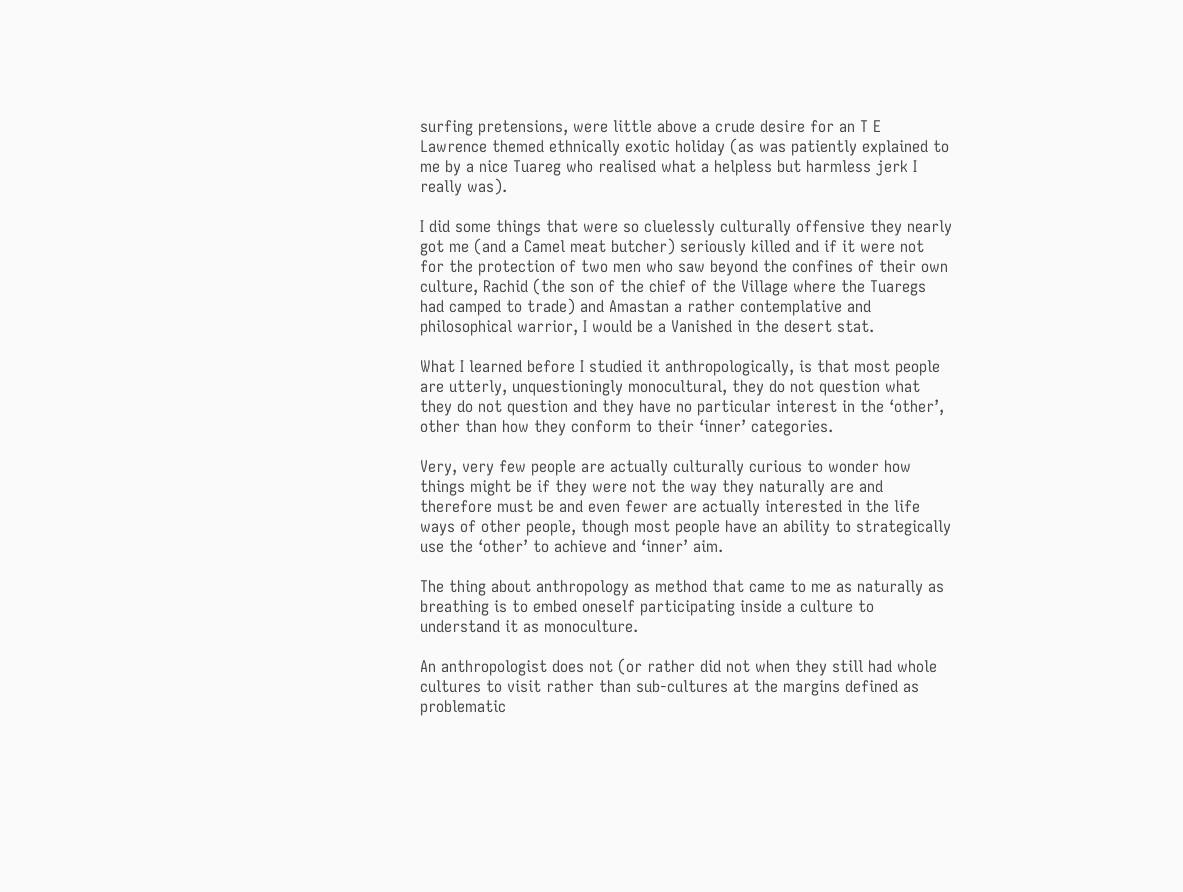surfing pretensions, were little above a crude desire for an T E Lawrence themed ethnically exotic holiday (as was patiently explained to me by a nice Tuareg who realised what a helpless but harmless jerk I really was).

I did some things that were so cluelessly culturally offensive they nearly got me (and a Camel meat butcher) seriously killed and if it were not for the protection of two men who saw beyond the confines of their own culture, Rachid (the son of the chief of the Village where the Tuaregs had camped to trade) and Amastan a rather contemplative and philosophical warrior, I would be a Vanished in the desert stat.

What I learned before I studied it anthropologically, is that most people are utterly, unquestioningly monocultural, they do not question what they do not question and they have no particular interest in the ‘other’, other than how they conform to their ‘inner’ categories.

Very, very few people are actually culturally curious to wonder how things might be if they were not the way they naturally are and therefore must be and even fewer are actually interested in the life ways of other people, though most people have an ability to strategically use the ‘other’ to achieve and ‘inner’ aim.

The thing about anthropology as method that came to me as naturally as breathing is to embed oneself participating inside a culture to understand it as monoculture.

An anthropologist does not (or rather did not when they still had whole cultures to visit rather than sub-cultures at the margins defined as problematic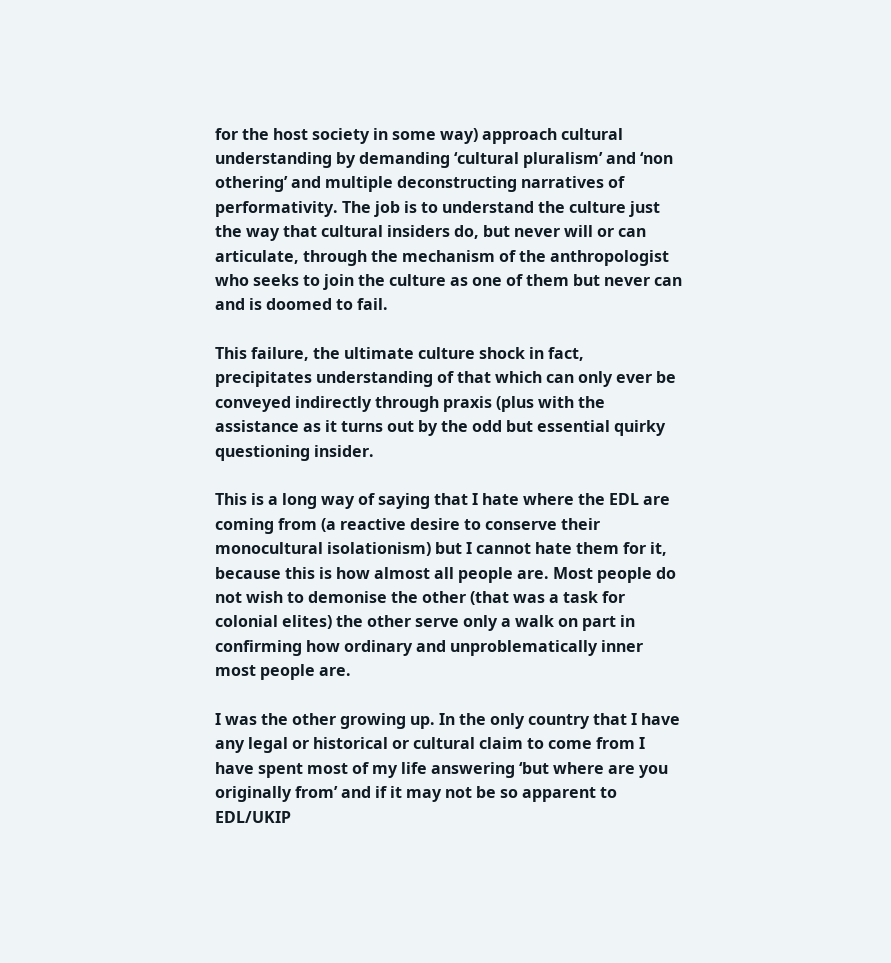for the host society in some way) approach cultural understanding by demanding ‘cultural pluralism’ and ‘non othering’ and multiple deconstructing narratives of performativity. The job is to understand the culture just the way that cultural insiders do, but never will or can articulate, through the mechanism of the anthropologist who seeks to join the culture as one of them but never can and is doomed to fail.

This failure, the ultimate culture shock in fact, precipitates understanding of that which can only ever be conveyed indirectly through praxis (plus with the assistance as it turns out by the odd but essential quirky questioning insider.

This is a long way of saying that I hate where the EDL are coming from (a reactive desire to conserve their monocultural isolationism) but I cannot hate them for it, because this is how almost all people are. Most people do not wish to demonise the other (that was a task for colonial elites) the other serve only a walk on part in confirming how ordinary and unproblematically inner most people are.

I was the other growing up. In the only country that I have any legal or historical or cultural claim to come from I have spent most of my life answering ‘but where are you originally from’ and if it may not be so apparent to EDL/UKIP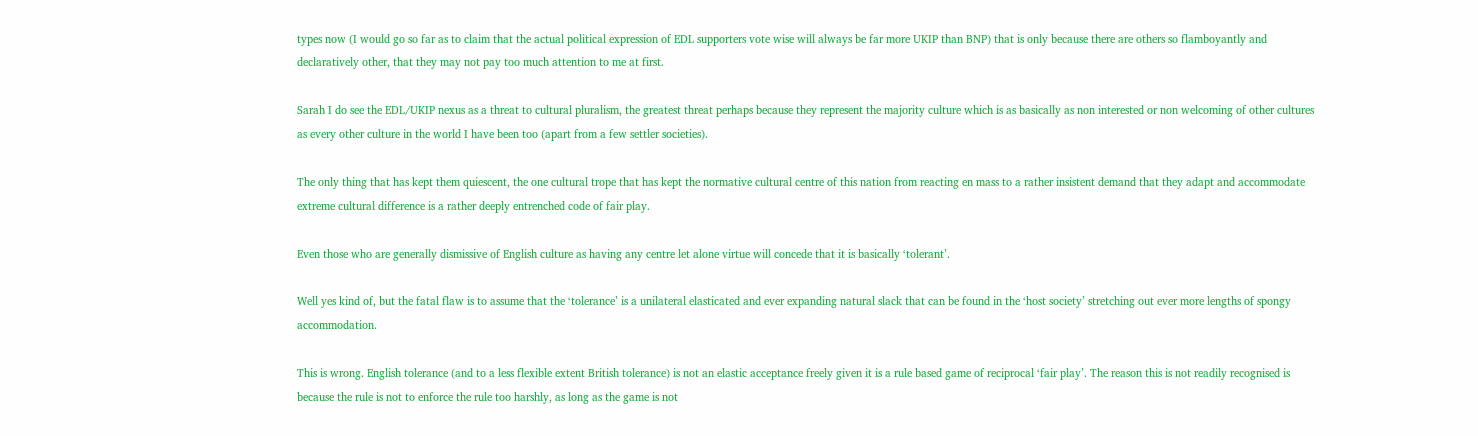types now (I would go so far as to claim that the actual political expression of EDL supporters vote wise will always be far more UKIP than BNP) that is only because there are others so flamboyantly and declaratively other, that they may not pay too much attention to me at first.

Sarah I do see the EDL/UKIP nexus as a threat to cultural pluralism, the greatest threat perhaps because they represent the majority culture which is as basically as non interested or non welcoming of other cultures as every other culture in the world I have been too (apart from a few settler societies).

The only thing that has kept them quiescent, the one cultural trope that has kept the normative cultural centre of this nation from reacting en mass to a rather insistent demand that they adapt and accommodate extreme cultural difference is a rather deeply entrenched code of fair play.

Even those who are generally dismissive of English culture as having any centre let alone virtue will concede that it is basically ‘tolerant’.

Well yes kind of, but the fatal flaw is to assume that the ‘tolerance’ is a unilateral elasticated and ever expanding natural slack that can be found in the ‘host society’ stretching out ever more lengths of spongy accommodation.

This is wrong. English tolerance (and to a less flexible extent British tolerance) is not an elastic acceptance freely given it is a rule based game of reciprocal ‘fair play’. The reason this is not readily recognised is because the rule is not to enforce the rule too harshly, as long as the game is not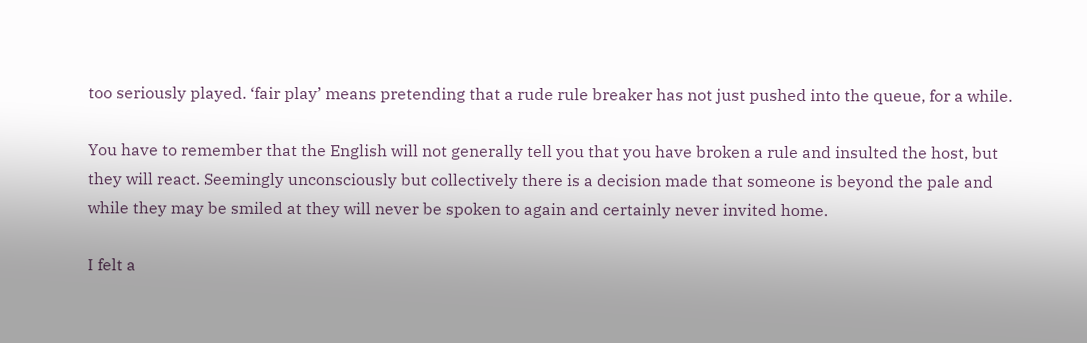too seriously played. ‘fair play’ means pretending that a rude rule breaker has not just pushed into the queue, for a while.

You have to remember that the English will not generally tell you that you have broken a rule and insulted the host, but they will react. Seemingly unconsciously but collectively there is a decision made that someone is beyond the pale and while they may be smiled at they will never be spoken to again and certainly never invited home.

I felt a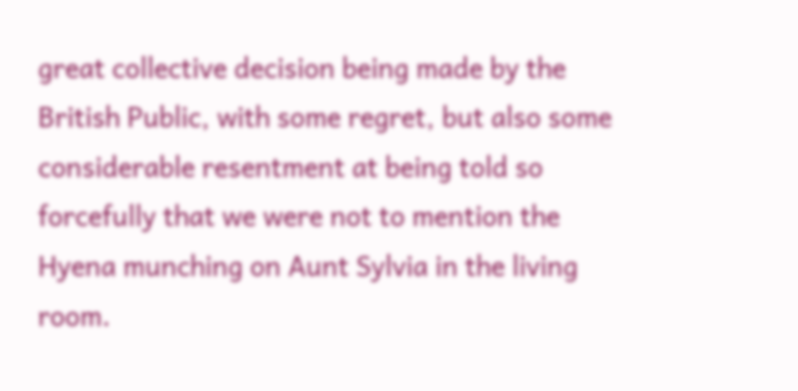great collective decision being made by the British Public, with some regret, but also some considerable resentment at being told so forcefully that we were not to mention the Hyena munching on Aunt Sylvia in the living room.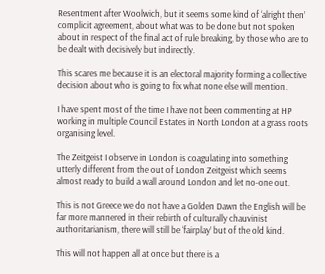Resentment after Woolwich, but it seems some kind of ‘alright then’ complicit agreement, about what was to be done but not spoken about in respect of the final act of rule breaking, by those who are to be dealt with decisively but indirectly.

This scares me because it is an electoral majority forming a collective decision about who is going to fix what none else will mention.

I have spent most of the time I have not been commenting at HP working in multiple Council Estates in North London at a grass roots organising level.

The Zeitgeist I observe in London is coagulating into something utterly different from the out of London Zeitgeist which seems almost ready to build a wall around London and let no-one out.

This is not Greece we do not have a Golden Dawn the English will be far more mannered in their rebirth of culturally chauvinist authoritarianism, there will still be ‘fairplay’ but of the old kind.

This will not happen all at once but there is a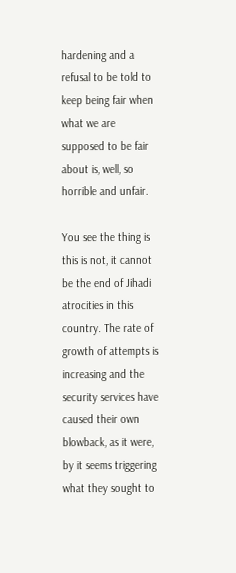hardening and a refusal to be told to keep being fair when what we are supposed to be fair about is, well, so horrible and unfair.

You see the thing is this is not, it cannot be the end of Jihadi atrocities in this country. The rate of growth of attempts is increasing and the security services have caused their own blowback, as it were, by it seems triggering what they sought to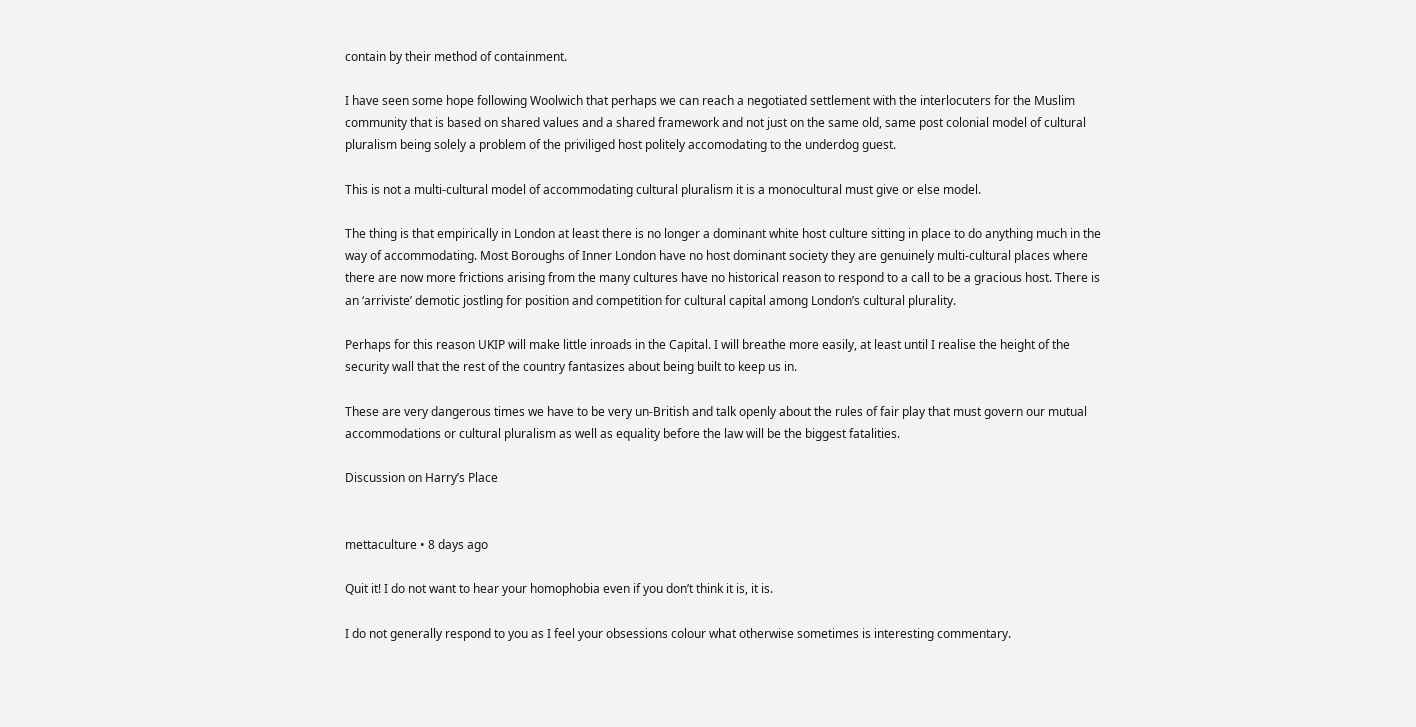contain by their method of containment.

I have seen some hope following Woolwich that perhaps we can reach a negotiated settlement with the interlocuters for the Muslim community that is based on shared values and a shared framework and not just on the same old, same post colonial model of cultural pluralism being solely a problem of the priviliged host politely accomodating to the underdog guest.

This is not a multi-cultural model of accommodating cultural pluralism it is a monocultural must give or else model.

The thing is that empirically in London at least there is no longer a dominant white host culture sitting in place to do anything much in the way of accommodating. Most Boroughs of Inner London have no host dominant society they are genuinely multi-cultural places where there are now more frictions arising from the many cultures have no historical reason to respond to a call to be a gracious host. There is an ‘arriviste’ demotic jostling for position and competition for cultural capital among London’s cultural plurality.

Perhaps for this reason UKIP will make little inroads in the Capital. I will breathe more easily, at least until I realise the height of the security wall that the rest of the country fantasizes about being built to keep us in.

These are very dangerous times we have to be very un-British and talk openly about the rules of fair play that must govern our mutual accommodations or cultural pluralism as well as equality before the law will be the biggest fatalities.

Discussion on Harry’s Place


mettaculture • 8 days ago

Quit it! I do not want to hear your homophobia even if you don’t think it is, it is.

I do not generally respond to you as I feel your obsessions colour what otherwise sometimes is interesting commentary.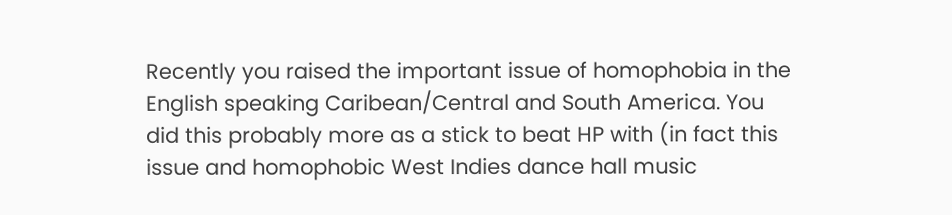Recently you raised the important issue of homophobia in the English speaking Caribean/Central and South America. You did this probably more as a stick to beat HP with (in fact this issue and homophobic West Indies dance hall music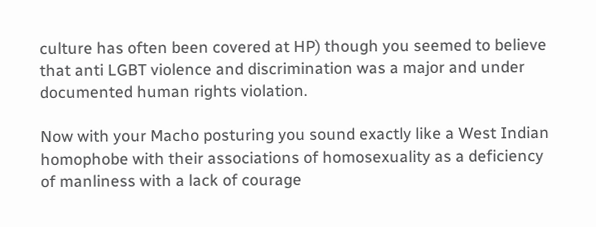culture has often been covered at HP) though you seemed to believe that anti LGBT violence and discrimination was a major and under documented human rights violation.

Now with your Macho posturing you sound exactly like a West Indian homophobe with their associations of homosexuality as a deficiency of manliness with a lack of courage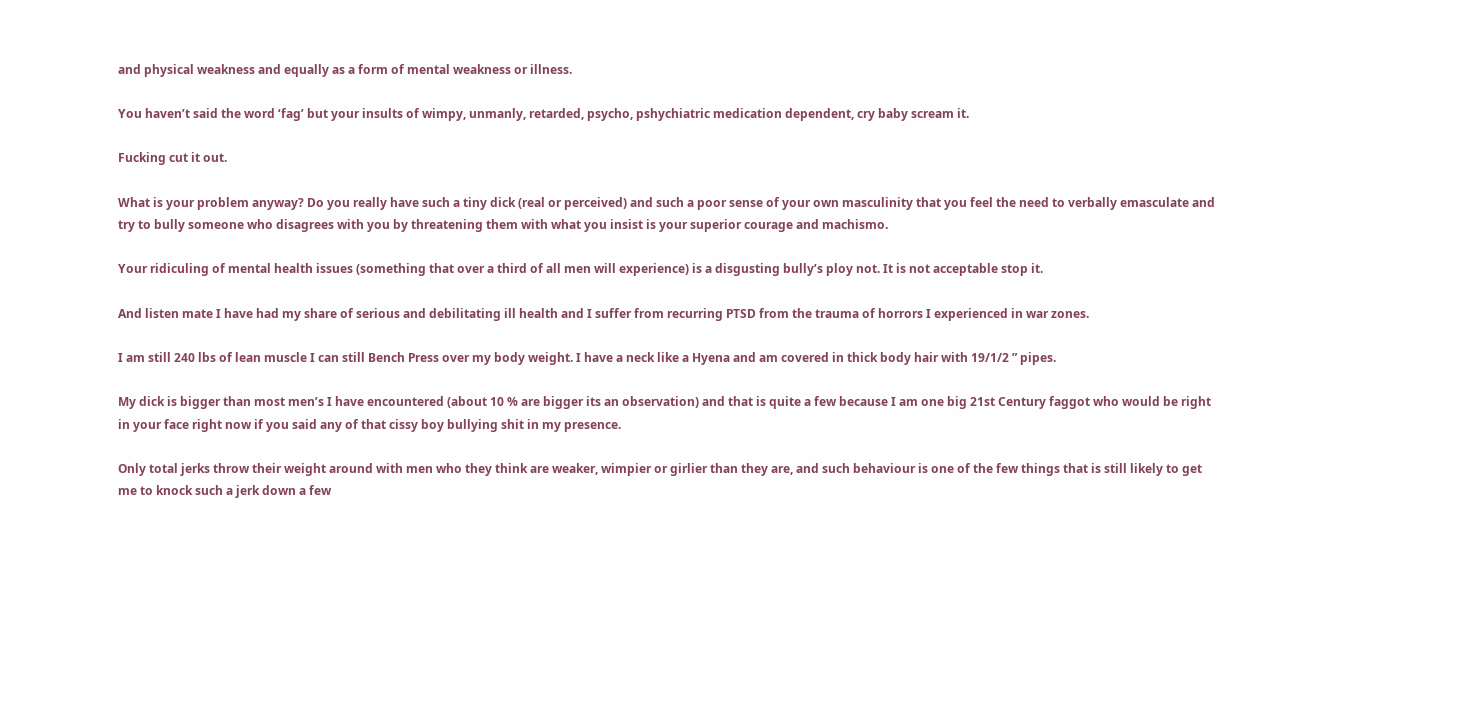and physical weakness and equally as a form of mental weakness or illness.

You haven’t said the word ‘fag’ but your insults of wimpy, unmanly, retarded, psycho, pshychiatric medication dependent, cry baby scream it.

Fucking cut it out.

What is your problem anyway? Do you really have such a tiny dick (real or perceived) and such a poor sense of your own masculinity that you feel the need to verbally emasculate and try to bully someone who disagrees with you by threatening them with what you insist is your superior courage and machismo.

Your ridiculing of mental health issues (something that over a third of all men will experience) is a disgusting bully’s ploy not. It is not acceptable stop it.

And listen mate I have had my share of serious and debilitating ill health and I suffer from recurring PTSD from the trauma of horrors I experienced in war zones.

I am still 240 lbs of lean muscle I can still Bench Press over my body weight. I have a neck like a Hyena and am covered in thick body hair with 19/1/2 ” pipes.

My dick is bigger than most men’s I have encountered (about 10 % are bigger its an observation) and that is quite a few because I am one big 21st Century faggot who would be right in your face right now if you said any of that cissy boy bullying shit in my presence.

Only total jerks throw their weight around with men who they think are weaker, wimpier or girlier than they are, and such behaviour is one of the few things that is still likely to get me to knock such a jerk down a few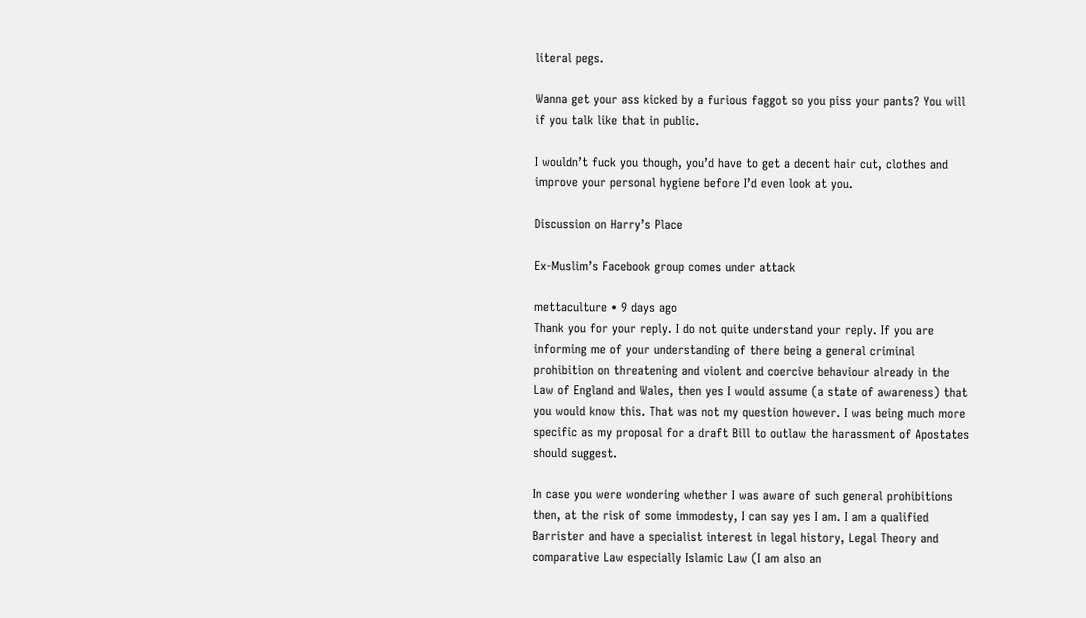literal pegs.

Wanna get your ass kicked by a furious faggot so you piss your pants? You will if you talk like that in public.

I wouldn’t fuck you though, you’d have to get a decent hair cut, clothes and improve your personal hygiene before I’d even look at you.

Discussion on Harry’s Place

Ex-Muslim’s Facebook group comes under attack

mettaculture • 9 days ago
Thank you for your reply. I do not quite understand your reply. If you are informing me of your understanding of there being a general criminal prohibition on threatening and violent and coercive behaviour already in the Law of England and Wales, then yes I would assume (a state of awareness) that you would know this. That was not my question however. I was being much more specific as my proposal for a draft Bill to outlaw the harassment of Apostates should suggest.

In case you were wondering whether I was aware of such general prohibitions then, at the risk of some immodesty, I can say yes I am. I am a qualified Barrister and have a specialist interest in legal history, Legal Theory and comparative Law especially Islamic Law (I am also an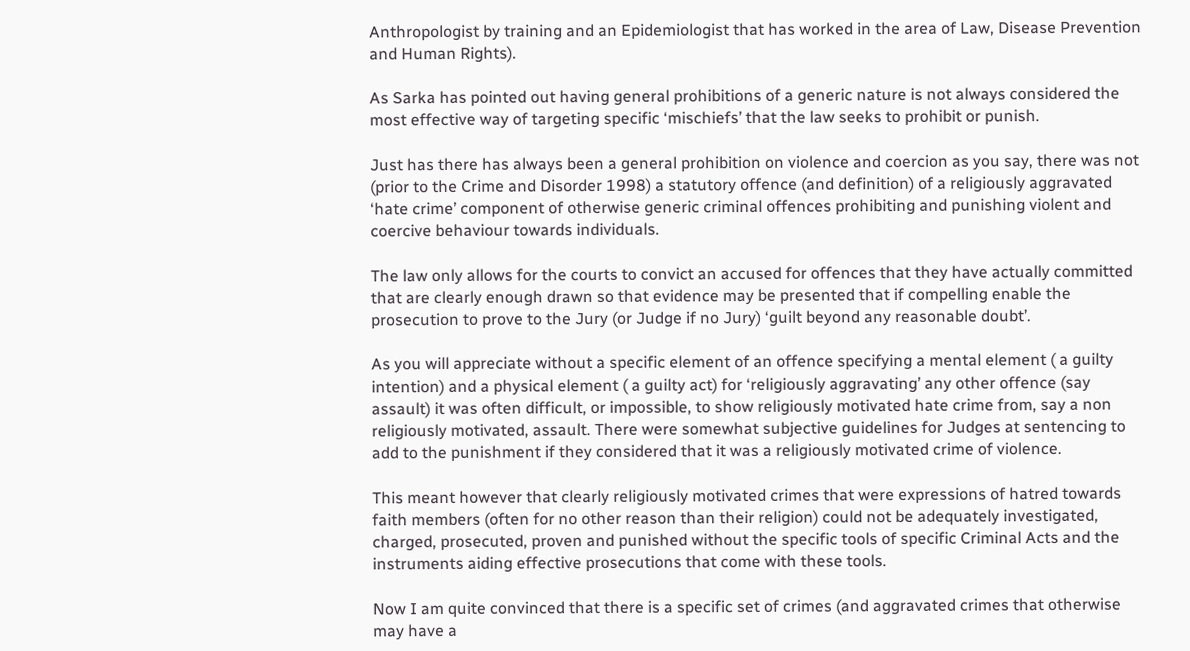Anthropologist by training and an Epidemiologist that has worked in the area of Law, Disease Prevention and Human Rights).

As Sarka has pointed out having general prohibitions of a generic nature is not always considered the most effective way of targeting specific ‘mischiefs’ that the law seeks to prohibit or punish.

Just has there has always been a general prohibition on violence and coercion as you say, there was not (prior to the Crime and Disorder 1998) a statutory offence (and definition) of a religiously aggravated ‘hate crime’ component of otherwise generic criminal offences prohibiting and punishing violent and coercive behaviour towards individuals.

The law only allows for the courts to convict an accused for offences that they have actually committed that are clearly enough drawn so that evidence may be presented that if compelling enable the prosecution to prove to the Jury (or Judge if no Jury) ‘guilt beyond any reasonable doubt’.

As you will appreciate without a specific element of an offence specifying a mental element ( a guilty intention) and a physical element ( a guilty act) for ‘religiously aggravating’ any other offence (say assault) it was often difficult, or impossible, to show religiously motivated hate crime from, say a non religiously motivated, assault. There were somewhat subjective guidelines for Judges at sentencing to add to the punishment if they considered that it was a religiously motivated crime of violence.

This meant however that clearly religiously motivated crimes that were expressions of hatred towards faith members (often for no other reason than their religion) could not be adequately investigated, charged, prosecuted, proven and punished without the specific tools of specific Criminal Acts and the instruments aiding effective prosecutions that come with these tools.

Now I am quite convinced that there is a specific set of crimes (and aggravated crimes that otherwise may have a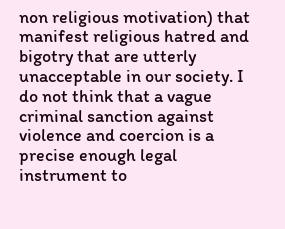non religious motivation) that manifest religious hatred and bigotry that are utterly unacceptable in our society. I do not think that a vague criminal sanction against violence and coercion is a precise enough legal instrument to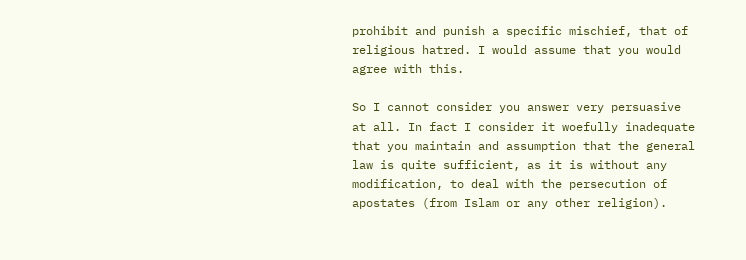prohibit and punish a specific mischief, that of religious hatred. I would assume that you would agree with this.

So I cannot consider you answer very persuasive at all. In fact I consider it woefully inadequate that you maintain and assumption that the general law is quite sufficient, as it is without any modification, to deal with the persecution of apostates (from Islam or any other religion).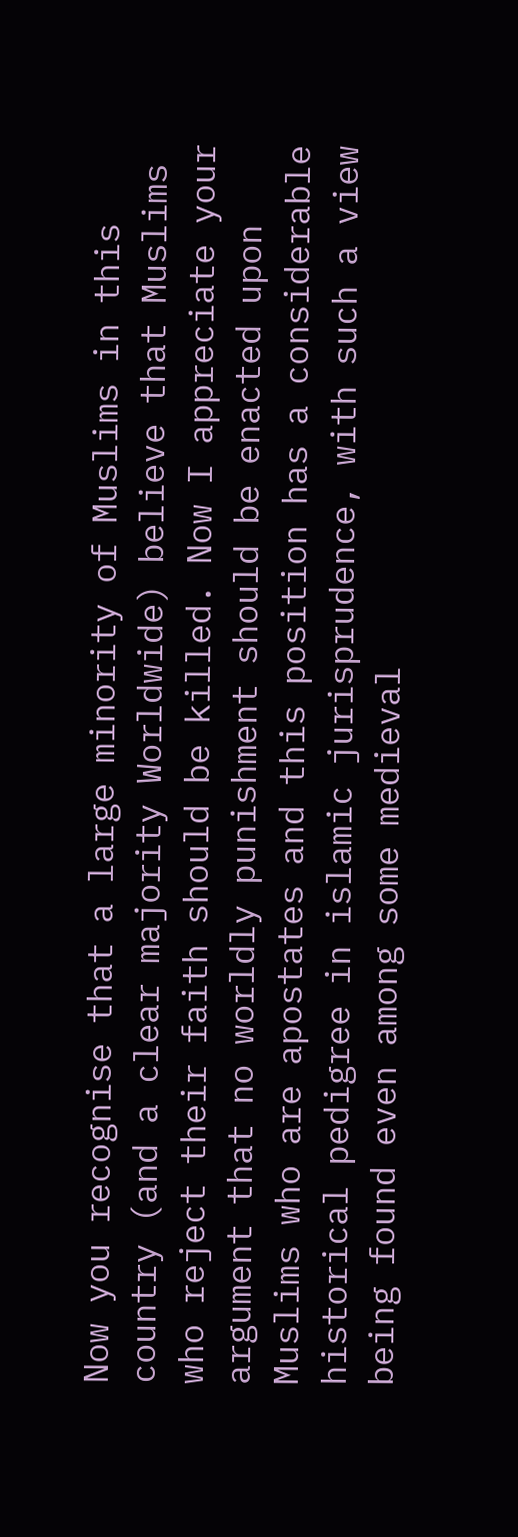Now you recognise that a large minority of Muslims in this country (and a clear majority Worldwide) believe that Muslims who reject their faith should be killed. Now I appreciate your argument that no worldly punishment should be enacted upon Muslims who are apostates and this position has a considerable historical pedigree in islamic jurisprudence, with such a view being found even among some medieval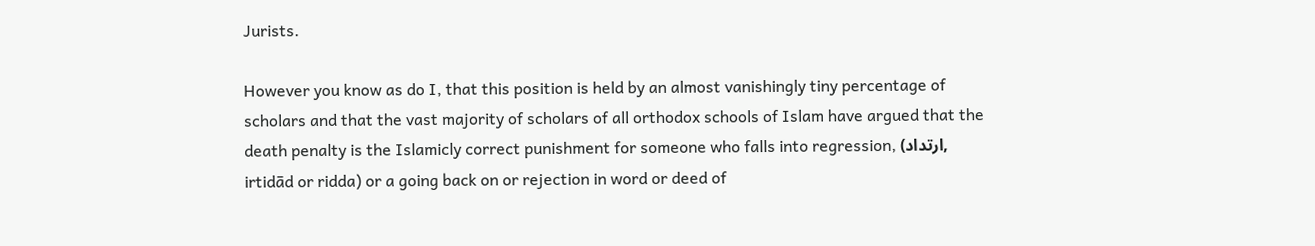Jurists.

However you know as do I, that this position is held by an almost vanishingly tiny percentage of scholars and that the vast majority of scholars of all orthodox schools of Islam have argued that the death penalty is the Islamicly correct punishment for someone who falls into regression, (ارتداد, irtidād or ridda) or a going back on or rejection in word or deed of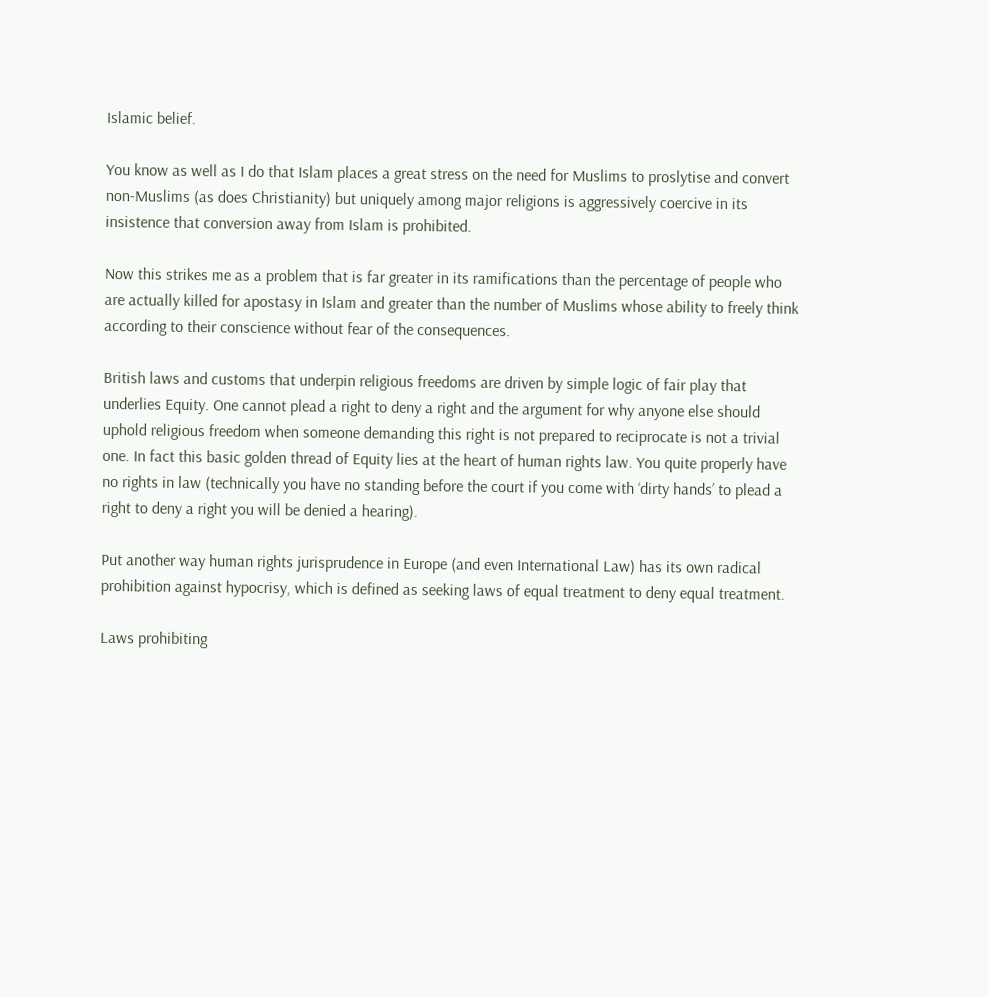Islamic belief.

You know as well as I do that Islam places a great stress on the need for Muslims to proslytise and convert non-Muslims (as does Christianity) but uniquely among major religions is aggressively coercive in its insistence that conversion away from Islam is prohibited.

Now this strikes me as a problem that is far greater in its ramifications than the percentage of people who are actually killed for apostasy in Islam and greater than the number of Muslims whose ability to freely think according to their conscience without fear of the consequences.

British laws and customs that underpin religious freedoms are driven by simple logic of fair play that underlies Equity. One cannot plead a right to deny a right and the argument for why anyone else should uphold religious freedom when someone demanding this right is not prepared to reciprocate is not a trivial one. In fact this basic golden thread of Equity lies at the heart of human rights law. You quite properly have no rights in law (technically you have no standing before the court if you come with ‘dirty hands’ to plead a right to deny a right you will be denied a hearing).

Put another way human rights jurisprudence in Europe (and even International Law) has its own radical prohibition against hypocrisy, which is defined as seeking laws of equal treatment to deny equal treatment.

Laws prohibiting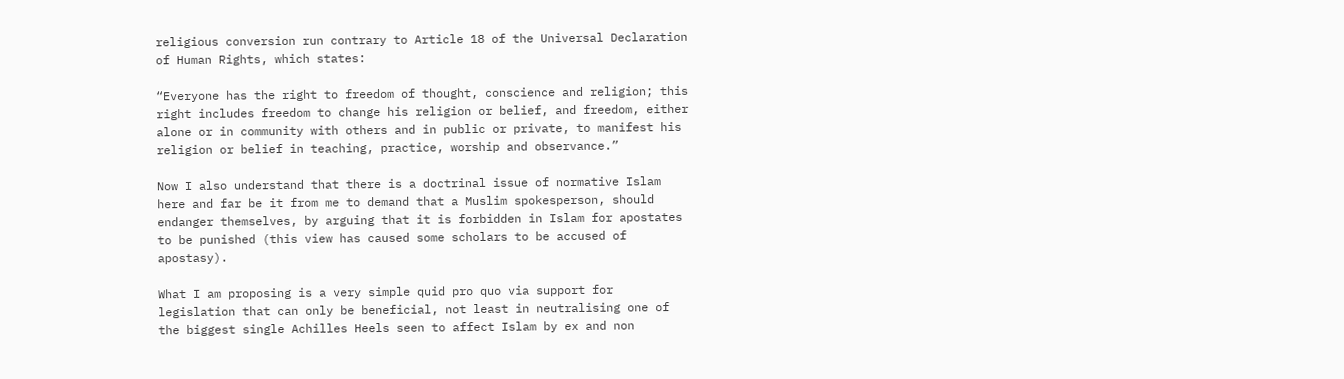religious conversion run contrary to Article 18 of the Universal Declaration of Human Rights, which states:

“Everyone has the right to freedom of thought, conscience and religion; this right includes freedom to change his religion or belief, and freedom, either alone or in community with others and in public or private, to manifest his religion or belief in teaching, practice, worship and observance.”

Now I also understand that there is a doctrinal issue of normative Islam here and far be it from me to demand that a Muslim spokesperson, should endanger themselves, by arguing that it is forbidden in Islam for apostates to be punished (this view has caused some scholars to be accused of apostasy).

What I am proposing is a very simple quid pro quo via support for legislation that can only be beneficial, not least in neutralising one of the biggest single Achilles Heels seen to affect Islam by ex and non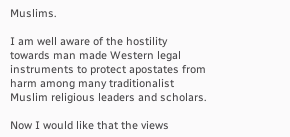Muslims.

I am well aware of the hostility towards man made Western legal instruments to protect apostates from harm among many traditionalist Muslim religious leaders and scholars.

Now I would like that the views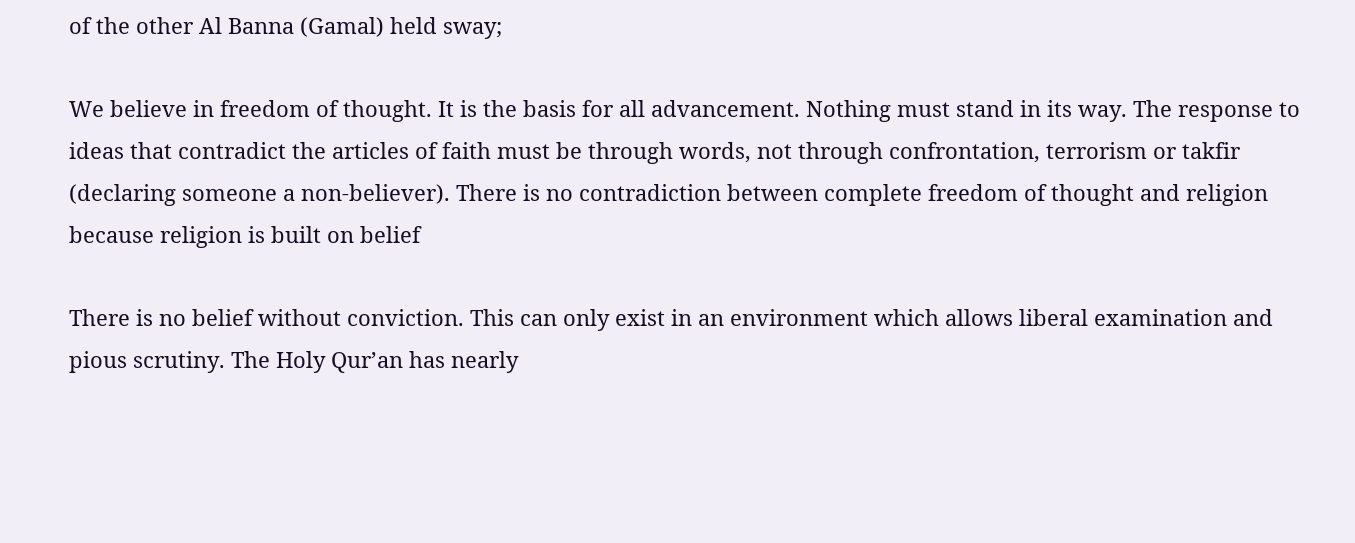of the other Al Banna (Gamal) held sway;

We believe in freedom of thought. It is the basis for all advancement. Nothing must stand in its way. The response to ideas that contradict the articles of faith must be through words, not through confrontation, terrorism or takfir (declaring someone a non-believer). There is no contradiction between complete freedom of thought and religion because religion is built on belief

There is no belief without conviction. This can only exist in an environment which allows liberal examination and pious scrutiny. The Holy Qur’an has nearly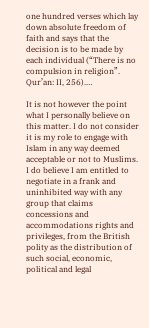one hundred verses which lay down absolute freedom of faith and says that the decision is to be made by each individual (“There is no compulsion in religion”. Qur’an: II, 256).…

It is not however the point what I personally believe on this matter. I do not consider it is my role to engage with Islam in any way deemed acceptable or not to Muslims. I do believe I am entitled to negotiate in a frank and uninhibited way with any group that claims concessions and accommodations rights and privileges, from the British polity as the distribution of such social, economic, political and legal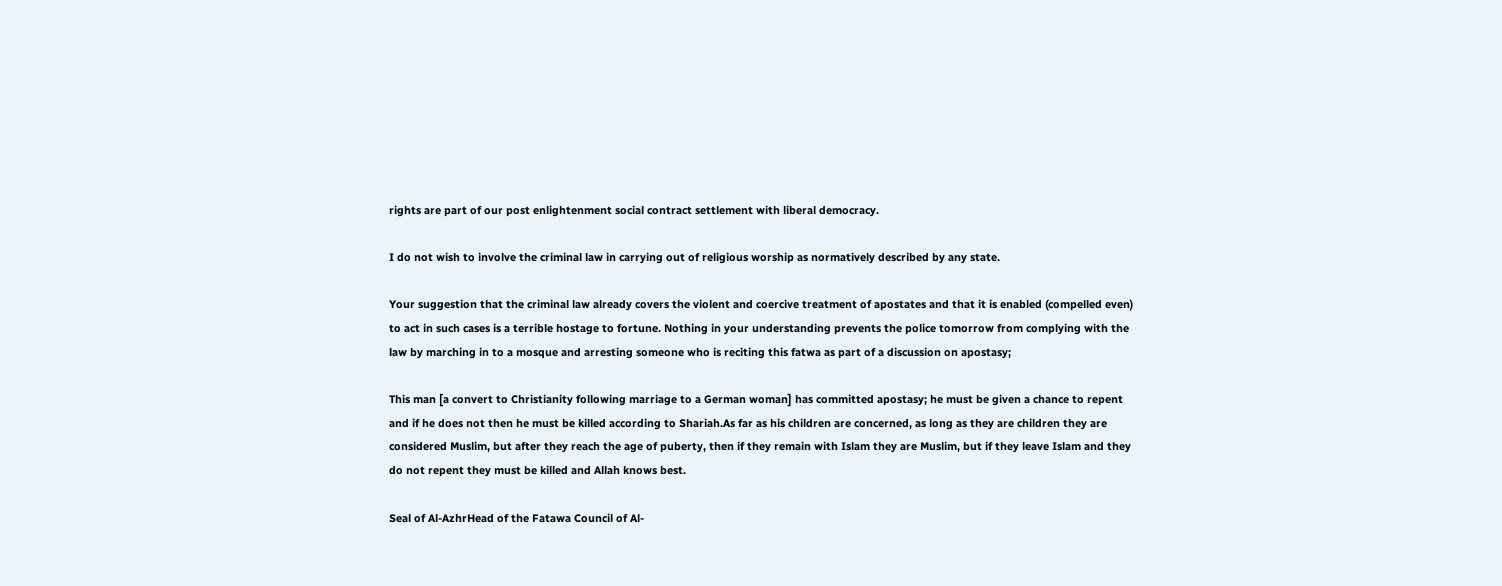rights are part of our post enlightenment social contract settlement with liberal democracy.

I do not wish to involve the criminal law in carrying out of religious worship as normatively described by any state.

Your suggestion that the criminal law already covers the violent and coercive treatment of apostates and that it is enabled (compelled even) to act in such cases is a terrible hostage to fortune. Nothing in your understanding prevents the police tomorrow from complying with the law by marching in to a mosque and arresting someone who is reciting this fatwa as part of a discussion on apostasy;

This man [a convert to Christianity following marriage to a German woman] has committed apostasy; he must be given a chance to repent and if he does not then he must be killed according to Shariah.As far as his children are concerned, as long as they are children they are considered Muslim, but after they reach the age of puberty, then if they remain with Islam they are Muslim, but if they leave Islam and they do not repent they must be killed and Allah knows best.

Seal of Al-AzhrHead of the Fatawa Council of Al-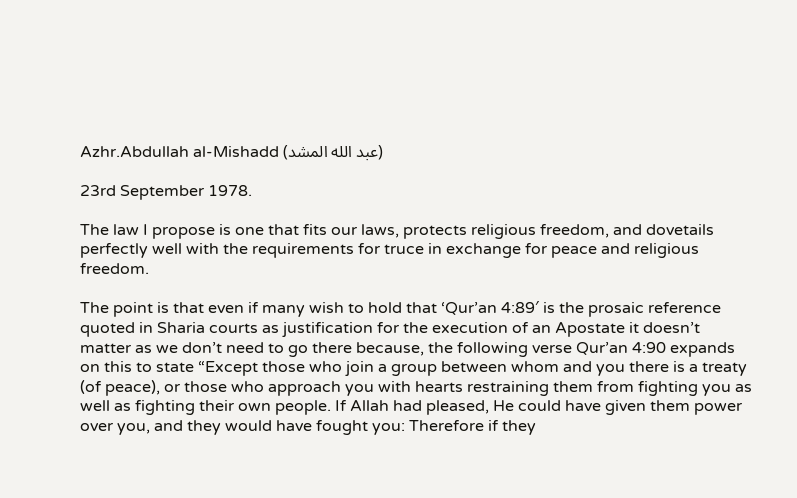Azhr.Abdullah al-Mishadd (عبد الله المشد)

23rd September 1978.

The law I propose is one that fits our laws, protects religious freedom, and dovetails perfectly well with the requirements for truce in exchange for peace and religious freedom.

The point is that even if many wish to hold that ‘Qur’an 4:89′ is the prosaic reference quoted in Sharia courts as justification for the execution of an Apostate it doesn’t matter as we don’t need to go there because, the following verse Qur’an 4:90 expands on this to state “Except those who join a group between whom and you there is a treaty (of peace), or those who approach you with hearts restraining them from fighting you as well as fighting their own people. If Allah had pleased, He could have given them power over you, and they would have fought you: Therefore if they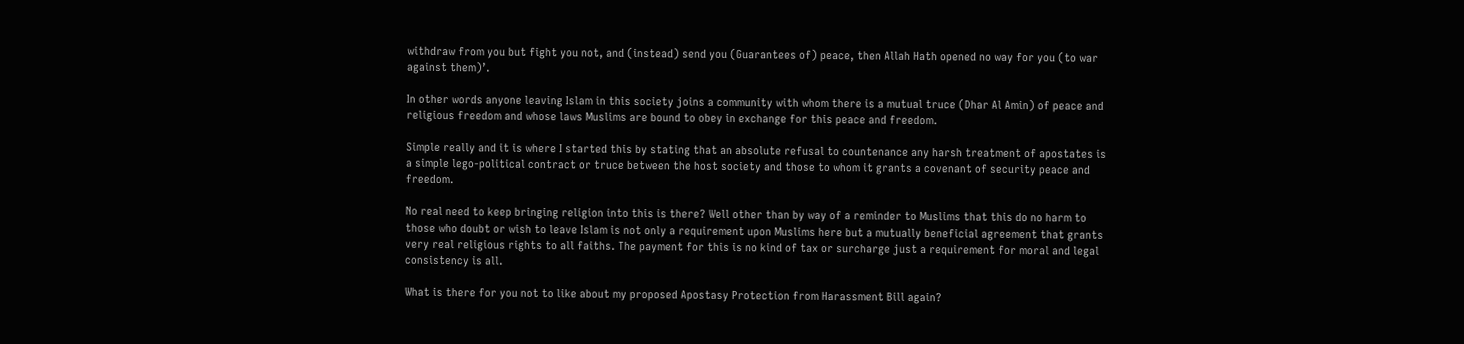withdraw from you but fight you not, and (instead) send you (Guarantees of) peace, then Allah Hath opened no way for you (to war against them)’.

In other words anyone leaving Islam in this society joins a community with whom there is a mutual truce (Dhar Al Amin) of peace and religious freedom and whose laws Muslims are bound to obey in exchange for this peace and freedom.

Simple really and it is where I started this by stating that an absolute refusal to countenance any harsh treatment of apostates is a simple lego-political contract or truce between the host society and those to whom it grants a covenant of security peace and freedom.

No real need to keep bringing religion into this is there? Well other than by way of a reminder to Muslims that this do no harm to those who doubt or wish to leave Islam is not only a requirement upon Muslims here but a mutually beneficial agreement that grants very real religious rights to all faiths. The payment for this is no kind of tax or surcharge just a requirement for moral and legal consistency is all.

What is there for you not to like about my proposed Apostasy Protection from Harassment Bill again?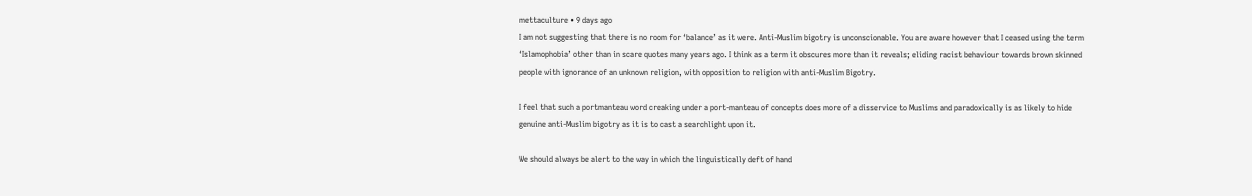mettaculture • 9 days ago
I am not suggesting that there is no room for ‘balance’ as it were. Anti-Muslim bigotry is unconscionable. You are aware however that I ceased using the term ‘Islamophobia’ other than in scare quotes many years ago. I think as a term it obscures more than it reveals; eliding racist behaviour towards brown skinned people with ignorance of an unknown religion, with opposition to religion with anti-Muslim Bigotry.

I feel that such a portmanteau word creaking under a port-manteau of concepts does more of a disservice to Muslims and paradoxically is as likely to hide genuine anti-Muslim bigotry as it is to cast a searchlight upon it.

We should always be alert to the way in which the linguistically deft of hand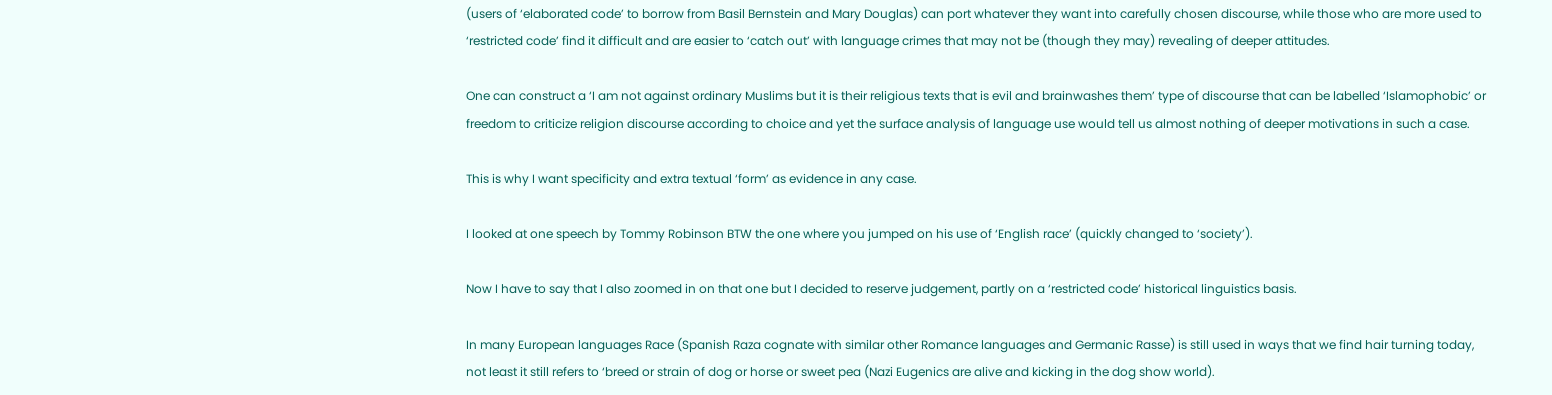(users of ‘elaborated code’ to borrow from Basil Bernstein and Mary Douglas) can port whatever they want into carefully chosen discourse, while those who are more used to ‘restricted code’ find it difficult and are easier to ‘catch out’ with language crimes that may not be (though they may) revealing of deeper attitudes.

One can construct a ‘I am not against ordinary Muslims but it is their religious texts that is evil and brainwashes them’ type of discourse that can be labelled ‘Islamophobic’ or freedom to criticize religion discourse according to choice and yet the surface analysis of language use would tell us almost nothing of deeper motivations in such a case.

This is why I want specificity and extra textual ‘form’ as evidence in any case.

I looked at one speech by Tommy Robinson BTW the one where you jumped on his use of ‘English race’ (quickly changed to ‘society’).

Now I have to say that I also zoomed in on that one but I decided to reserve judgement, partly on a ‘restricted code’ historical linguistics basis.

In many European languages Race (Spanish Raza cognate with similar other Romance languages and Germanic Rasse) is still used in ways that we find hair turning today, not least it still refers to ‘breed or strain of dog or horse or sweet pea (Nazi Eugenics are alive and kicking in the dog show world).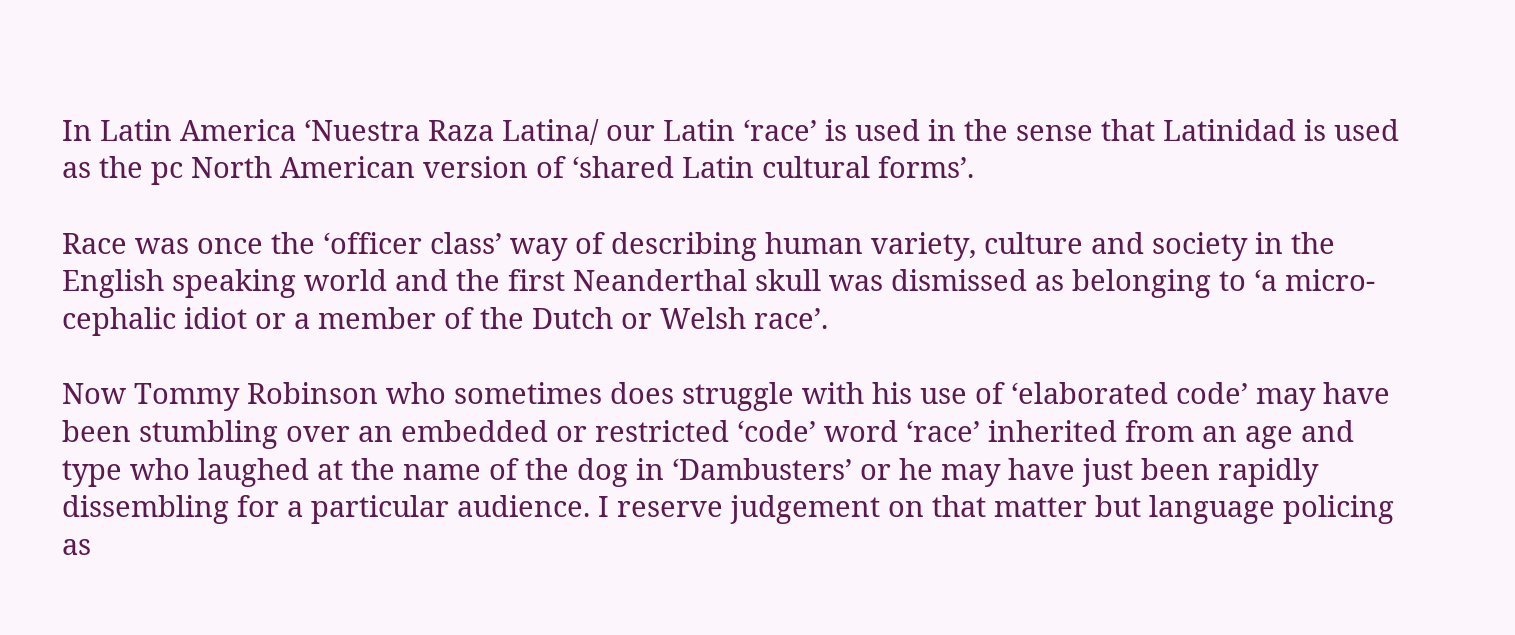In Latin America ‘Nuestra Raza Latina/ our Latin ‘race’ is used in the sense that Latinidad is used as the pc North American version of ‘shared Latin cultural forms’.

Race was once the ‘officer class’ way of describing human variety, culture and society in the English speaking world and the first Neanderthal skull was dismissed as belonging to ‘a micro-cephalic idiot or a member of the Dutch or Welsh race’.

Now Tommy Robinson who sometimes does struggle with his use of ‘elaborated code’ may have been stumbling over an embedded or restricted ‘code’ word ‘race’ inherited from an age and type who laughed at the name of the dog in ‘Dambusters’ or he may have just been rapidly dissembling for a particular audience. I reserve judgement on that matter but language policing as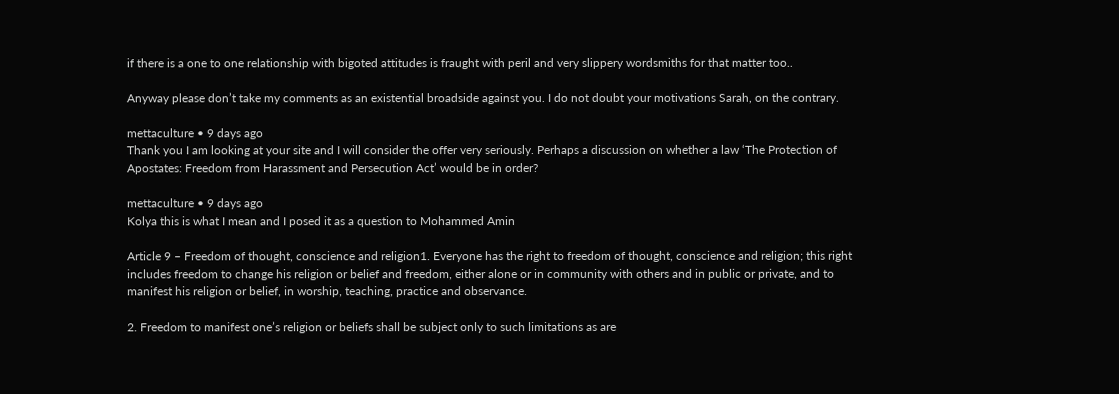if there is a one to one relationship with bigoted attitudes is fraught with peril and very slippery wordsmiths for that matter too..

Anyway please don’t take my comments as an existential broadside against you. I do not doubt your motivations Sarah, on the contrary.

mettaculture • 9 days ago
Thank you I am looking at your site and I will consider the offer very seriously. Perhaps a discussion on whether a law ‘The Protection of Apostates: Freedom from Harassment and Persecution Act’ would be in order?

mettaculture • 9 days ago
Kolya this is what I mean and I posed it as a question to Mohammed Amin

Article 9 – Freedom of thought, conscience and religion1. Everyone has the right to freedom of thought, conscience and religion; this right includes freedom to change his religion or belief and freedom, either alone or in community with others and in public or private, and to manifest his religion or belief, in worship, teaching, practice and observance.

2. Freedom to manifest one’s religion or beliefs shall be subject only to such limitations as are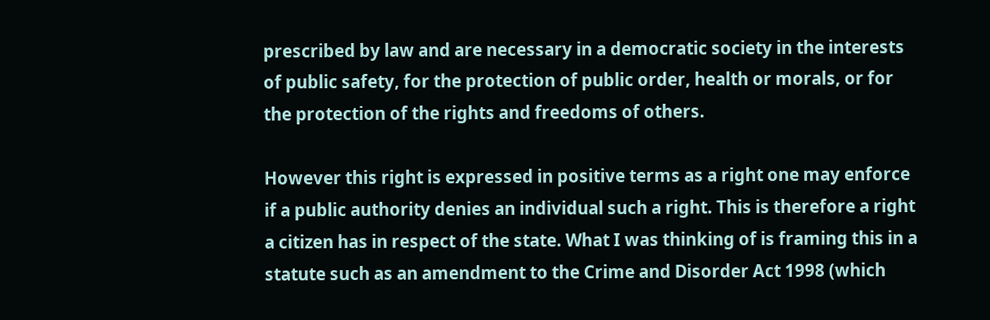prescribed by law and are necessary in a democratic society in the interests of public safety, for the protection of public order, health or morals, or for the protection of the rights and freedoms of others.

However this right is expressed in positive terms as a right one may enforce if a public authority denies an individual such a right. This is therefore a right a citizen has in respect of the state. What I was thinking of is framing this in a statute such as an amendment to the Crime and Disorder Act 1998 (which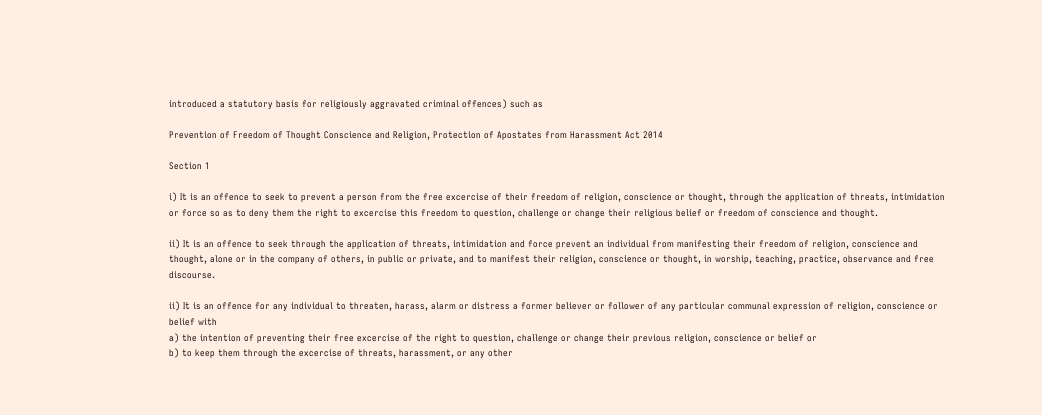introduced a statutory basis for religiously aggravated criminal offences) such as

Prevention of Freedom of Thought Conscience and Religion, Protection of Apostates from Harassment Act 2014

Section 1

i) It is an offence to seek to prevent a person from the free excercise of their freedom of religion, conscience or thought, through the application of threats, intimidation or force so as to deny them the right to excercise this freedom to question, challenge or change their religious belief or freedom of conscience and thought.

ii) It is an offence to seek through the application of threats, intimidation and force prevent an individual from manifesting their freedom of religion, conscience and thought, alone or in the company of others, in public or private, and to manifest their religion, conscience or thought, in worship, teaching, practice, observance and free discourse.

ii) It is an offence for any individual to threaten, harass, alarm or distress a former believer or follower of any particular communal expression of religion, conscience or belief with
a) the intention of preventing their free excercise of the right to question, challenge or change their previous religion, conscience or belief or
b) to keep them through the excercise of threats, harassment, or any other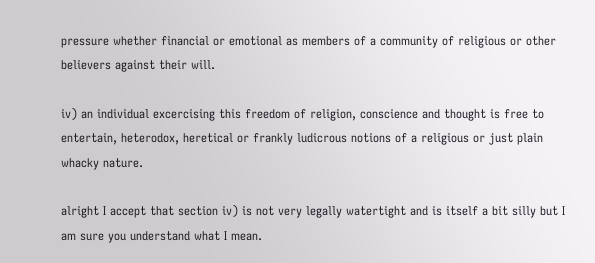pressure whether financial or emotional as members of a community of religious or other believers against their will.

iv) an individual excercising this freedom of religion, conscience and thought is free to entertain, heterodox, heretical or frankly ludicrous notions of a religious or just plain whacky nature.

alright I accept that section iv) is not very legally watertight and is itself a bit silly but I am sure you understand what I mean.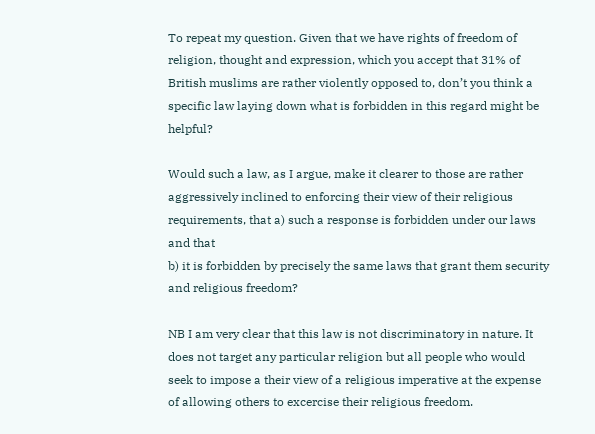To repeat my question. Given that we have rights of freedom of religion, thought and expression, which you accept that 31% of British muslims are rather violently opposed to, don’t you think a specific law laying down what is forbidden in this regard might be helpful?

Would such a law, as I argue, make it clearer to those are rather aggressively inclined to enforcing their view of their religious requirements, that a) such a response is forbidden under our laws and that
b) it is forbidden by precisely the same laws that grant them security and religious freedom?

NB I am very clear that this law is not discriminatory in nature. It does not target any particular religion but all people who would seek to impose a their view of a religious imperative at the expense of allowing others to excercise their religious freedom.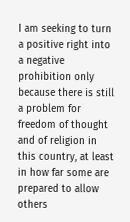I am seeking to turn a positive right into a negative prohibition only because there is still a problem for freedom of thought and of religion in this country, at least in how far some are prepared to allow others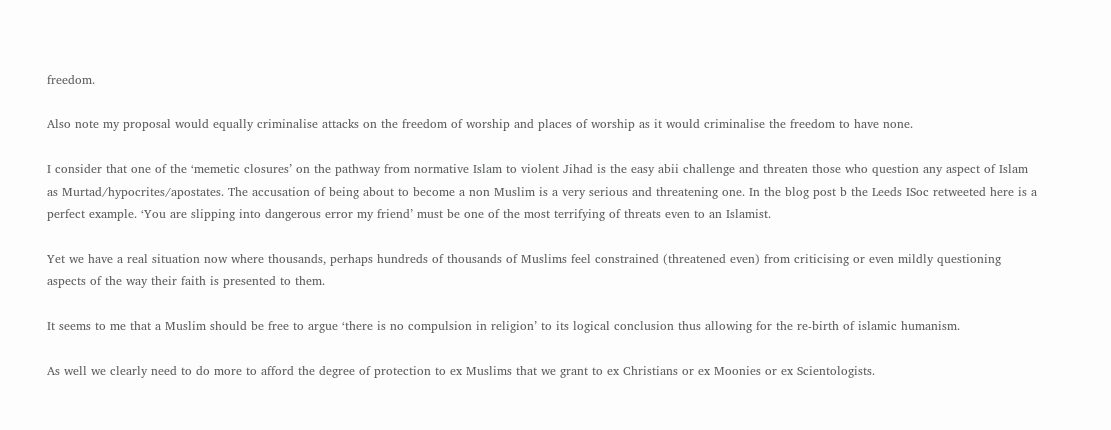freedom.

Also note my proposal would equally criminalise attacks on the freedom of worship and places of worship as it would criminalise the freedom to have none.

I consider that one of the ‘memetic closures’ on the pathway from normative Islam to violent Jihad is the easy abii challenge and threaten those who question any aspect of Islam as Murtad/hypocrites/apostates. The accusation of being about to become a non Muslim is a very serious and threatening one. In the blog post b the Leeds ISoc retweeted here is a perfect example. ‘You are slipping into dangerous error my friend’ must be one of the most terrifying of threats even to an Islamist.

Yet we have a real situation now where thousands, perhaps hundreds of thousands of Muslims feel constrained (threatened even) from criticising or even mildly questioning aspects of the way their faith is presented to them.

It seems to me that a Muslim should be free to argue ‘there is no compulsion in religion’ to its logical conclusion thus allowing for the re-birth of islamic humanism.

As well we clearly need to do more to afford the degree of protection to ex Muslims that we grant to ex Christians or ex Moonies or ex Scientologists.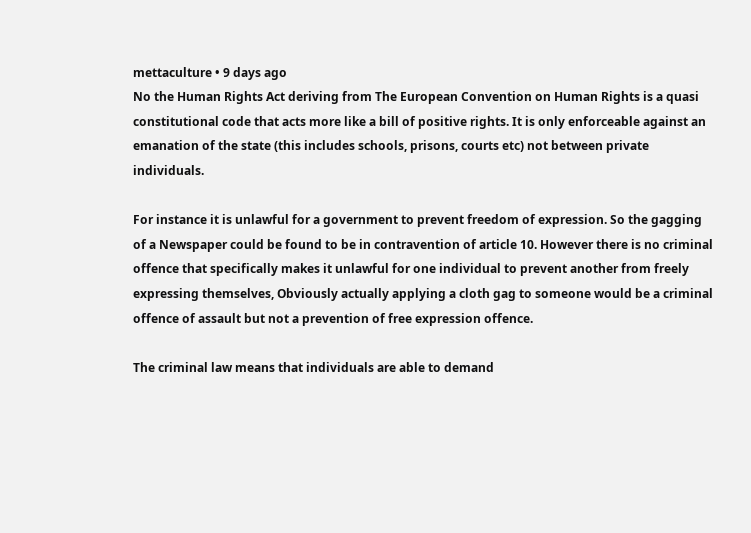mettaculture • 9 days ago
No the Human Rights Act deriving from The European Convention on Human Rights is a quasi constitutional code that acts more like a bill of positive rights. It is only enforceable against an emanation of the state (this includes schools, prisons, courts etc) not between private individuals.

For instance it is unlawful for a government to prevent freedom of expression. So the gagging of a Newspaper could be found to be in contravention of article 10. However there is no criminal offence that specifically makes it unlawful for one individual to prevent another from freely expressing themselves, Obviously actually applying a cloth gag to someone would be a criminal offence of assault but not a prevention of free expression offence.

The criminal law means that individuals are able to demand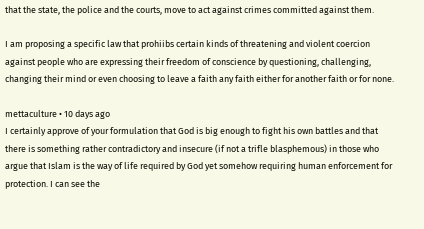that the state, the police and the courts, move to act against crimes committed against them.

I am proposing a specific law that prohiibs certain kinds of threatening and violent coercion against people who are expressing their freedom of conscience by questioning, challenging, changing their mind or even choosing to leave a faith any faith either for another faith or for none.

mettaculture • 10 days ago
I certainly approve of your formulation that God is big enough to fight his own battles and that there is something rather contradictory and insecure (if not a trifle blasphemous) in those who argue that Islam is the way of life required by God yet somehow requiring human enforcement for protection. I can see the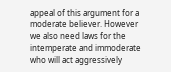appeal of this argument for a moderate believer. However we also need laws for the intemperate and immoderate who will act aggressively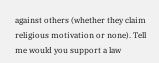against others (whether they claim religious motivation or none). Tell me would you support a law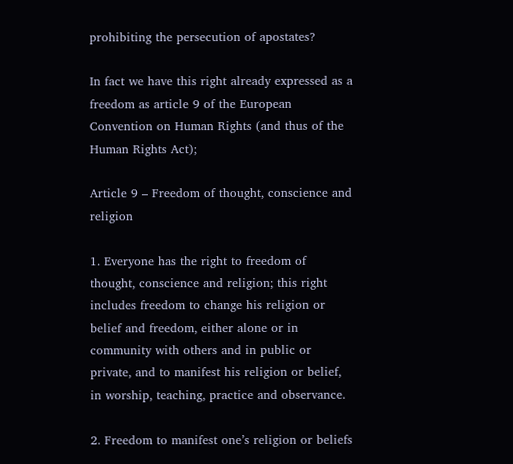prohibiting the persecution of apostates?

In fact we have this right already expressed as a freedom as article 9 of the European Convention on Human Rights (and thus of the Human Rights Act);

Article 9 – Freedom of thought, conscience and religion

1. Everyone has the right to freedom of thought, conscience and religion; this right includes freedom to change his religion or belief and freedom, either alone or in community with others and in public or private, and to manifest his religion or belief, in worship, teaching, practice and observance.

2. Freedom to manifest one’s religion or beliefs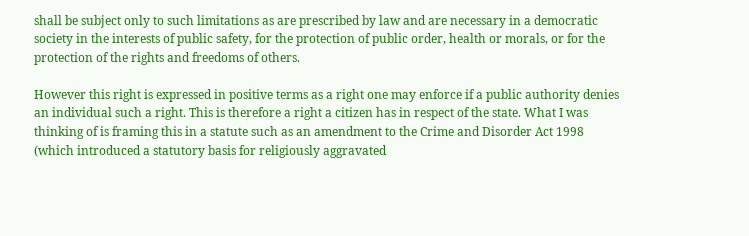shall be subject only to such limitations as are prescribed by law and are necessary in a democratic society in the interests of public safety, for the protection of public order, health or morals, or for the protection of the rights and freedoms of others.

However this right is expressed in positive terms as a right one may enforce if a public authority denies an individual such a right. This is therefore a right a citizen has in respect of the state. What I was thinking of is framing this in a statute such as an amendment to the Crime and Disorder Act 1998 (which introduced a statutory basis for religiously aggravated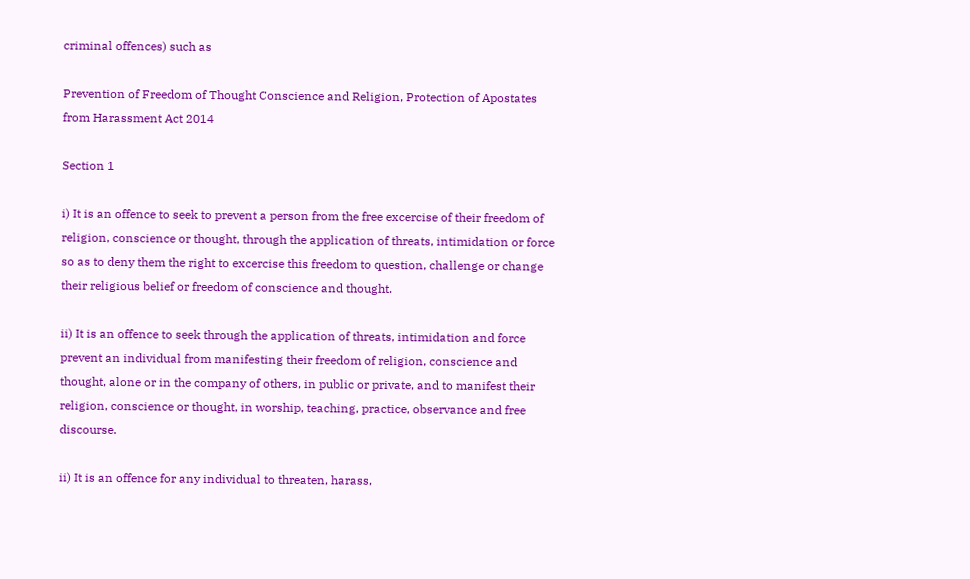criminal offences) such as

Prevention of Freedom of Thought Conscience and Religion, Protection of Apostates from Harassment Act 2014

Section 1

i) It is an offence to seek to prevent a person from the free excercise of their freedom of religion, conscience or thought, through the application of threats, intimidation or force so as to deny them the right to excercise this freedom to question, challenge or change their religious belief or freedom of conscience and thought.

ii) It is an offence to seek through the application of threats, intimidation and force prevent an individual from manifesting their freedom of religion, conscience and thought, alone or in the company of others, in public or private, and to manifest their religion, conscience or thought, in worship, teaching, practice, observance and free discourse.

ii) It is an offence for any individual to threaten, harass,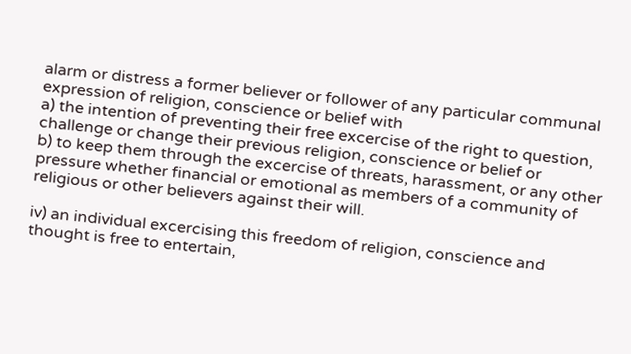alarm or distress a former believer or follower of any particular communal expression of religion, conscience or belief with
a) the intention of preventing their free excercise of the right to question, challenge or change their previous religion, conscience or belief or
b) to keep them through the excercise of threats, harassment, or any other pressure whether financial or emotional as members of a community of religious or other believers against their will.

iv) an individual excercising this freedom of religion, conscience and thought is free to entertain,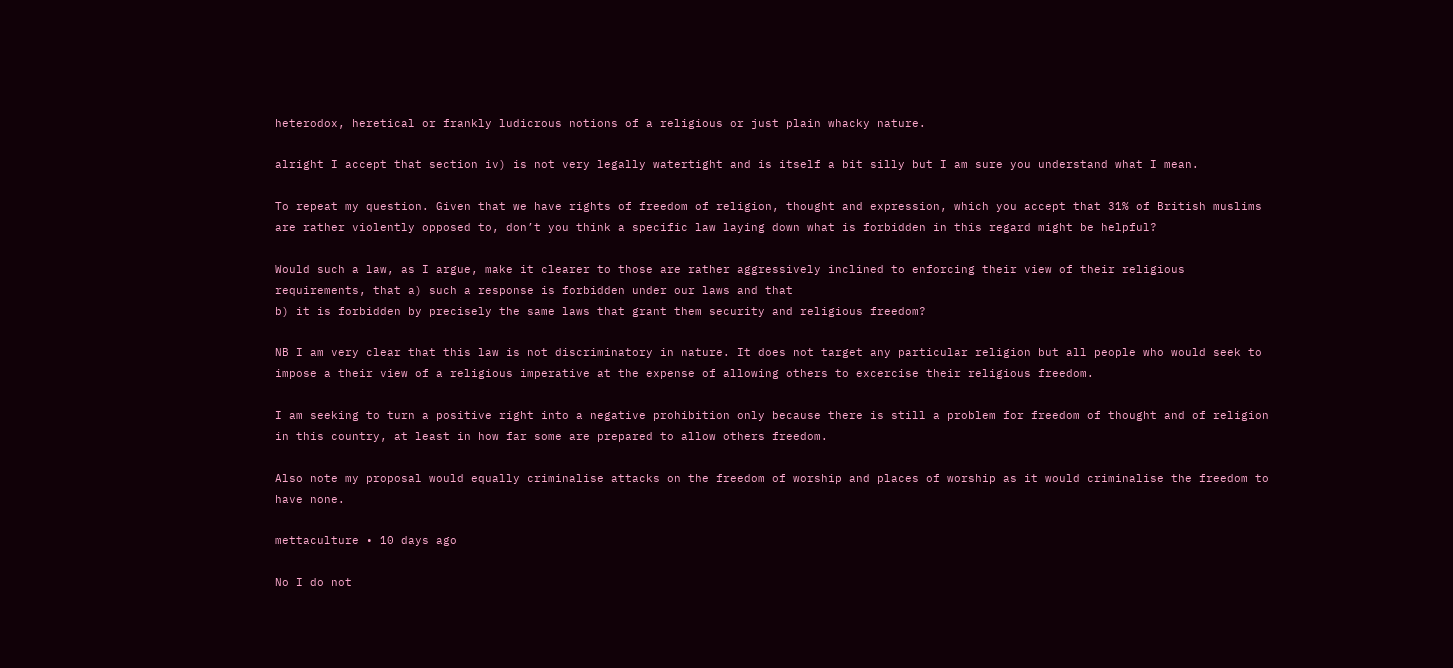heterodox, heretical or frankly ludicrous notions of a religious or just plain whacky nature.

alright I accept that section iv) is not very legally watertight and is itself a bit silly but I am sure you understand what I mean.

To repeat my question. Given that we have rights of freedom of religion, thought and expression, which you accept that 31% of British muslims are rather violently opposed to, don’t you think a specific law laying down what is forbidden in this regard might be helpful?

Would such a law, as I argue, make it clearer to those are rather aggressively inclined to enforcing their view of their religious requirements, that a) such a response is forbidden under our laws and that
b) it is forbidden by precisely the same laws that grant them security and religious freedom?

NB I am very clear that this law is not discriminatory in nature. It does not target any particular religion but all people who would seek to impose a their view of a religious imperative at the expense of allowing others to excercise their religious freedom.

I am seeking to turn a positive right into a negative prohibition only because there is still a problem for freedom of thought and of religion in this country, at least in how far some are prepared to allow others freedom.

Also note my proposal would equally criminalise attacks on the freedom of worship and places of worship as it would criminalise the freedom to have none.

mettaculture • 10 days ago

No I do not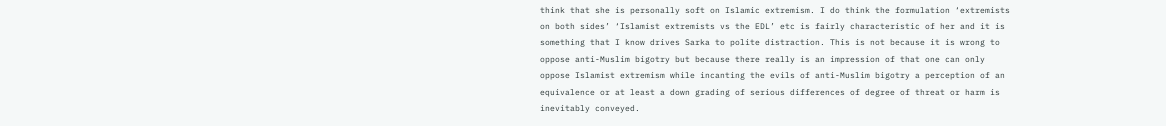think that she is personally soft on Islamic extremism. I do think the formulation ‘extremists on both sides’ ‘Islamist extremists vs the EDL’ etc is fairly characteristic of her and it is something that I know drives Sarka to polite distraction. This is not because it is wrong to oppose anti-Muslim bigotry but because there really is an impression of that one can only oppose Islamist extremism while incanting the evils of anti-Muslim bigotry a perception of an equivalence or at least a down grading of serious differences of degree of threat or harm is inevitably conveyed.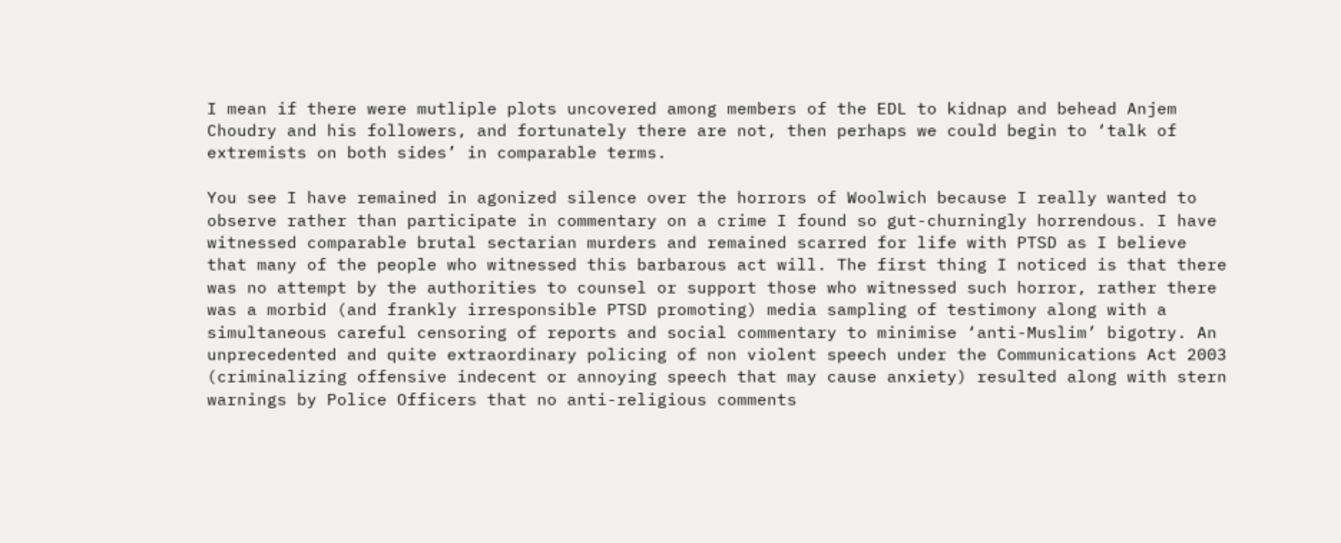I mean if there were mutliple plots uncovered among members of the EDL to kidnap and behead Anjem Choudry and his followers, and fortunately there are not, then perhaps we could begin to ‘talk of extremists on both sides’ in comparable terms.

You see I have remained in agonized silence over the horrors of Woolwich because I really wanted to observe rather than participate in commentary on a crime I found so gut-churningly horrendous. I have witnessed comparable brutal sectarian murders and remained scarred for life with PTSD as I believe that many of the people who witnessed this barbarous act will. The first thing I noticed is that there was no attempt by the authorities to counsel or support those who witnessed such horror, rather there was a morbid (and frankly irresponsible PTSD promoting) media sampling of testimony along with a simultaneous careful censoring of reports and social commentary to minimise ‘anti-Muslim’ bigotry. An unprecedented and quite extraordinary policing of non violent speech under the Communications Act 2003 (criminalizing offensive indecent or annoying speech that may cause anxiety) resulted along with stern warnings by Police Officers that no anti-religious comments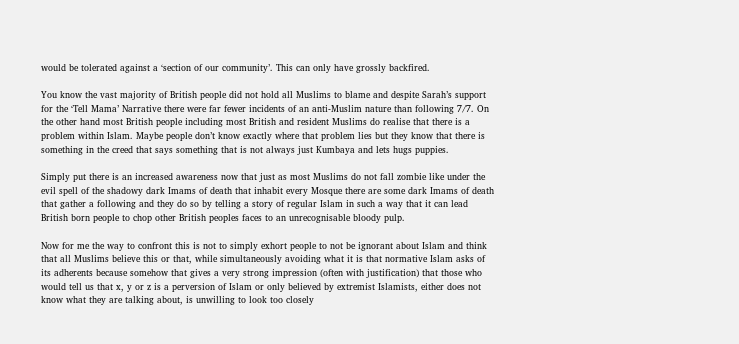would be tolerated against a ‘section of our community’. This can only have grossly backfired.

You know the vast majority of British people did not hold all Muslims to blame and despite Sarah’s support for the ‘Tell Mama’ Narrative there were far fewer incidents of an anti-Muslim nature than following 7/7. On the other hand most British people including most British and resident Muslims do realise that there is a problem within Islam. Maybe people don’t know exactly where that problem lies but they know that there is something in the creed that says something that is not always just Kumbaya and lets hugs puppies.

Simply put there is an increased awareness now that just as most Muslims do not fall zombie like under the evil spell of the shadowy dark Imams of death that inhabit every Mosque there are some dark Imams of death that gather a following and they do so by telling a story of regular Islam in such a way that it can lead British born people to chop other British peoples faces to an unrecognisable bloody pulp.

Now for me the way to confront this is not to simply exhort people to not be ignorant about Islam and think that all Muslims believe this or that, while simultaneously avoiding what it is that normative Islam asks of its adherents because somehow that gives a very strong impression (often with justification) that those who would tell us that x, y or z is a perversion of Islam or only believed by extremist Islamists, either does not know what they are talking about, is unwilling to look too closely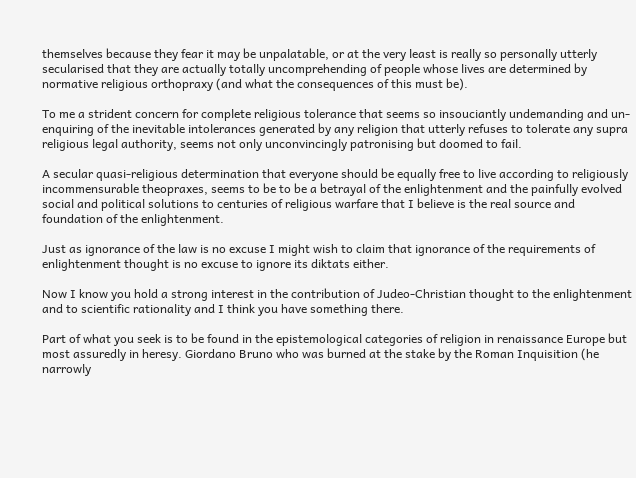themselves because they fear it may be unpalatable, or at the very least is really so personally utterly secularised that they are actually totally uncomprehending of people whose lives are determined by normative religious orthopraxy (and what the consequences of this must be).

To me a strident concern for complete religious tolerance that seems so insouciantly undemanding and un-enquiring of the inevitable intolerances generated by any religion that utterly refuses to tolerate any supra religious legal authority, seems not only unconvincingly patronising but doomed to fail.

A secular quasi-religious determination that everyone should be equally free to live according to religiously incommensurable theopraxes, seems to be to be a betrayal of the enlightenment and the painfully evolved social and political solutions to centuries of religious warfare that I believe is the real source and foundation of the enlightenment.

Just as ignorance of the law is no excuse I might wish to claim that ignorance of the requirements of enlightenment thought is no excuse to ignore its diktats either.

Now I know you hold a strong interest in the contribution of Judeo-Christian thought to the enlightenment and to scientific rationality and I think you have something there.

Part of what you seek is to be found in the epistemological categories of religion in renaissance Europe but most assuredly in heresy. Giordano Bruno who was burned at the stake by the Roman Inquisition (he narrowly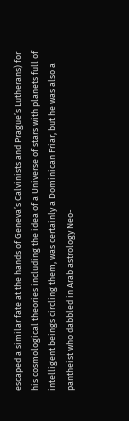escaped a similar fate at the hands of Geneva’s Calvinists and Prague’s Lutherans) for his cosmological theories including the idea of a Universe of stars with planets full of intelligent beings circling them, was certainly a Dominican Friar, but he was also a pantheist who dabbled in Arab astrology Neo-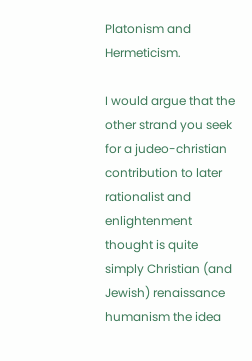Platonism and Hermeticism.

I would argue that the other strand you seek for a judeo-christian contribution to later rationalist and enlightenment thought is quite simply Christian (and Jewish) renaissance humanism the idea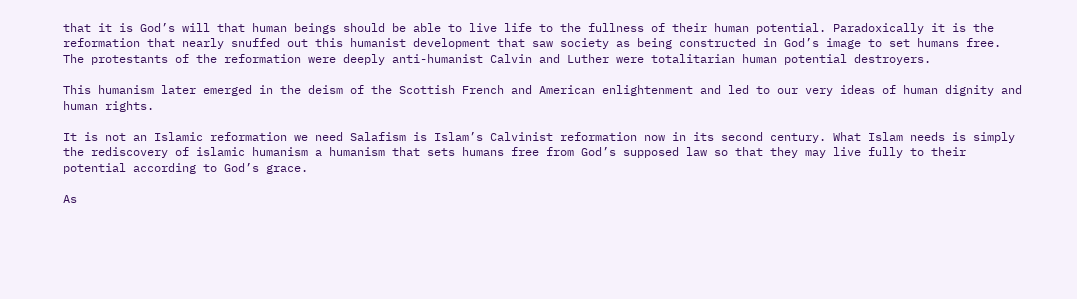that it is God’s will that human beings should be able to live life to the fullness of their human potential. Paradoxically it is the reformation that nearly snuffed out this humanist development that saw society as being constructed in God’s image to set humans free. The protestants of the reformation were deeply anti-humanist Calvin and Luther were totalitarian human potential destroyers.

This humanism later emerged in the deism of the Scottish French and American enlightenment and led to our very ideas of human dignity and human rights.

It is not an Islamic reformation we need Salafism is Islam’s Calvinist reformation now in its second century. What Islam needs is simply the rediscovery of islamic humanism a humanism that sets humans free from God’s supposed law so that they may live fully to their potential according to God’s grace.

As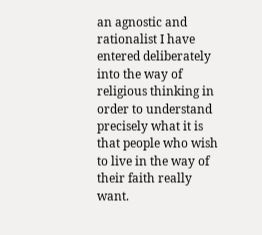an agnostic and rationalist I have entered deliberately into the way of religious thinking in order to understand precisely what it is that people who wish to live in the way of their faith really want.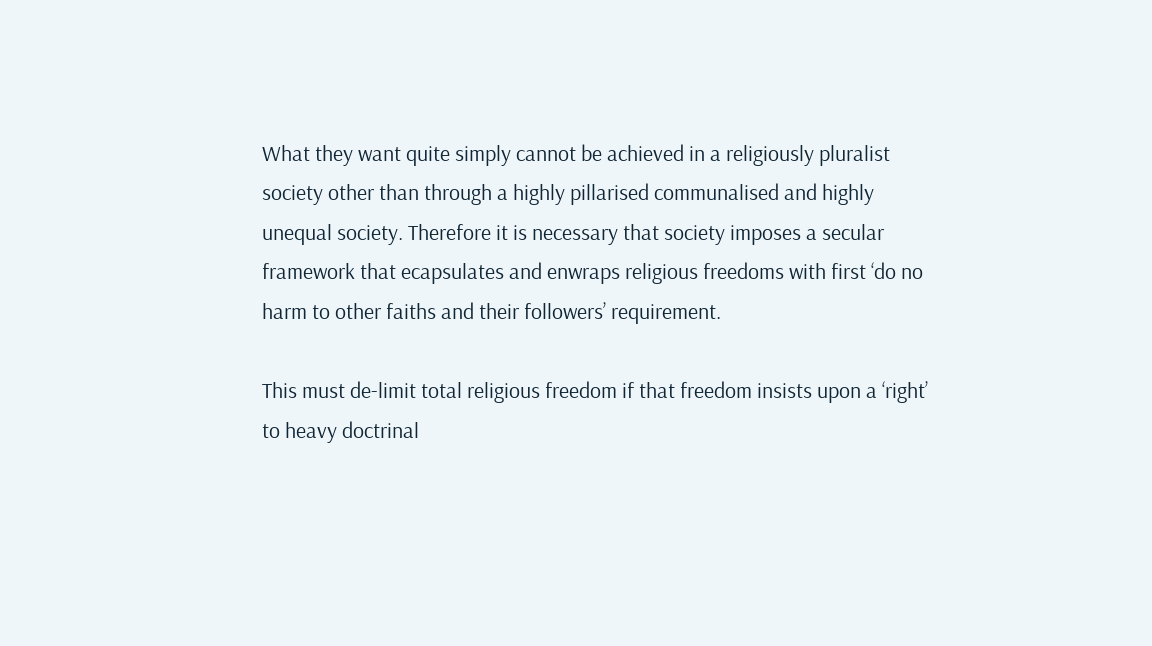What they want quite simply cannot be achieved in a religiously pluralist society other than through a highly pillarised communalised and highly unequal society. Therefore it is necessary that society imposes a secular framework that ecapsulates and enwraps religious freedoms with first ‘do no harm to other faiths and their followers’ requirement.

This must de-limit total religious freedom if that freedom insists upon a ‘right’ to heavy doctrinal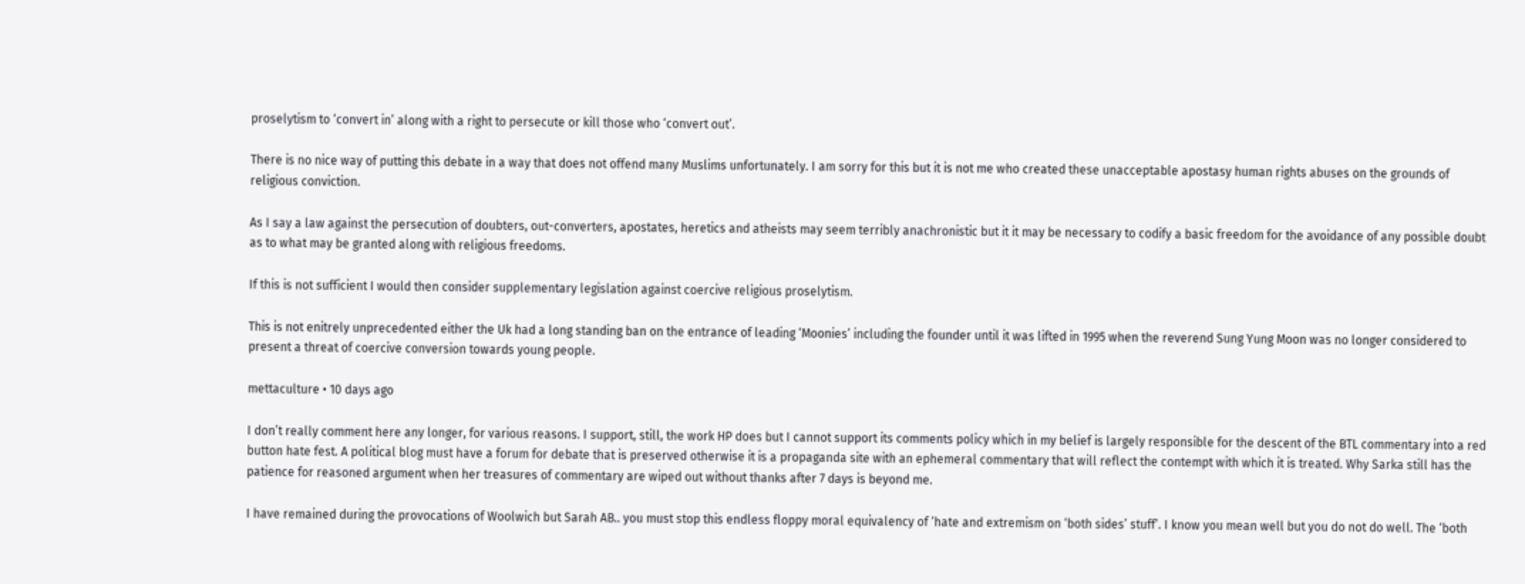proselytism to ‘convert in’ along with a right to persecute or kill those who ‘convert out’.

There is no nice way of putting this debate in a way that does not offend many Muslims unfortunately. I am sorry for this but it is not me who created these unacceptable apostasy human rights abuses on the grounds of religious conviction.

As I say a law against the persecution of doubters, out-converters, apostates, heretics and atheists may seem terribly anachronistic but it it may be necessary to codify a basic freedom for the avoidance of any possible doubt as to what may be granted along with religious freedoms.

If this is not sufficient I would then consider supplementary legislation against coercive religious proselytism.

This is not enitrely unprecedented either the Uk had a long standing ban on the entrance of leading ‘Moonies’ including the founder until it was lifted in 1995 when the reverend Sung Yung Moon was no longer considered to present a threat of coercive conversion towards young people.

mettaculture • 10 days ago

I don’t really comment here any longer, for various reasons. I support, still, the work HP does but I cannot support its comments policy which in my belief is largely responsible for the descent of the BTL commentary into a red button hate fest. A political blog must have a forum for debate that is preserved otherwise it is a propaganda site with an ephemeral commentary that will reflect the contempt with which it is treated. Why Sarka still has the patience for reasoned argument when her treasures of commentary are wiped out without thanks after 7 days is beyond me.

I have remained during the provocations of Woolwich but Sarah AB.. you must stop this endless floppy moral equivalency of ‘hate and extremism on ‘both sides’ stuff’. I know you mean well but you do not do well. The ‘both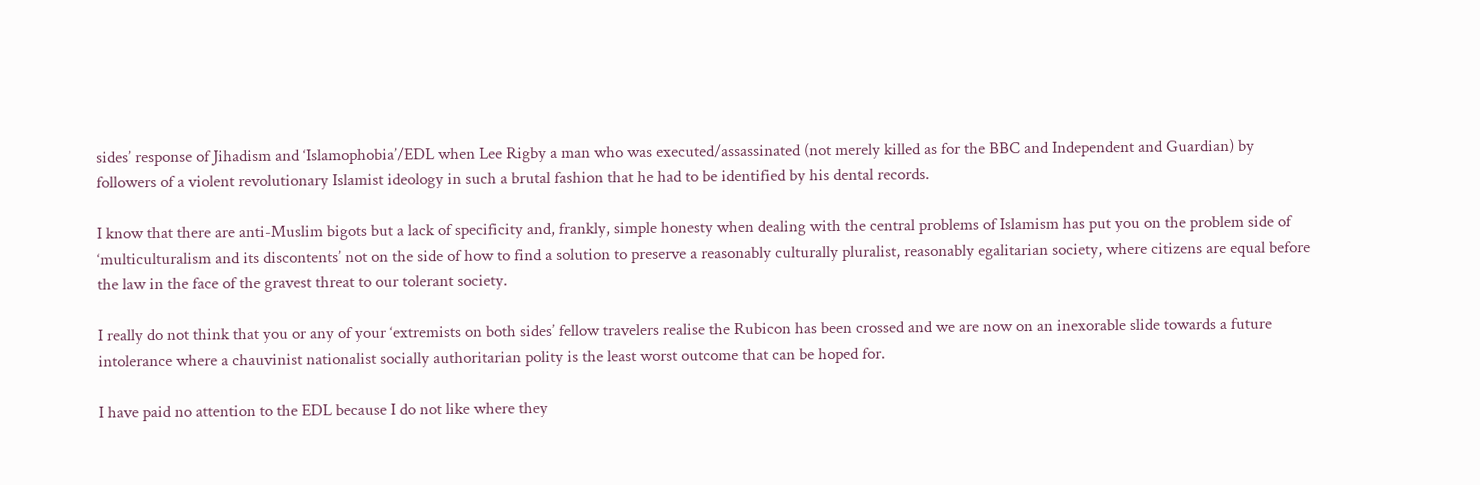sides’ response of Jihadism and ‘Islamophobia’/EDL when Lee Rigby a man who was executed/assassinated (not merely killed as for the BBC and Independent and Guardian) by followers of a violent revolutionary Islamist ideology in such a brutal fashion that he had to be identified by his dental records.

I know that there are anti-Muslim bigots but a lack of specificity and, frankly, simple honesty when dealing with the central problems of Islamism has put you on the problem side of ‘multiculturalism and its discontents’ not on the side of how to find a solution to preserve a reasonably culturally pluralist, reasonably egalitarian society, where citizens are equal before the law in the face of the gravest threat to our tolerant society.

I really do not think that you or any of your ‘extremists on both sides’ fellow travelers realise the Rubicon has been crossed and we are now on an inexorable slide towards a future intolerance where a chauvinist nationalist socially authoritarian polity is the least worst outcome that can be hoped for.

I have paid no attention to the EDL because I do not like where they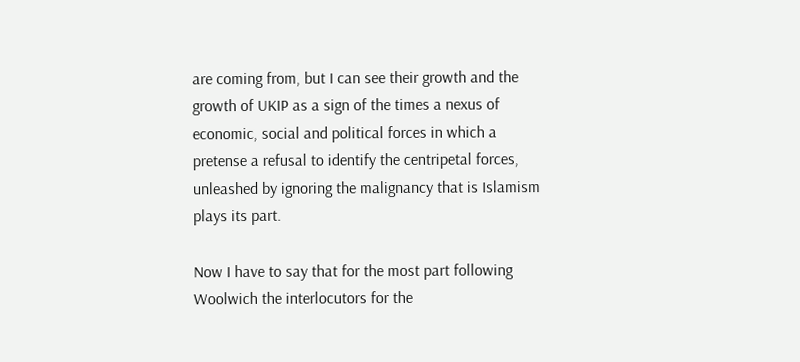are coming from, but I can see their growth and the growth of UKIP as a sign of the times a nexus of economic, social and political forces in which a pretense a refusal to identify the centripetal forces, unleashed by ignoring the malignancy that is Islamism plays its part.

Now I have to say that for the most part following Woolwich the interlocutors for the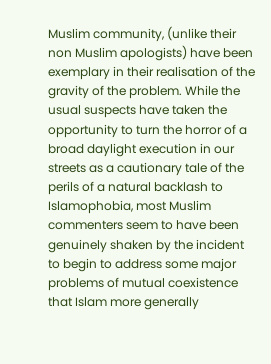Muslim community, (unlike their non Muslim apologists) have been exemplary in their realisation of the gravity of the problem. While the usual suspects have taken the opportunity to turn the horror of a broad daylight execution in our streets as a cautionary tale of the perils of a natural backlash to Islamophobia, most Muslim commenters seem to have been genuinely shaken by the incident to begin to address some major problems of mutual coexistence that Islam more generally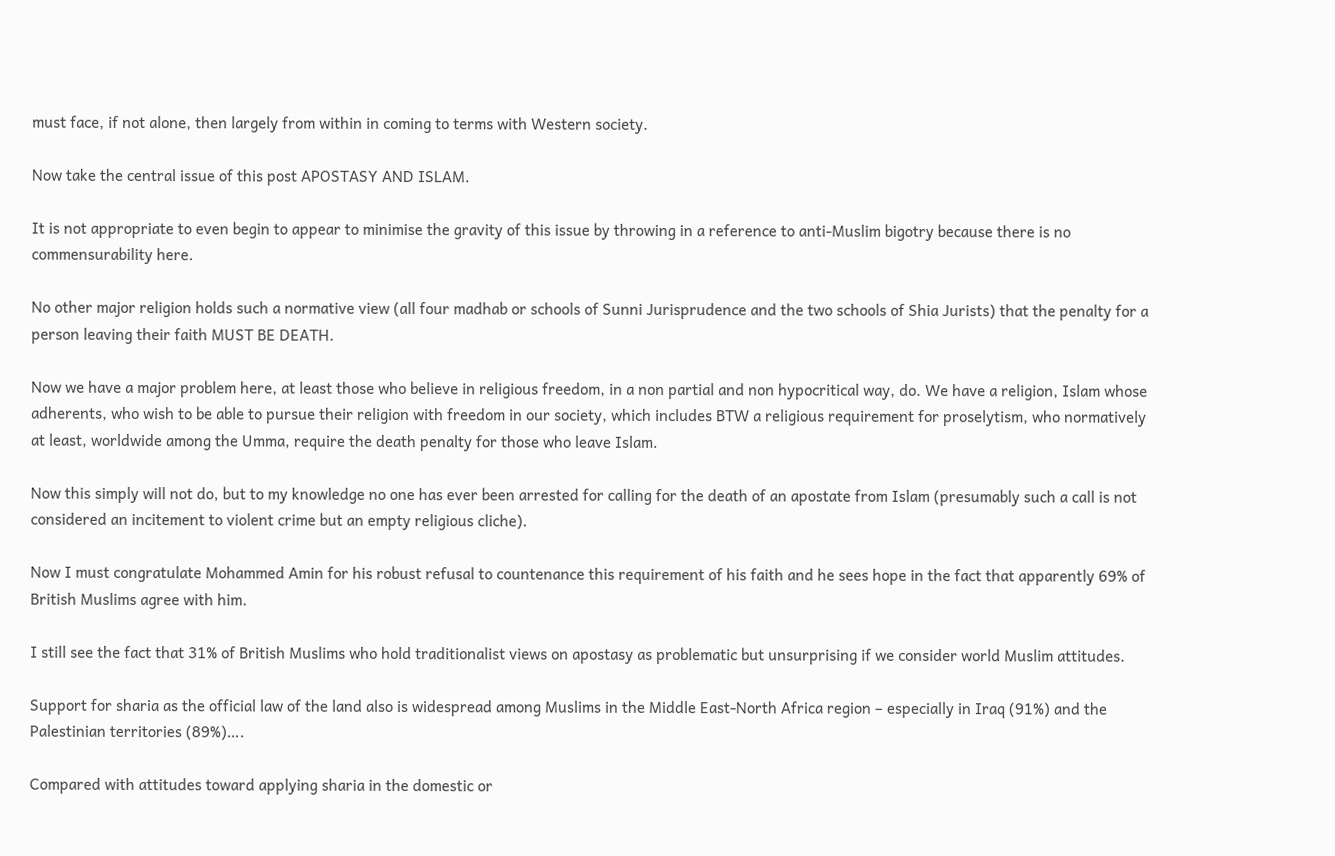must face, if not alone, then largely from within in coming to terms with Western society.

Now take the central issue of this post APOSTASY AND ISLAM.

It is not appropriate to even begin to appear to minimise the gravity of this issue by throwing in a reference to anti-Muslim bigotry because there is no commensurability here.

No other major religion holds such a normative view (all four madhab or schools of Sunni Jurisprudence and the two schools of Shia Jurists) that the penalty for a person leaving their faith MUST BE DEATH.

Now we have a major problem here, at least those who believe in religious freedom, in a non partial and non hypocritical way, do. We have a religion, Islam whose adherents, who wish to be able to pursue their religion with freedom in our society, which includes BTW a religious requirement for proselytism, who normatively at least, worldwide among the Umma, require the death penalty for those who leave Islam.

Now this simply will not do, but to my knowledge no one has ever been arrested for calling for the death of an apostate from Islam (presumably such a call is not considered an incitement to violent crime but an empty religious cliche).

Now I must congratulate Mohammed Amin for his robust refusal to countenance this requirement of his faith and he sees hope in the fact that apparently 69% of British Muslims agree with him.

I still see the fact that 31% of British Muslims who hold traditionalist views on apostasy as problematic but unsurprising if we consider world Muslim attitudes.

Support for sharia as the official law of the land also is widespread among Muslims in the Middle East-North Africa region – especially in Iraq (91%) and the Palestinian territories (89%)….

Compared with attitudes toward applying sharia in the domestic or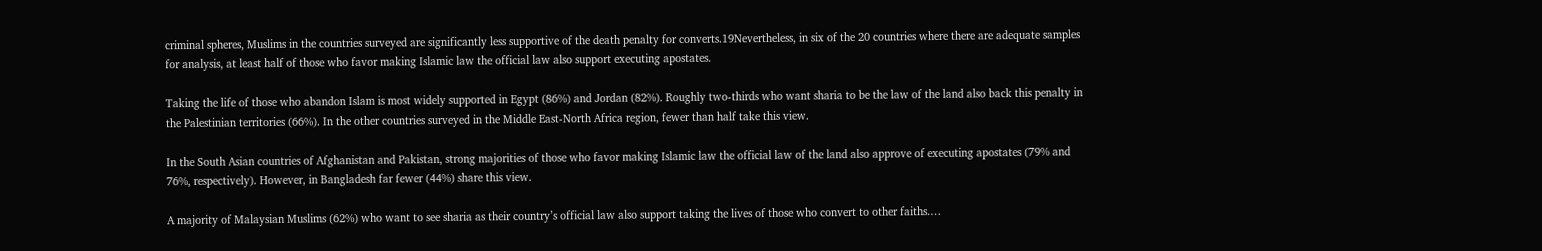criminal spheres, Muslims in the countries surveyed are significantly less supportive of the death penalty for converts.19Nevertheless, in six of the 20 countries where there are adequate samples for analysis, at least half of those who favor making Islamic law the official law also support executing apostates.

Taking the life of those who abandon Islam is most widely supported in Egypt (86%) and Jordan (82%). Roughly two-thirds who want sharia to be the law of the land also back this penalty in the Palestinian territories (66%). In the other countries surveyed in the Middle East-North Africa region, fewer than half take this view.

In the South Asian countries of Afghanistan and Pakistan, strong majorities of those who favor making Islamic law the official law of the land also approve of executing apostates (79% and 76%, respectively). However, in Bangladesh far fewer (44%) share this view.

A majority of Malaysian Muslims (62%) who want to see sharia as their country’s official law also support taking the lives of those who convert to other faiths.…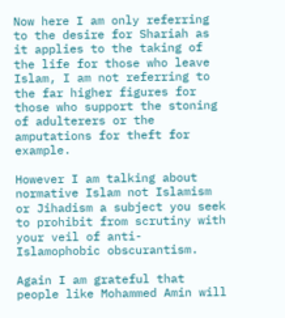Now here I am only referring to the desire for Shariah as it applies to the taking of the life for those who leave Islam, I am not referring to the far higher figures for those who support the stoning of adulterers or the amputations for theft for example.

However I am talking about normative Islam not Islamism or Jihadism a subject you seek to prohibit from scrutiny with your veil of anti- Islamophobic obscurantism.

Again I am grateful that people like Mohammed Amin will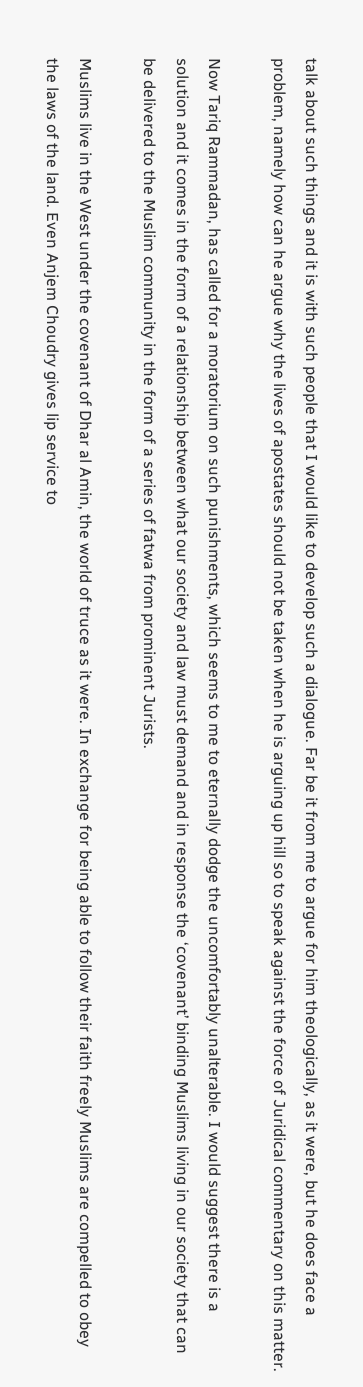talk about such things and it is with such people that I would like to develop such a dialogue. Far be it from me to argue for him theologically, as it were, but he does face a problem, namely how can he argue why the lives of apostates should not be taken when he is arguing up hill so to speak against the force of Juridical commentary on this matter.

Now Tariq Rammadan, has called for a moratorium on such punishments, which seems to me to eternally dodge the uncomfortably unalterable. I would suggest there is a solution and it comes in the form of a relationship between what our society and law must demand and in response the ‘covenant’ binding Muslims living in our society that can be delivered to the Muslim community in the form of a series of fatwa from prominent Jurists.

Muslims live in the West under the covenant of Dhar al Amin, the world of truce as it were. In exchange for being able to follow their faith freely Muslims are compelled to obey the laws of the land. Even Anjem Choudry gives lip service to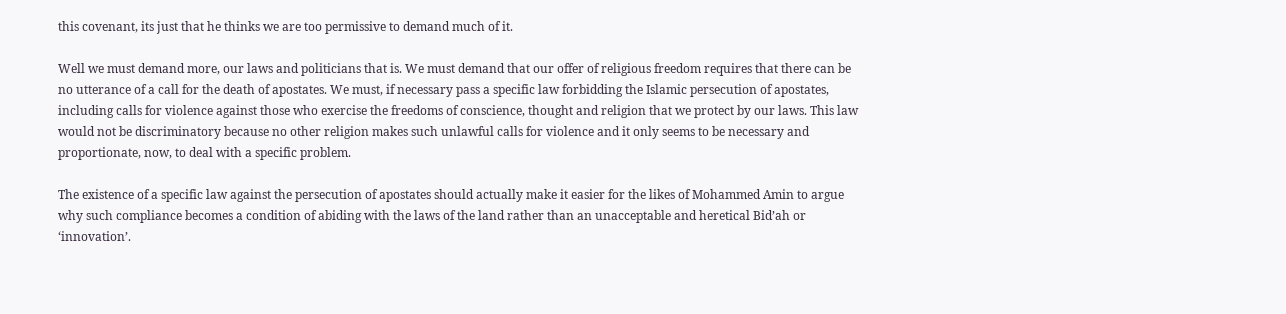this covenant, its just that he thinks we are too permissive to demand much of it.

Well we must demand more, our laws and politicians that is. We must demand that our offer of religious freedom requires that there can be no utterance of a call for the death of apostates. We must, if necessary pass a specific law forbidding the Islamic persecution of apostates, including calls for violence against those who exercise the freedoms of conscience, thought and religion that we protect by our laws. This law would not be discriminatory because no other religion makes such unlawful calls for violence and it only seems to be necessary and proportionate, now, to deal with a specific problem.

The existence of a specific law against the persecution of apostates should actually make it easier for the likes of Mohammed Amin to argue why such compliance becomes a condition of abiding with the laws of the land rather than an unacceptable and heretical Bid’ah or ‘innovation’.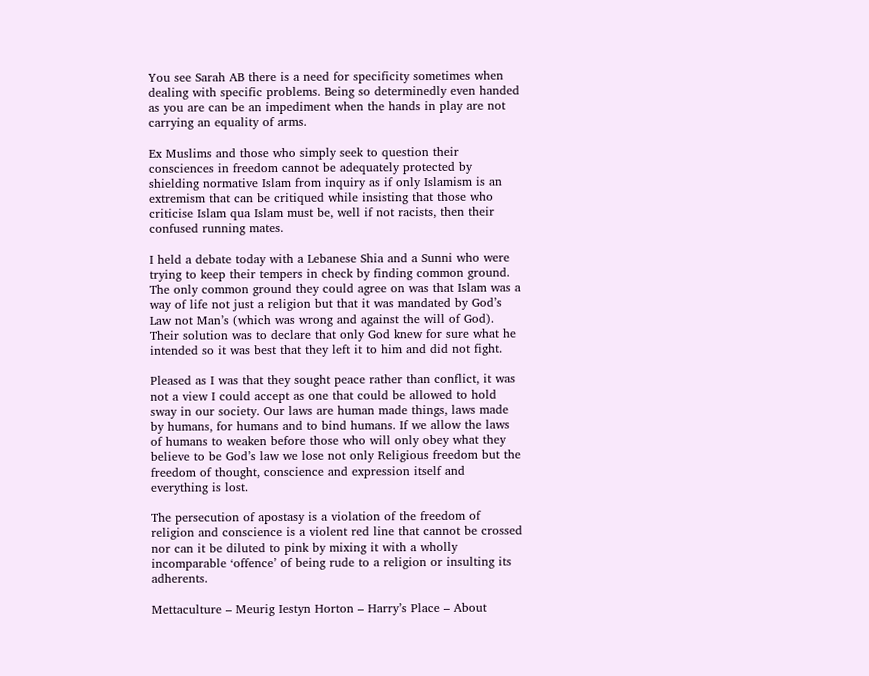You see Sarah AB there is a need for specificity sometimes when dealing with specific problems. Being so determinedly even handed as you are can be an impediment when the hands in play are not carrying an equality of arms.

Ex Muslims and those who simply seek to question their consciences in freedom cannot be adequately protected by shielding normative Islam from inquiry as if only Islamism is an extremism that can be critiqued while insisting that those who criticise Islam qua Islam must be, well if not racists, then their confused running mates.

I held a debate today with a Lebanese Shia and a Sunni who were trying to keep their tempers in check by finding common ground. The only common ground they could agree on was that Islam was a way of life not just a religion but that it was mandated by God’s Law not Man’s (which was wrong and against the will of God). Their solution was to declare that only God knew for sure what he intended so it was best that they left it to him and did not fight.

Pleased as I was that they sought peace rather than conflict, it was not a view I could accept as one that could be allowed to hold sway in our society. Our laws are human made things, laws made by humans, for humans and to bind humans. If we allow the laws of humans to weaken before those who will only obey what they believe to be God’s law we lose not only Religious freedom but the freedom of thought, conscience and expression itself and everything is lost.

The persecution of apostasy is a violation of the freedom of religion and conscience is a violent red line that cannot be crossed nor can it be diluted to pink by mixing it with a wholly incomparable ‘offence’ of being rude to a religion or insulting its adherents.

Mettaculture – Meurig Iestyn Horton – Harry’s Place – About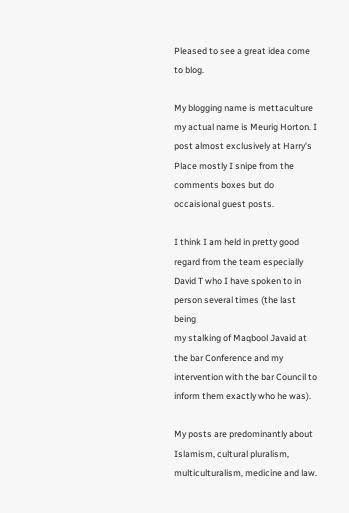Pleased to see a great idea come to blog.

My blogging name is mettaculture my actual name is Meurig Horton. I
post almost exclusively at Harry's Place mostly I snipe from the
comments boxes but do occaisional guest posts.

I think I am held in pretty good regard from the team especially
David T who I have spoken to in person several times (the last being
my stalking of Maqbool Javaid at the bar Conference and my
intervention with the bar Council to inform them exactly who he was).

My posts are predominantly about Islamism, cultural pluralism,
multiculturalism, medicine and law.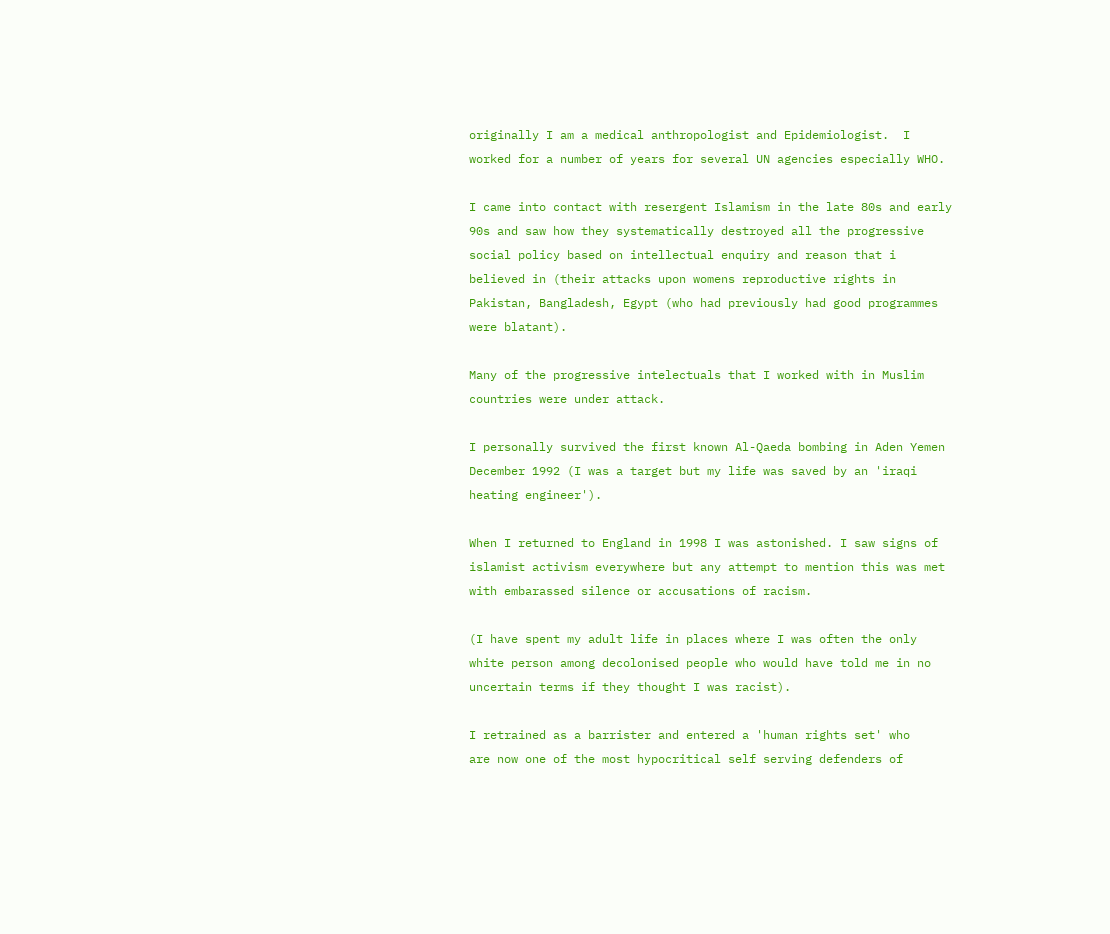originally I am a medical anthropologist and Epidemiologist.  I
worked for a number of years for several UN agencies especially WHO.

I came into contact with resergent Islamism in the late 80s and early
90s and saw how they systematically destroyed all the progressive
social policy based on intellectual enquiry and reason that i
believed in (their attacks upon womens reproductive rights in
Pakistan, Bangladesh, Egypt (who had previously had good programmes
were blatant).

Many of the progressive intelectuals that I worked with in Muslim
countries were under attack.

I personally survived the first known Al-Qaeda bombing in Aden Yemen
December 1992 (I was a target but my life was saved by an 'iraqi
heating engineer').

When I returned to England in 1998 I was astonished. I saw signs of
islamist activism everywhere but any attempt to mention this was met
with embarassed silence or accusations of racism.

(I have spent my adult life in places where I was often the only
white person among decolonised people who would have told me in no
uncertain terms if they thought I was racist).

I retrained as a barrister and entered a 'human rights set' who
are now one of the most hypocritical self serving defenders of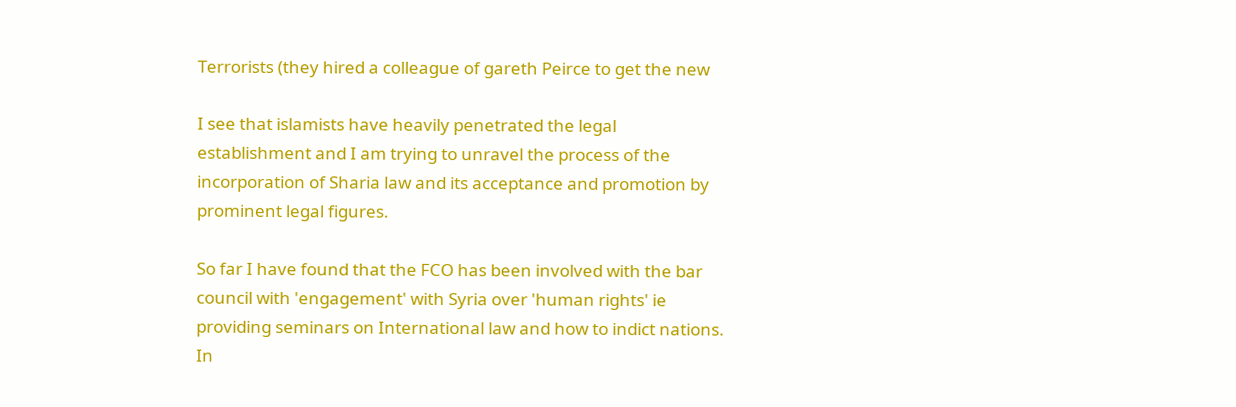Terrorists (they hired a colleague of gareth Peirce to get the new

I see that islamists have heavily penetrated the legal
establishment and I am trying to unravel the process of the
incorporation of Sharia law and its acceptance and promotion by
prominent legal figures.

So far I have found that the FCO has been involved with the bar
council with 'engagement' with Syria over 'human rights' ie
providing seminars on International law and how to indict nations.
In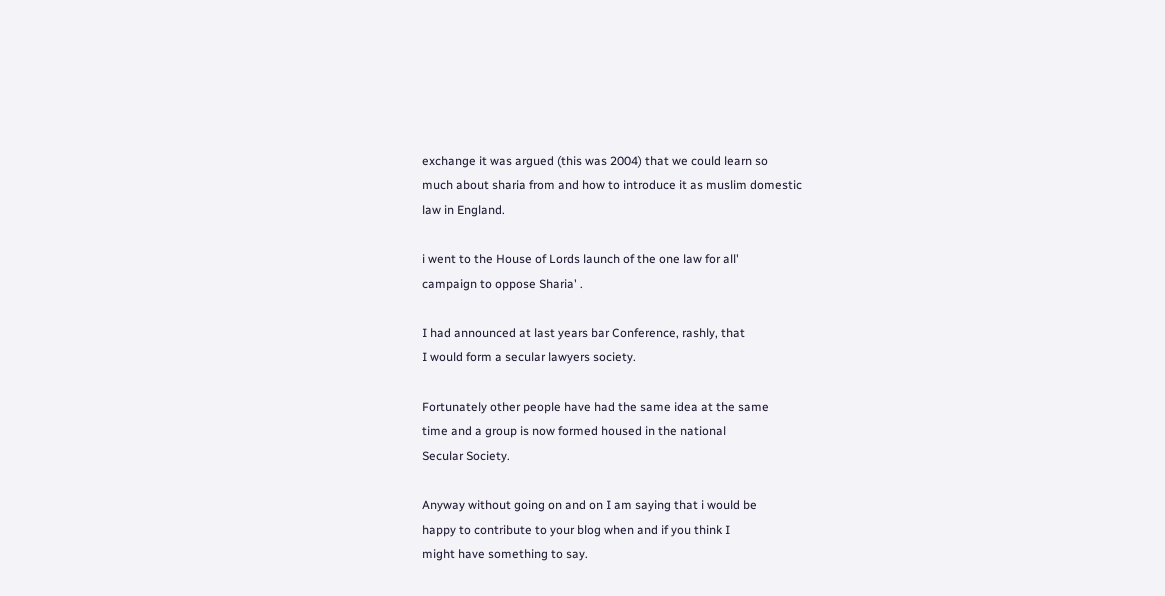exchange it was argued (this was 2004) that we could learn so
much about sharia from and how to introduce it as muslim domestic
law in England.

i went to the House of Lords launch of the one law for all'
campaign to oppose Sharia' .

I had announced at last years bar Conference, rashly, that
I would form a secular lawyers society.

Fortunately other people have had the same idea at the same
time and a group is now formed housed in the national
Secular Society.

Anyway without going on and on I am saying that i would be
happy to contribute to your blog when and if you think I
might have something to say.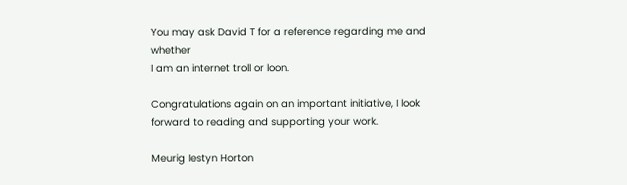You may ask David T for a reference regarding me and whether
I am an internet troll or loon.

Congratulations again on an important initiative, I look
forward to reading and supporting your work.

Meurig Iestyn Horton